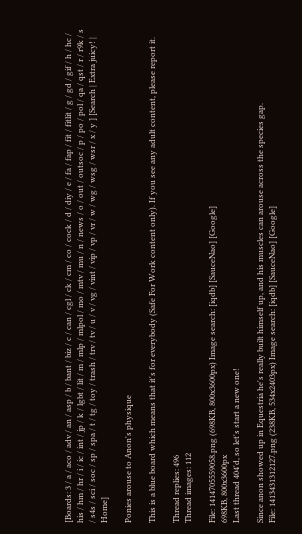[Boards: 3 / a / aco / adv / an / asp / b / bant / biz / c / can / cgl / ck / cm / co / cock / d / diy / e / fa / fap / fit / fitlit / g / gd / gif / h / hc / his / hm / hr / i / ic / int / jp / k / lgbt / lit / m / mlp / mlpol / mo / mtv / mu / n / news / o / out / outsoc / p / po / pol / qa / qst / r / r9k / s / s4s / sci / soc / sp / spa / t / tg / toy / trash / trv / tv / u / v / vg / vint / vip / vp / vr / w / wg / wsg / wsr / x / y ] [Search | Extra juicy! | Home]

Ponies arouse to Anon's physique

This is a blue board which means that it's for everybody (Safe For Work content only). If you see any adult content, please report it.

Thread replies: 496
Thread images: 112

File: 1414705559058.png (698KB, 800x3600px) Image search: [iqdb] [SauceNao] [Google]
698KB, 800x3600px
Last thread 404'd, so let's start a new one!

Since anon showed up in Equestria he's really built himself up, and his muscles can arouse across the species gap.
File: 1413431312127.png (238KB, 534x2403px) Image search: [iqdb] [SauceNao] [Google]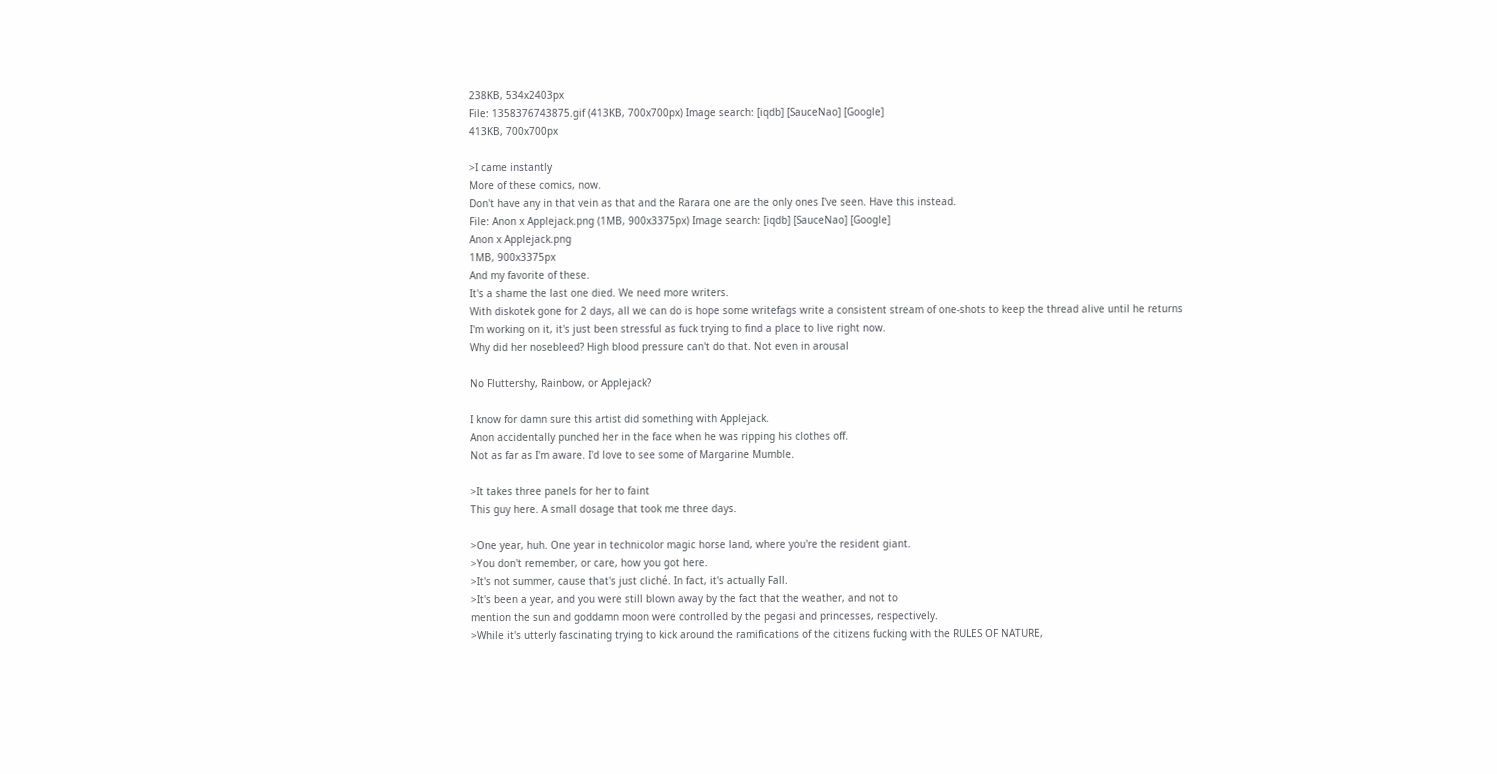238KB, 534x2403px
File: 1358376743875.gif (413KB, 700x700px) Image search: [iqdb] [SauceNao] [Google]
413KB, 700x700px

>I came instantly
More of these comics, now.
Don't have any in that vein as that and the Rarara one are the only ones I've seen. Have this instead.
File: Anon x Applejack.png (1MB, 900x3375px) Image search: [iqdb] [SauceNao] [Google]
Anon x Applejack.png
1MB, 900x3375px
And my favorite of these.
It's a shame the last one died. We need more writers.
With diskotek gone for 2 days, all we can do is hope some writefags write a consistent stream of one-shots to keep the thread alive until he returns
I'm working on it, it's just been stressful as fuck trying to find a place to live right now.
Why did her nosebleed? High blood pressure can't do that. Not even in arousal

No Fluttershy, Rainbow, or Applejack?

I know for damn sure this artist did something with Applejack.
Anon accidentally punched her in the face when he was ripping his clothes off.
Not as far as I'm aware. I'd love to see some of Margarine Mumble.

>It takes three panels for her to faint
This guy here. A small dosage that took me three days.

>One year, huh. One year in technicolor magic horse land, where you're the resident giant.
>You don't remember, or care, how you got here.
>It's not summer, cause that's just cliché. In fact, it's actually Fall.
>It's been a year, and you were still blown away by the fact that the weather, and not to
mention the sun and goddamn moon were controlled by the pegasi and princesses, respectively.
>While it's utterly fascinating trying to kick around the ramifications of the citizens fucking with the RULES OF NATURE,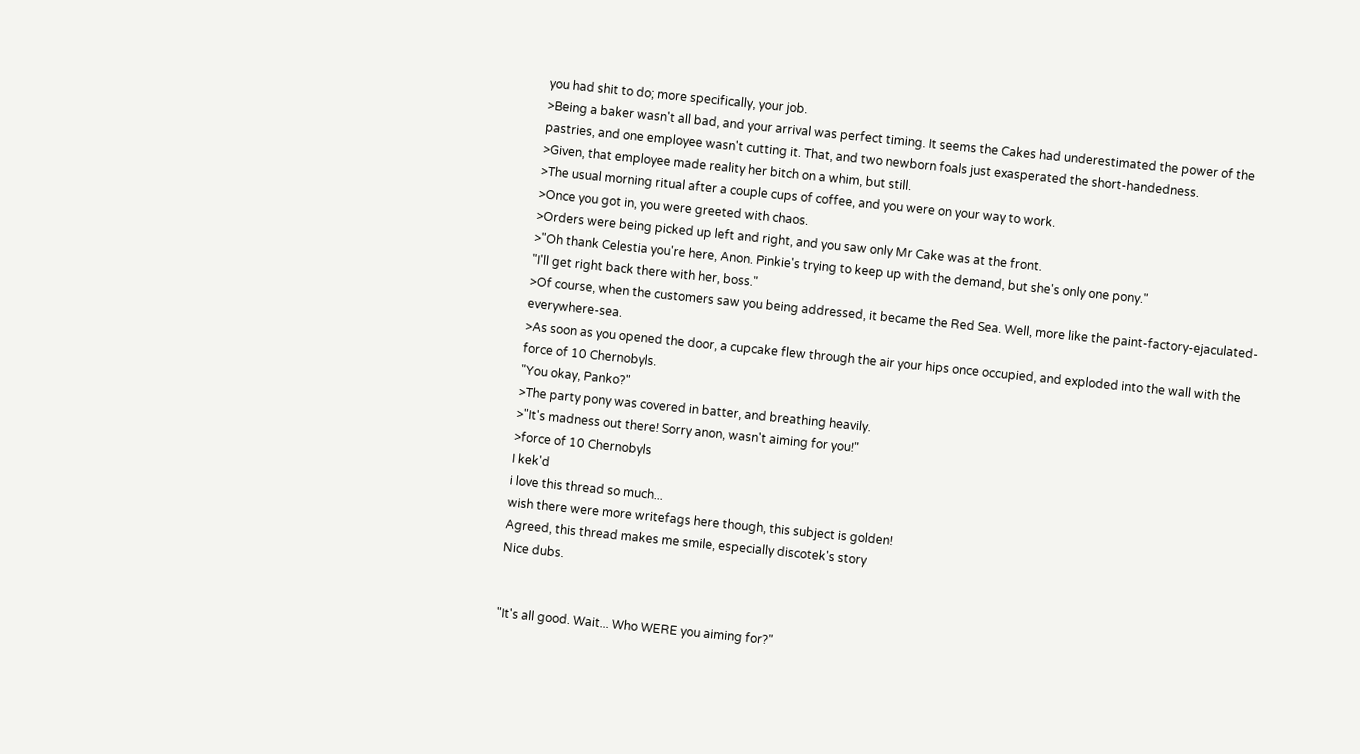you had shit to do; more specifically, your job.
>Being a baker wasn't all bad, and your arrival was perfect timing. It seems the Cakes had underestimated the power of the pastries, and one employee wasn't cutting it. That, and two newborn foals just exasperated the short-handedness.
>Given, that employee made reality her bitch on a whim, but still.
>The usual morning ritual after a couple cups of coffee, and you were on your way to work.
>Once you got in, you were greeted with chaos.
>Orders were being picked up left and right, and you saw only Mr Cake was at the front.
>"Oh thank Celestia you're here, Anon. Pinkie's trying to keep up with the demand, but she's only one pony."
"I'll get right back there with her, boss."
>Of course, when the customers saw you being addressed, it became the Red Sea. Well, more like the paint-factory-ejaculated-everywhere-sea.
>As soon as you opened the door, a cupcake flew through the air your hips once occupied, and exploded into the wall with the force of 10 Chernobyls.
"You okay, Panko?"
>The party pony was covered in batter, and breathing heavily.
>"It's madness out there! Sorry anon, wasn't aiming for you!"
>force of 10 Chernobyls
I kek'd
i love this thread so much...
wish there were more writefags here though, this subject is golden!
Agreed, this thread makes me smile, especially discotek's story
Nice dubs.


"It's all good. Wait... Who WERE you aiming for?"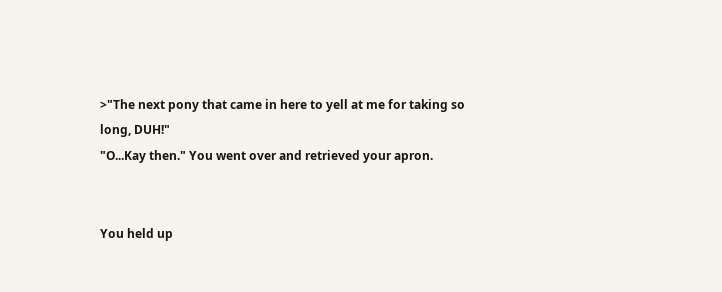>"The next pony that came in here to yell at me for taking so long, DUH!"
"O...Kay then." You went over and retrieved your apron.


You held up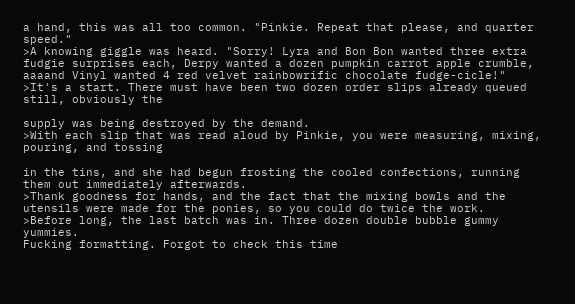a hand, this was all too common. "Pinkie. Repeat that please, and quarter speed."
>A knowing giggle was heard. "Sorry! Lyra and Bon Bon wanted three extra fudgie surprises each, Derpy wanted a dozen pumpkin carrot apple crumble, aaaand Vinyl wanted 4 red velvet rainbowrific chocolate fudge-cicle!"
>It's a start. There must have been two dozen order slips already queued still, obviously the

supply was being destroyed by the demand.
>With each slip that was read aloud by Pinkie, you were measuring, mixing, pouring, and tossing

in the tins, and she had begun frosting the cooled confections, running them out immediately afterwards.
>Thank goodness for hands, and the fact that the mixing bowls and the utensils were made for the ponies, so you could do twice the work.
>Before long, the last batch was in. Three dozen double bubble gummy yummies.
Fucking formatting. Forgot to check this time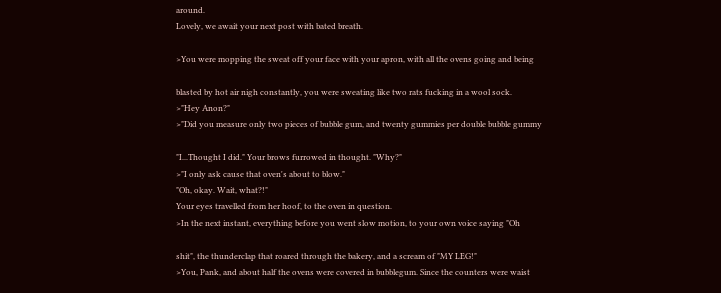around.
Lovely, we await your next post with bated breath.

>You were mopping the sweat off your face with your apron, with all the ovens going and being

blasted by hot air nigh constantly, you were sweating like two rats fucking in a wool sock.
>"Hey Anon?"
>"Did you measure only two pieces of bubble gum, and twenty gummies per double bubble gummy

"I...Thought I did." Your brows furrowed in thought. "Why?"
>"I only ask cause that oven's about to blow."
"Oh, okay. Wait, what?!"
Your eyes travelled from her hoof, to the oven in question.
>In the next instant, everything before you went slow motion, to your own voice saying "Oh

shit", the thunderclap that roared through the bakery, and a scream of "MY LEG!"
>You, Pank, and about half the ovens were covered in bubblegum. Since the counters were waist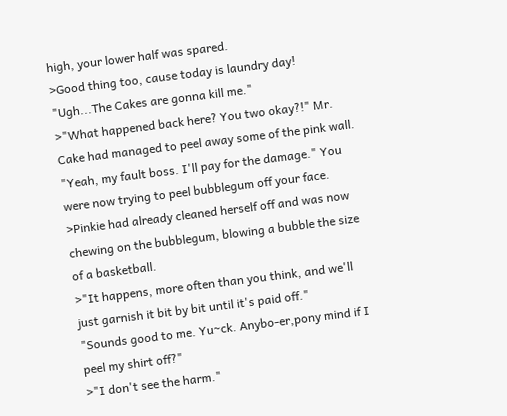high, your lower half was spared.
>Good thing too, cause today is laundry day!
"Ugh...The Cakes are gonna kill me."
>"What happened back here? You two okay?!" Mr. Cake had managed to peel away some of the pink wall.
"Yeah, my fault boss. I'll pay for the damage." You were now trying to peel bubblegum off your face.
>Pinkie had already cleaned herself off and was now chewing on the bubblegum, blowing a bubble the size of a basketball.
>"It happens, more often than you think, and we'll just garnish it bit by bit until it's paid off."
"Sounds good to me. Yu~ck. Anybo-er,pony mind if I peel my shirt off?"
>"I don't see the harm."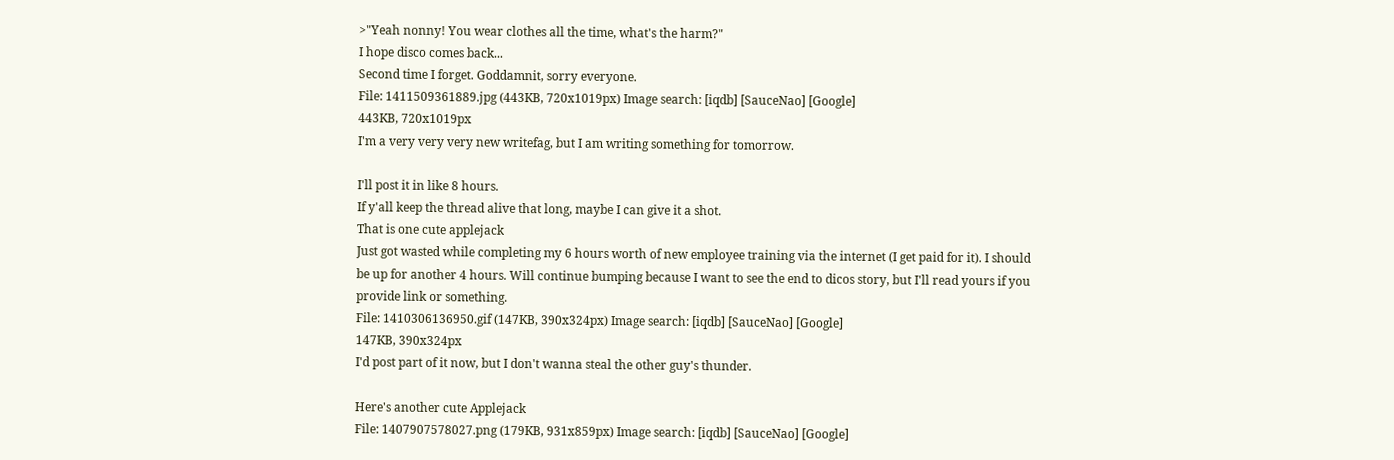>"Yeah nonny! You wear clothes all the time, what's the harm?"
I hope disco comes back...
Second time I forget. Goddamnit, sorry everyone.
File: 1411509361889.jpg (443KB, 720x1019px) Image search: [iqdb] [SauceNao] [Google]
443KB, 720x1019px
I'm a very very very new writefag, but I am writing something for tomorrow.

I'll post it in like 8 hours.
If y'all keep the thread alive that long, maybe I can give it a shot.
That is one cute applejack
Just got wasted while completing my 6 hours worth of new employee training via the internet (I get paid for it). I should be up for another 4 hours. Will continue bumping because I want to see the end to dicos story, but I'll read yours if you provide link or something.
File: 1410306136950.gif (147KB, 390x324px) Image search: [iqdb] [SauceNao] [Google]
147KB, 390x324px
I'd post part of it now, but I don't wanna steal the other guy's thunder.

Here's another cute Applejack
File: 1407907578027.png (179KB, 931x859px) Image search: [iqdb] [SauceNao] [Google]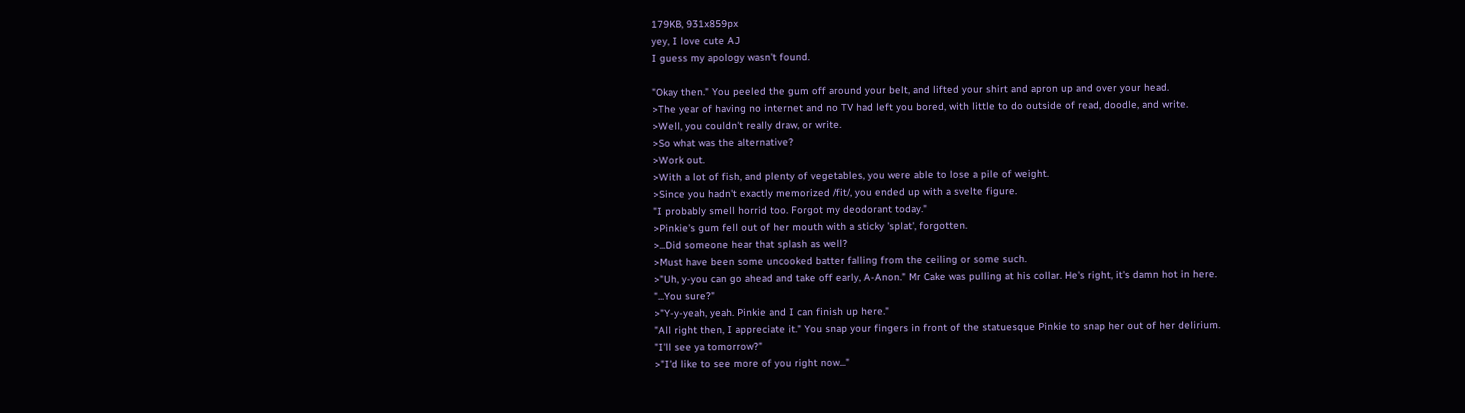179KB, 931x859px
yey, I love cute AJ
I guess my apology wasn't found.

"Okay then." You peeled the gum off around your belt, and lifted your shirt and apron up and over your head.
>The year of having no internet and no TV had left you bored, with little to do outside of read, doodle, and write.
>Well, you couldn't really draw, or write.
>So what was the alternative?
>Work out.
>With a lot of fish, and plenty of vegetables, you were able to lose a pile of weight.
>Since you hadn't exactly memorized /fit/, you ended up with a svelte figure.
"I probably smell horrid too. Forgot my deodorant today."
>Pinkie's gum fell out of her mouth with a sticky 'splat', forgotten.
>...Did someone hear that splash as well?
>Must have been some uncooked batter falling from the ceiling or some such.
>"Uh, y-you can go ahead and take off early, A-Anon." Mr Cake was pulling at his collar. He's right, it's damn hot in here.
"...You sure?"
>"Y-y-yeah, yeah. Pinkie and I can finish up here."
"All right then, I appreciate it." You snap your fingers in front of the statuesque Pinkie to snap her out of her delirium.
"I'll see ya tomorrow?"
>"I'd like to see more of you right now..."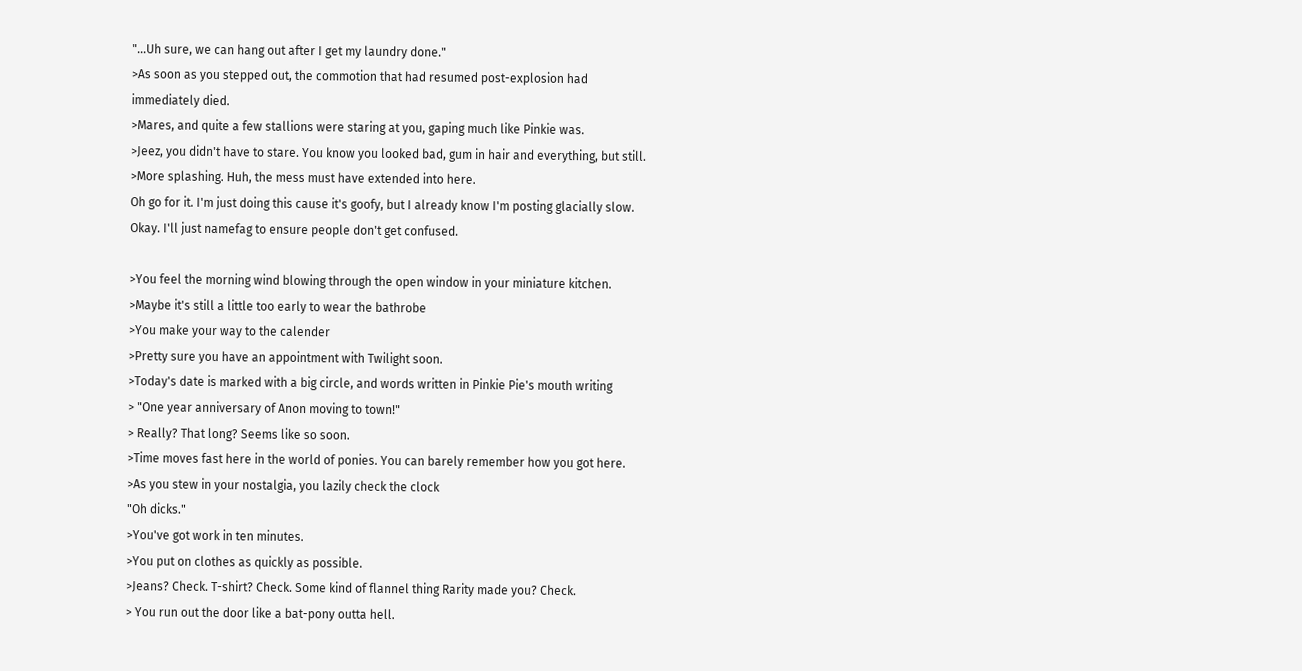"...Uh sure, we can hang out after I get my laundry done."
>As soon as you stepped out, the commotion that had resumed post-explosion had immediately died.
>Mares, and quite a few stallions were staring at you, gaping much like Pinkie was.
>Jeez, you didn't have to stare. You know you looked bad, gum in hair and everything, but still.
>More splashing. Huh, the mess must have extended into here.
Oh go for it. I'm just doing this cause it's goofy, but I already know I'm posting glacially slow.
Okay. I'll just namefag to ensure people don't get confused.

>You feel the morning wind blowing through the open window in your miniature kitchen.
>Maybe it's still a little too early to wear the bathrobe
>You make your way to the calender
>Pretty sure you have an appointment with Twilight soon.
>Today's date is marked with a big circle, and words written in Pinkie Pie's mouth writing
> "One year anniversary of Anon moving to town!"
> Really? That long? Seems like so soon.
>Time moves fast here in the world of ponies. You can barely remember how you got here.
>As you stew in your nostalgia, you lazily check the clock
"Oh dicks."
>You've got work in ten minutes.
>You put on clothes as quickly as possible.
>Jeans? Check. T-shirt? Check. Some kind of flannel thing Rarity made you? Check.
> You run out the door like a bat-pony outta hell.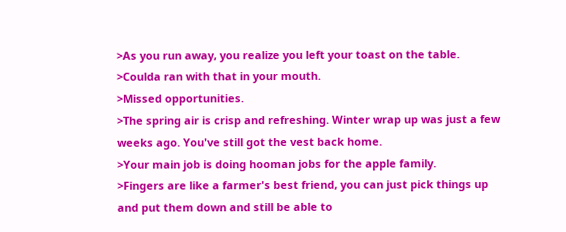>As you run away, you realize you left your toast on the table.
>Coulda ran with that in your mouth.
>Missed opportunities.
>The spring air is crisp and refreshing. Winter wrap up was just a few weeks ago. You've still got the vest back home.
>Your main job is doing hooman jobs for the apple family.
>Fingers are like a farmer's best friend, you can just pick things up and put them down and still be able to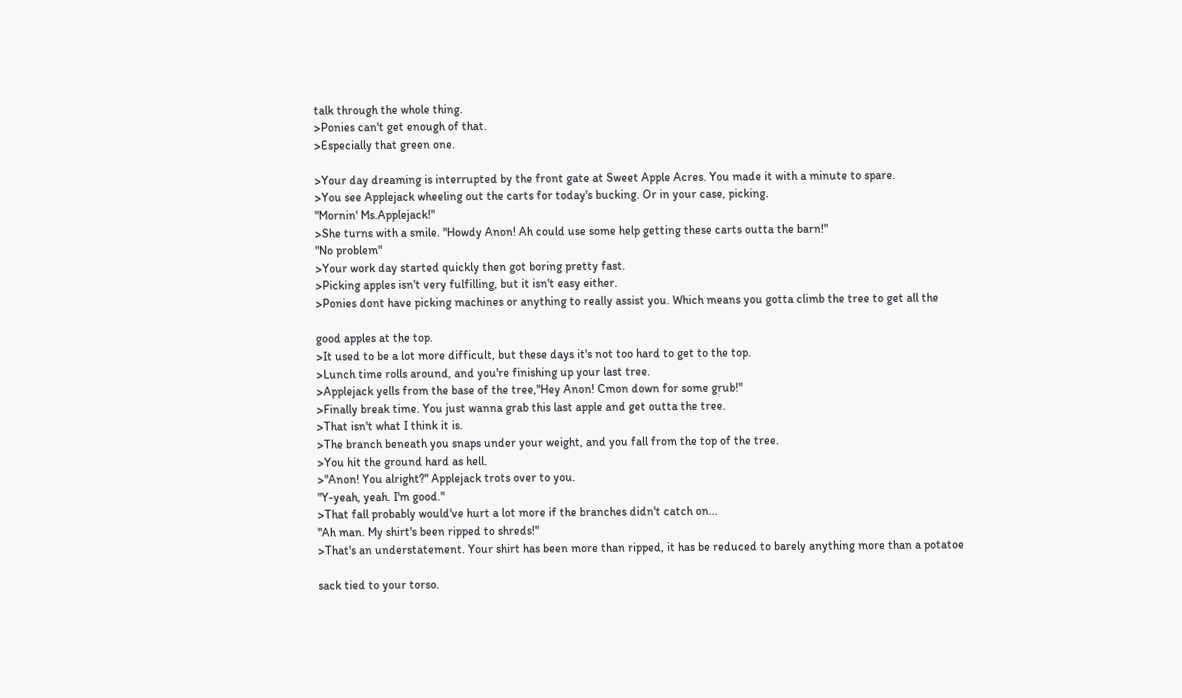talk through the whole thing.
>Ponies can't get enough of that.
>Especially that green one.

>Your day dreaming is interrupted by the front gate at Sweet Apple Acres. You made it with a minute to spare.
>You see Applejack wheeling out the carts for today's bucking. Or in your case, picking.
"Mornin' Ms.Applejack!"
>She turns with a smile. "Howdy Anon! Ah could use some help getting these carts outta the barn!"
"No problem"
>Your work day started quickly then got boring pretty fast.
>Picking apples isn't very fulfilling, but it isn't easy either.
>Ponies dont have picking machines or anything to really assist you. Which means you gotta climb the tree to get all the

good apples at the top.
>It used to be a lot more difficult, but these days it's not too hard to get to the top.
>Lunch time rolls around, and you're finishing up your last tree.
>Applejack yells from the base of the tree,"Hey Anon! Cmon down for some grub!"
>Finally break time. You just wanna grab this last apple and get outta the tree.
>That isn't what I think it is.
>The branch beneath you snaps under your weight, and you fall from the top of the tree.
>You hit the ground hard as hell.
>"Anon! You alright?" Applejack trots over to you.
"Y-yeah, yeah. I'm good."
>That fall probably would've hurt a lot more if the branches didn't catch on...
"Ah man. My shirt's been ripped to shreds!"
>That's an understatement. Your shirt has been more than ripped, it has be reduced to barely anything more than a potatoe

sack tied to your torso.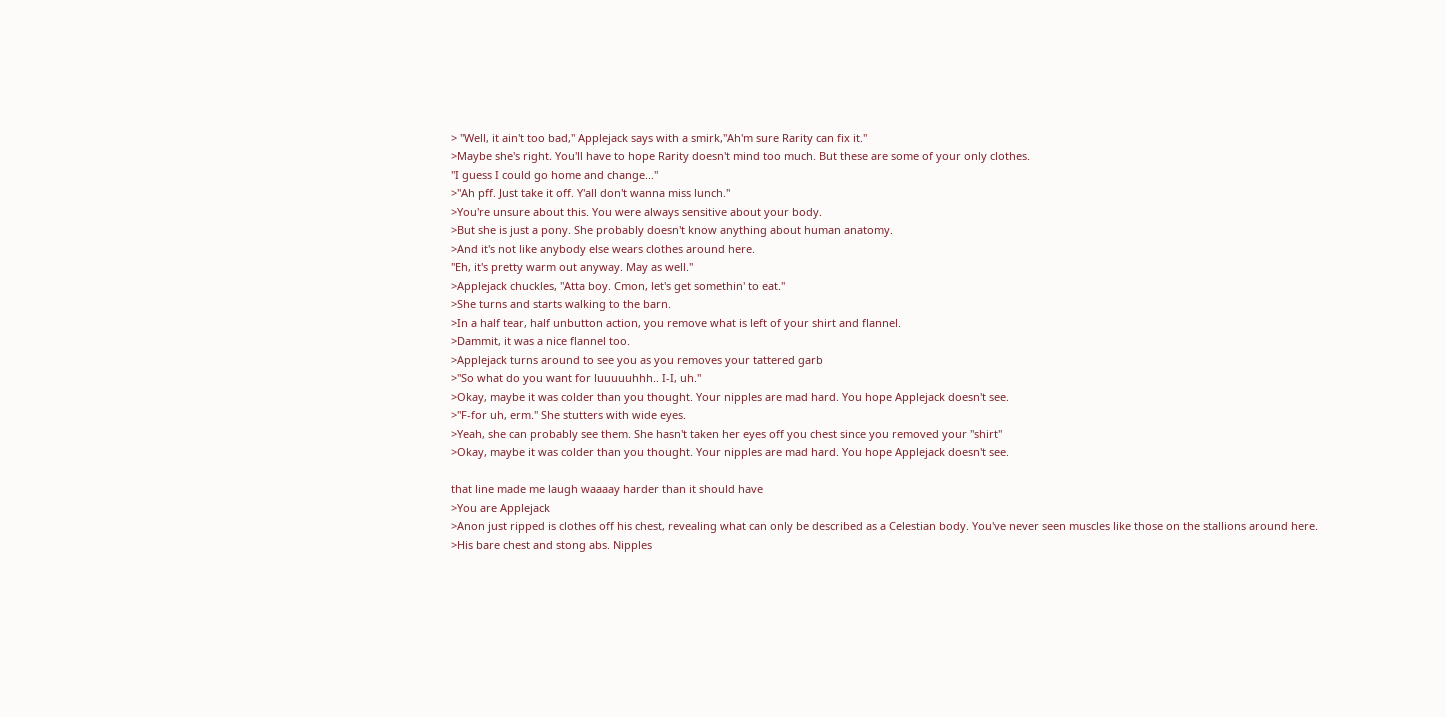> "Well, it ain't too bad," Applejack says with a smirk,"Ah'm sure Rarity can fix it."
>Maybe she's right. You'll have to hope Rarity doesn't mind too much. But these are some of your only clothes.
"I guess I could go home and change..."
>"Ah pff. Just take it off. Y'all don't wanna miss lunch."
>You're unsure about this. You were always sensitive about your body.
>But she is just a pony. She probably doesn't know anything about human anatomy.
>And it's not like anybody else wears clothes around here.
"Eh, it's pretty warm out anyway. May as well."
>Applejack chuckles, "Atta boy. Cmon, let's get somethin' to eat."
>She turns and starts walking to the barn.
>In a half tear, half unbutton action, you remove what is left of your shirt and flannel.
>Dammit, it was a nice flannel too.
>Applejack turns around to see you as you removes your tattered garb
>"So what do you want for luuuuuhhh.. I-I, uh."
>Okay, maybe it was colder than you thought. Your nipples are mad hard. You hope Applejack doesn't see.
>"F-for uh, erm." She stutters with wide eyes.
>Yeah, she can probably see them. She hasn't taken her eyes off you chest since you removed your "shirt"
>Okay, maybe it was colder than you thought. Your nipples are mad hard. You hope Applejack doesn't see.

that line made me laugh waaaay harder than it should have
>You are Applejack
>Anon just ripped is clothes off his chest, revealing what can only be described as a Celestian body. You've never seen muscles like those on the stallions around here.
>His bare chest and stong abs. Nipples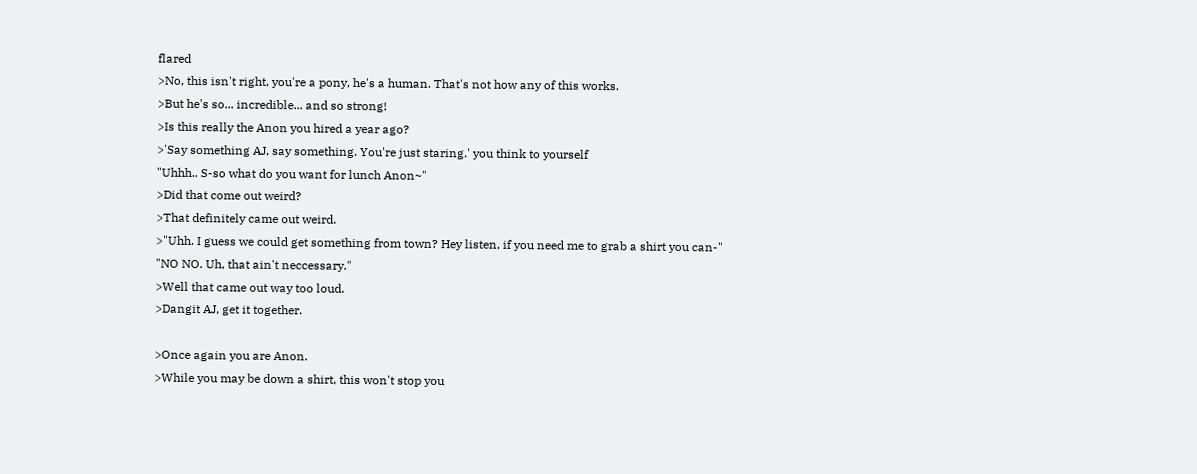flared
>No, this isn't right, you're a pony, he's a human. That's not how any of this works.
>But he's so... incredible... and so strong!
>Is this really the Anon you hired a year ago?
>'Say something AJ, say something. You're just staring.' you think to yourself
"Uhhh.. S-so what do you want for lunch Anon~"
>Did that come out weird?
>That definitely came out weird.
>"Uhh. I guess we could get something from town? Hey listen, if you need me to grab a shirt you can-"
"NO NO. Uh, that ain't neccessary."
>Well that came out way too loud.
>Dangit AJ, get it together.

>Once again you are Anon.
>While you may be down a shirt, this won't stop you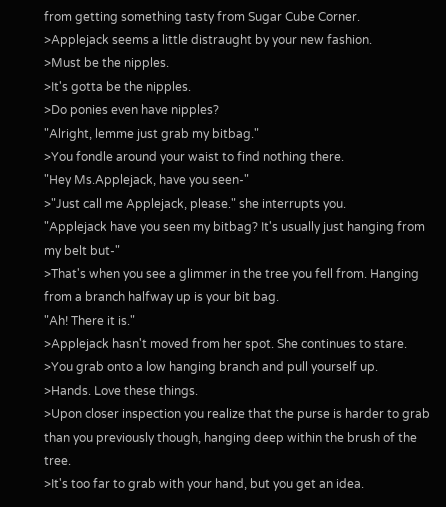from getting something tasty from Sugar Cube Corner.
>Applejack seems a little distraught by your new fashion.
>Must be the nipples.
>It's gotta be the nipples.
>Do ponies even have nipples?
"Alright, lemme just grab my bitbag."
>You fondle around your waist to find nothing there.
"Hey Ms.Applejack, have you seen-"
>"Just call me Applejack, please." she interrupts you.
"Applejack have you seen my bitbag? It's usually just hanging from my belt but-"
>That's when you see a glimmer in the tree you fell from. Hanging from a branch halfway up is your bit bag.
"Ah! There it is."
>Applejack hasn't moved from her spot. She continues to stare.
>You grab onto a low hanging branch and pull yourself up.
>Hands. Love these things.
>Upon closer inspection you realize that the purse is harder to grab than you previously though, hanging deep within the brush of the tree.
>It's too far to grab with your hand, but you get an idea.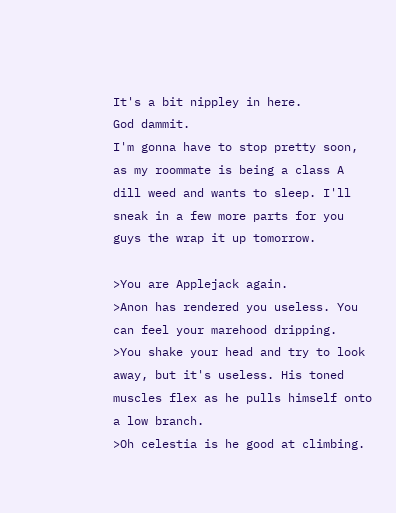It's a bit nippley in here.
God dammit.
I'm gonna have to stop pretty soon, as my roommate is being a class A dill weed and wants to sleep. I'll sneak in a few more parts for you guys the wrap it up tomorrow.

>You are Applejack again.
>Anon has rendered you useless. You can feel your marehood dripping.
>You shake your head and try to look away, but it's useless. His toned muscles flex as he pulls himself onto a low branch.
>Oh celestia is he good at climbing.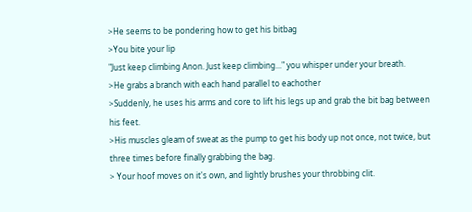>He seems to be pondering how to get his bitbag
>You bite your lip
"Just keep climbing Anon. Just keep climbing..." you whisper under your breath.
>He grabs a branch with each hand parallel to eachother
>Suddenly, he uses his arms and core to lift his legs up and grab the bit bag between his feet.
>His muscles gleam of sweat as the pump to get his body up not once, not twice, but three times before finally grabbing the bag.
> Your hoof moves on it's own, and lightly brushes your throbbing clit.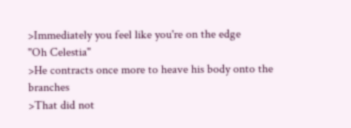>Immediately you feel like you're on the edge
"Oh Celestia"
>He contracts once more to heave his body onto the branches
>That did not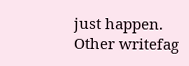just happen.
Other writefag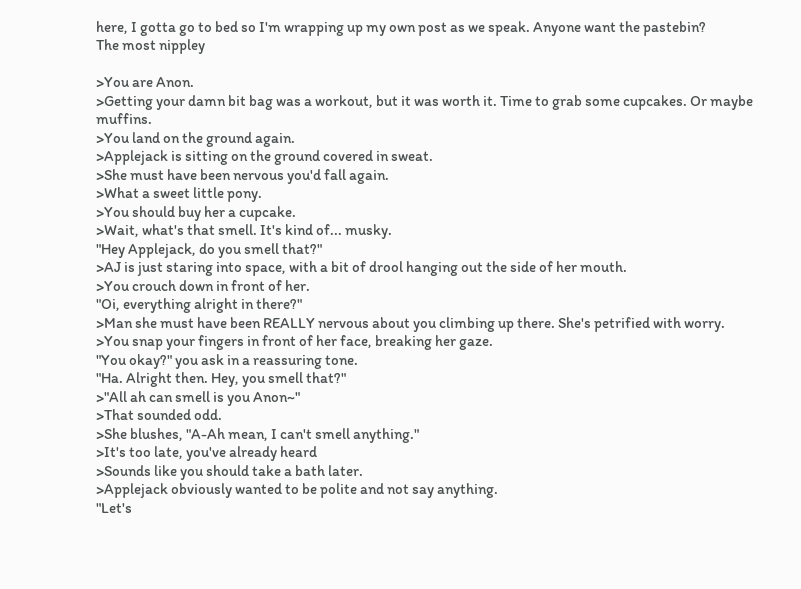here, I gotta go to bed so I'm wrapping up my own post as we speak. Anyone want the pastebin?
The most nippley

>You are Anon.
>Getting your damn bit bag was a workout, but it was worth it. Time to grab some cupcakes. Or maybe muffins.
>You land on the ground again.
>Applejack is sitting on the ground covered in sweat.
>She must have been nervous you'd fall again.
>What a sweet little pony.
>You should buy her a cupcake.
>Wait, what's that smell. It's kind of... musky.
"Hey Applejack, do you smell that?"
>AJ is just staring into space, with a bit of drool hanging out the side of her mouth.
>You crouch down in front of her.
"Oi, everything alright in there?"
>Man she must have been REALLY nervous about you climbing up there. She's petrified with worry.
>You snap your fingers in front of her face, breaking her gaze.
"You okay?" you ask in a reassuring tone.
"Ha. Alright then. Hey, you smell that?"
>"All ah can smell is you Anon~"
>That sounded odd.
>She blushes, "A-Ah mean, I can't smell anything."
>It's too late, you've already heard
>Sounds like you should take a bath later.
>Applejack obviously wanted to be polite and not say anything.
"Let's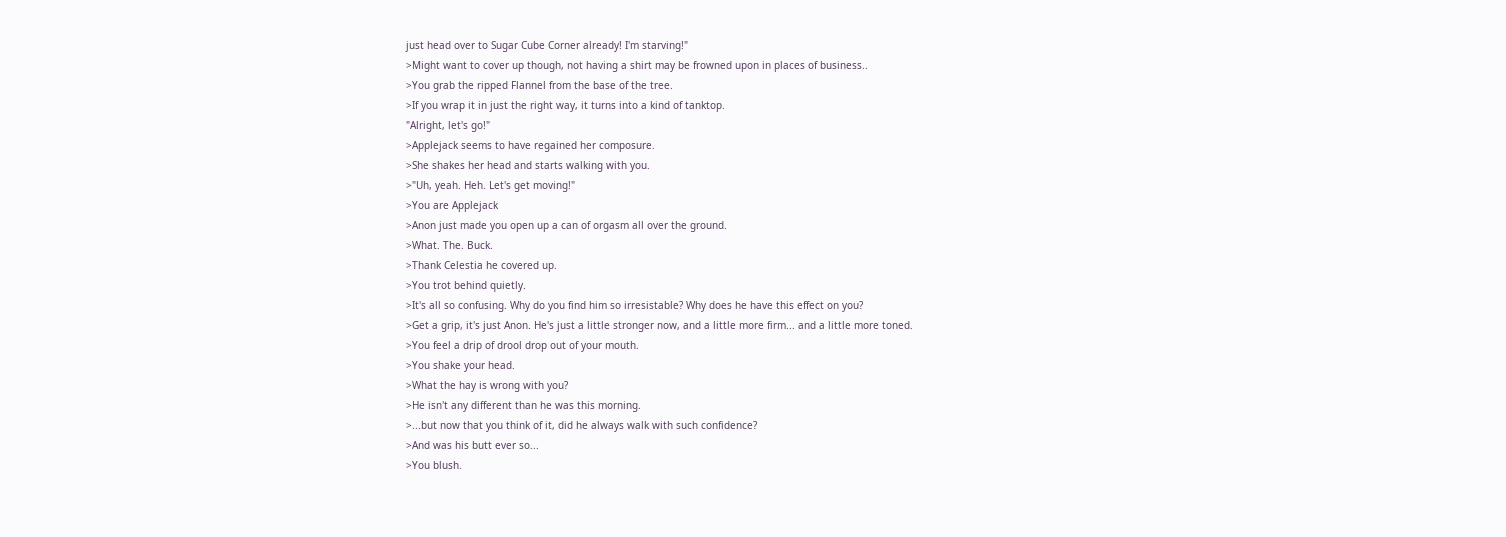just head over to Sugar Cube Corner already! I'm starving!"
>Might want to cover up though, not having a shirt may be frowned upon in places of business..
>You grab the ripped Flannel from the base of the tree.
>If you wrap it in just the right way, it turns into a kind of tanktop.
"Alright, let's go!"
>Applejack seems to have regained her composure.
>She shakes her head and starts walking with you.
>"Uh, yeah. Heh. Let's get moving!"
>You are Applejack
>Anon just made you open up a can of orgasm all over the ground.
>What. The. Buck.
>Thank Celestia he covered up.
>You trot behind quietly.
>It's all so confusing. Why do you find him so irresistable? Why does he have this effect on you?
>Get a grip, it's just Anon. He's just a little stronger now, and a little more firm... and a little more toned.
>You feel a drip of drool drop out of your mouth.
>You shake your head.
>What the hay is wrong with you?
>He isn't any different than he was this morning.
>...but now that you think of it, did he always walk with such confidence?
>And was his butt ever so...
>You blush.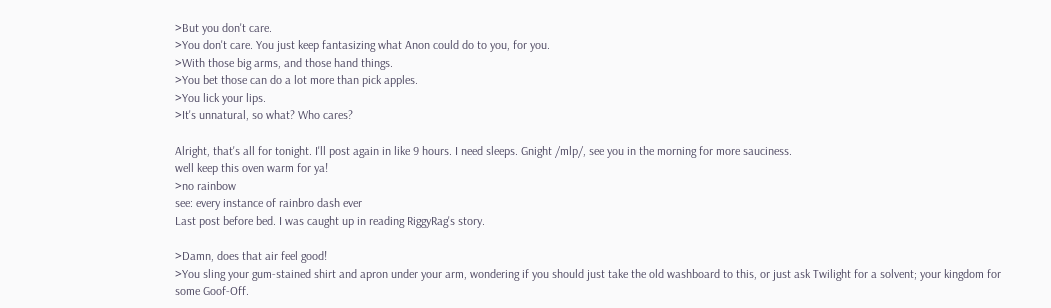>But you don't care.
>You don't care. You just keep fantasizing what Anon could do to you, for you.
>With those big arms, and those hand things.
>You bet those can do a lot more than pick apples.
>You lick your lips.
>It's unnatural, so what? Who cares?

Alright, that's all for tonight. I'll post again in like 9 hours. I need sleeps. Gnight /mlp/, see you in the morning for more sauciness.
well keep this oven warm for ya!
>no rainbow
see: every instance of rainbro dash ever
Last post before bed. I was caught up in reading RiggyRag's story.

>Damn, does that air feel good!
>You sling your gum-stained shirt and apron under your arm, wondering if you should just take the old washboard to this, or just ask Twilight for a solvent; your kingdom for some Goof-Off.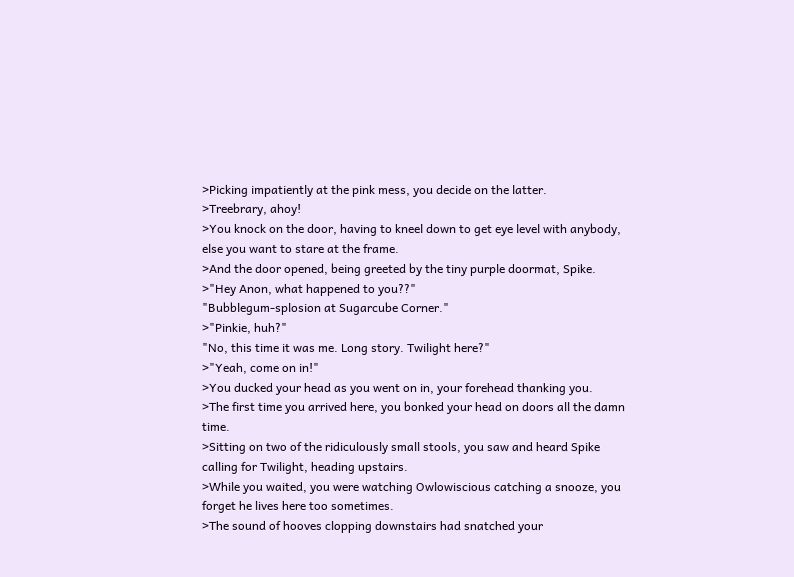>Picking impatiently at the pink mess, you decide on the latter.
>Treebrary, ahoy!
>You knock on the door, having to kneel down to get eye level with anybody, else you want to stare at the frame.
>And the door opened, being greeted by the tiny purple doormat, Spike.
>"Hey Anon, what happened to you??"
"Bubblegum-splosion at Sugarcube Corner."
>"Pinkie, huh?"
"No, this time it was me. Long story. Twilight here?"
>"Yeah, come on in!"
>You ducked your head as you went on in, your forehead thanking you.
>The first time you arrived here, you bonked your head on doors all the damn time.
>Sitting on two of the ridiculously small stools, you saw and heard Spike calling for Twilight, heading upstairs.
>While you waited, you were watching Owlowiscious catching a snooze, you forget he lives here too sometimes.
>The sound of hooves clopping downstairs had snatched your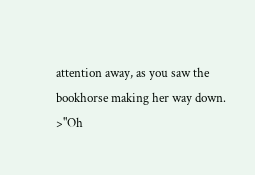attention away, as you saw the bookhorse making her way down.
>"Oh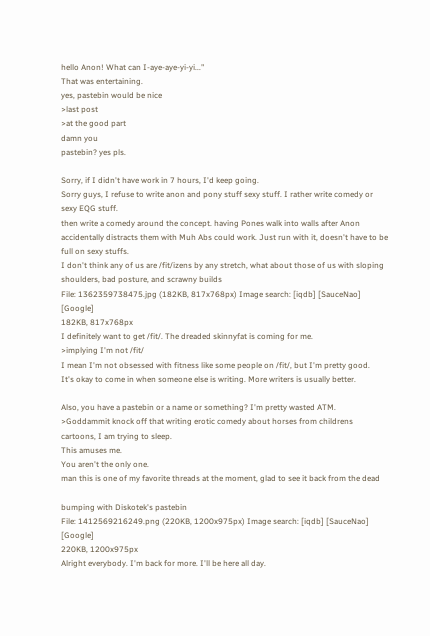hello Anon! What can I-aye-aye-yi-yi..."
That was entertaining.
yes, pastebin would be nice
>last post
>at the good part
damn you
pastebin? yes pls.

Sorry, if I didn't have work in 7 hours, I'd keep going.
Sorry guys, I refuse to write anon and pony stuff sexy stuff. I rather write comedy or sexy EQG stuff.
then write a comedy around the concept. having Pones walk into walls after Anon accidentally distracts them with Muh Abs could work. Just run with it, doesn't have to be full on sexy stuffs.
I don't think any of us are /fit/izens by any stretch, what about those of us with sloping shoulders, bad posture, and scrawny builds
File: 1362359738475.jpg (182KB, 817x768px) Image search: [iqdb] [SauceNao] [Google]
182KB, 817x768px
I definitely want to get /fit/. The dreaded skinnyfat is coming for me.
>implying I'm not /fit/
I mean I'm not obsessed with fitness like some people on /fit/, but I'm pretty good.
It's okay to come in when someone else is writing. More writers is usually better.

Also, you have a pastebin or a name or something? I'm pretty wasted ATM.
>Goddammit knock off that writing erotic comedy about horses from childrens cartoons, I am trying to sleep.
This amuses me.
You aren't the only one.
man this is one of my favorite threads at the moment, glad to see it back from the dead

bumping with Diskotek's pastebin
File: 1412569216249.png (220KB, 1200x975px) Image search: [iqdb] [SauceNao] [Google]
220KB, 1200x975px
Alright everybody. I'm back for more. I'll be here all day.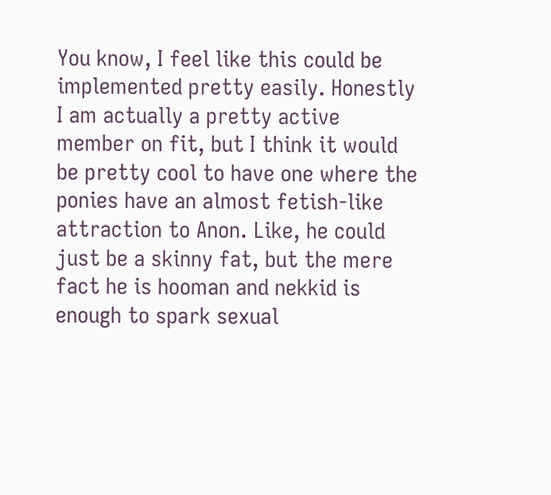You know, I feel like this could be implemented pretty easily. Honestly I am actually a pretty active member on fit, but I think it would be pretty cool to have one where the ponies have an almost fetish-like attraction to Anon. Like, he could just be a skinny fat, but the mere fact he is hooman and nekkid is enough to spark sexual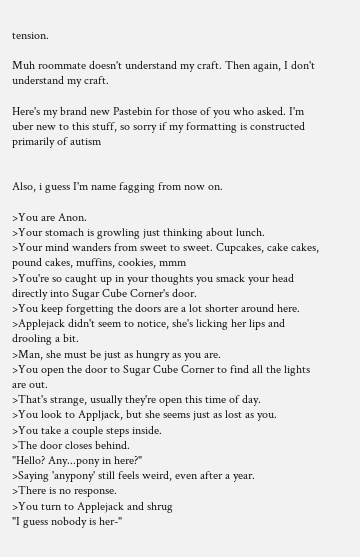tension.

Muh roommate doesn't understand my craft. Then again, I don't understand my craft.

Here's my brand new Pastebin for those of you who asked. I'm uber new to this stuff, so sorry if my formatting is constructed primarily of autism


Also, i guess I'm name fagging from now on.

>You are Anon.
>Your stomach is growling just thinking about lunch.
>Your mind wanders from sweet to sweet. Cupcakes, cake cakes, pound cakes, muffins, cookies, mmm
>You're so caught up in your thoughts you smack your head directly into Sugar Cube Corner's door.
>You keep forgetting the doors are a lot shorter around here.
>Applejack didn't seem to notice, she's licking her lips and drooling a bit.
>Man, she must be just as hungry as you are.
>You open the door to Sugar Cube Corner to find all the lights are out.
>That's strange, usually they're open this time of day.
>You look to Appljack, but she seems just as lost as you.
>You take a couple steps inside.
>The door closes behind.
"Hello? Any...pony in here?"
>Saying 'anypony' still feels weird, even after a year.
>There is no response.
>You turn to Applejack and shrug
"I guess nobody is her-"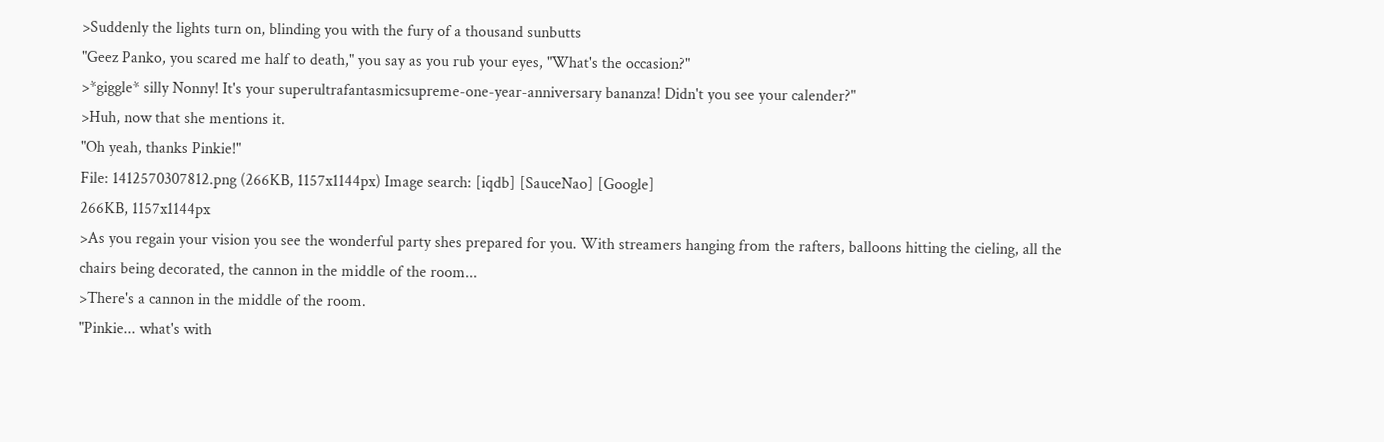>Suddenly the lights turn on, blinding you with the fury of a thousand sunbutts
"Geez Panko, you scared me half to death," you say as you rub your eyes, "What's the occasion?"
>*giggle* silly Nonny! It's your superultrafantasmicsupreme-one-year-anniversary bananza! Didn't you see your calender?"
>Huh, now that she mentions it.
"Oh yeah, thanks Pinkie!"
File: 1412570307812.png (266KB, 1157x1144px) Image search: [iqdb] [SauceNao] [Google]
266KB, 1157x1144px
>As you regain your vision you see the wonderful party shes prepared for you. With streamers hanging from the rafters, balloons hitting the cieling, all the chairs being decorated, the cannon in the middle of the room...
>There's a cannon in the middle of the room.
"Pinkie... what's with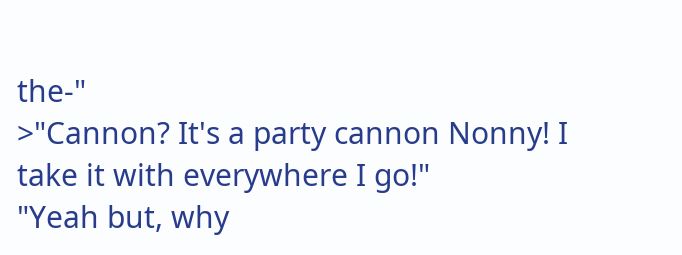the-"
>"Cannon? It's a party cannon Nonny! I take it with everywhere I go!"
"Yeah but, why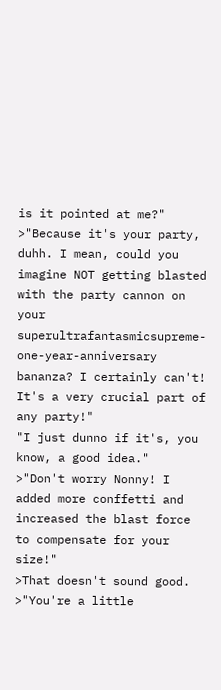is it pointed at me?"
>"Because it's your party, duhh. I mean, could you imagine NOT getting blasted with the party cannon on your superultrafantasmicsupreme-one-year-anniversary bananza? I certainly can't! It's a very crucial part of any party!"
"I just dunno if it's, you know, a good idea."
>"Don't worry Nonny! I added more conffetti and increased the blast force to compensate for your size!"
>That doesn't sound good.
>"You're a little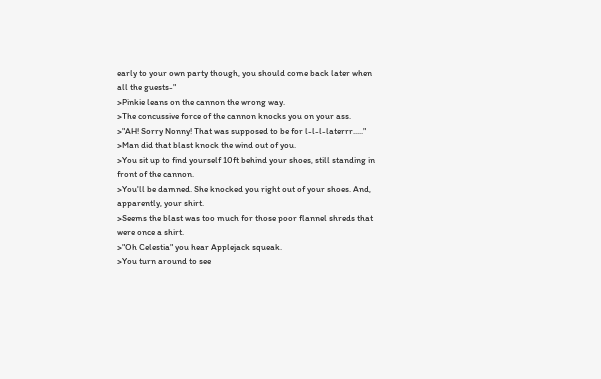early to your own party though, you should come back later when all the guests-"
>Pinkie leans on the cannon the wrong way.
>The concussive force of the cannon knocks you on your ass.
>"AH! Sorry Nonny! That was supposed to be for l-l-l-laterrr....."
>Man did that blast knock the wind out of you.
>You sit up to find yourself 10ft behind your shoes, still standing in front of the cannon.
>You'll be damned. She knocked you right out of your shoes. And, apparently, your shirt.
>Seems the blast was too much for those poor flannel shreds that were once a shirt.
>"Oh Celestia" you hear Applejack squeak.
>You turn around to see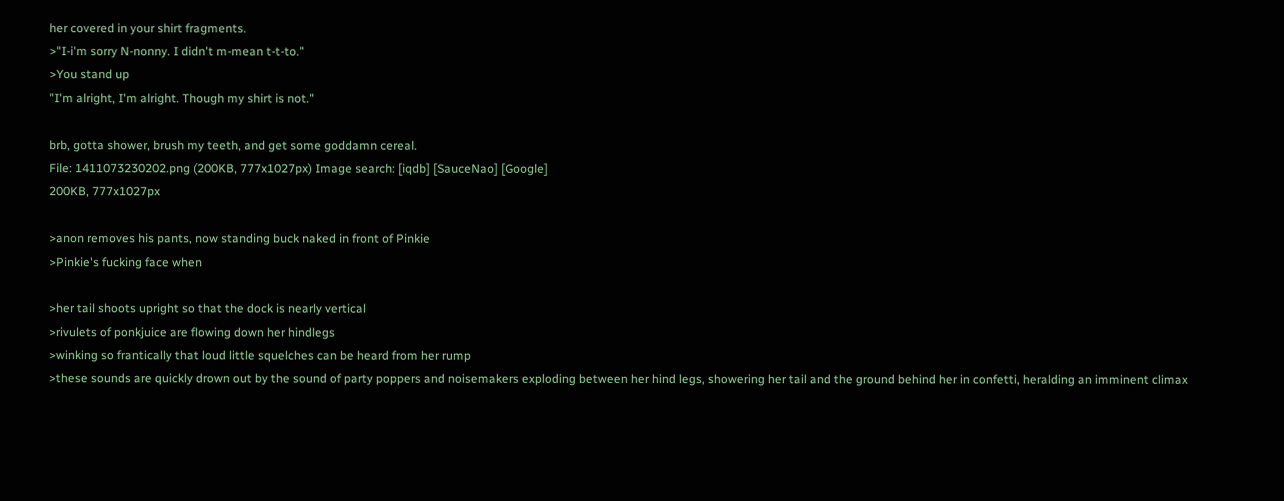her covered in your shirt fragments.
>"I-i'm sorry N-nonny. I didn't m-mean t-t-to."
>You stand up
"I'm alright, I'm alright. Though my shirt is not."

brb, gotta shower, brush my teeth, and get some goddamn cereal.
File: 1411073230202.png (200KB, 777x1027px) Image search: [iqdb] [SauceNao] [Google]
200KB, 777x1027px

>anon removes his pants, now standing buck naked in front of Pinkie
>Pinkie's fucking face when

>her tail shoots upright so that the dock is nearly vertical
>rivulets of ponkjuice are flowing down her hindlegs
>winking so frantically that loud little squelches can be heard from her rump
>these sounds are quickly drown out by the sound of party poppers and noisemakers exploding between her hind legs, showering her tail and the ground behind her in confetti, heralding an imminent climax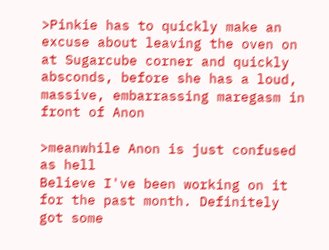>Pinkie has to quickly make an excuse about leaving the oven on at Sugarcube corner and quickly absconds, before she has a loud, massive, embarrassing maregasm in front of Anon

>meanwhile Anon is just confused as hell
Believe I've been working on it for the past month. Definitely got some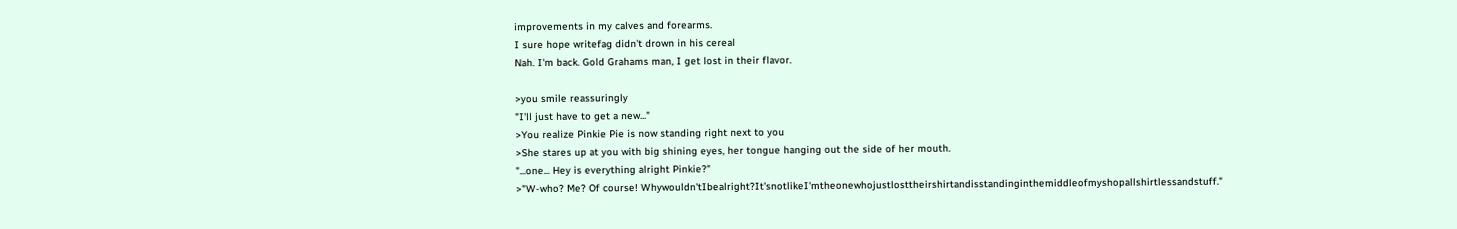improvements in my calves and forearms.
I sure hope writefag didn't drown in his cereal
Nah. I'm back. Gold Grahams man, I get lost in their flavor.

>you smile reassuringly
"I'll just have to get a new..."
>You realize Pinkie Pie is now standing right next to you
>She stares up at you with big shining eyes, her tongue hanging out the side of her mouth.
"...one... Hey is everything alright Pinkie?"
>"W-who? Me? Of course! Whywouldn'tIbealright?It'snotlikeI'mtheonewhojustlosttheirshirtandisstandinginthemiddleofmyshopallshirtlessandstuff."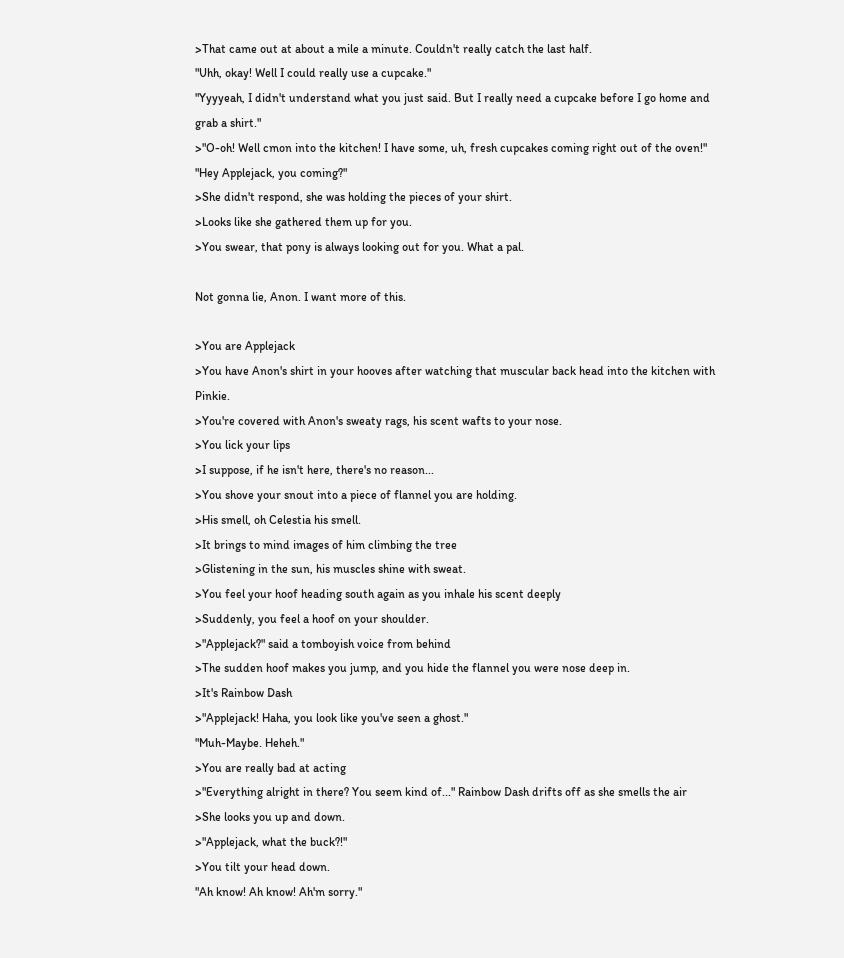>That came out at about a mile a minute. Couldn't really catch the last half.
"Uhh, okay! Well I could really use a cupcake."
"Yyyyeah, I didn't understand what you just said. But I really need a cupcake before I go home and grab a shirt."
>"O-oh! Well cmon into the kitchen! I have some, uh, fresh cupcakes coming right out of the oven!"
"Hey Applejack, you coming?"
>She didn't respond, she was holding the pieces of your shirt.
>Looks like she gathered them up for you.
>You swear, that pony is always looking out for you. What a pal.

Not gonna lie, Anon. I want more of this.

>You are Applejack
>You have Anon's shirt in your hooves after watching that muscular back head into the kitchen with Pinkie.
>You're covered with Anon's sweaty rags, his scent wafts to your nose.
>You lick your lips
>I suppose, if he isn't here, there's no reason...
>You shove your snout into a piece of flannel you are holding.
>His smell, oh Celestia his smell.
>It brings to mind images of him climbing the tree
>Glistening in the sun, his muscles shine with sweat.
>You feel your hoof heading south again as you inhale his scent deeply
>Suddenly, you feel a hoof on your shoulder.
>"Applejack?" said a tomboyish voice from behind
>The sudden hoof makes you jump, and you hide the flannel you were nose deep in.
>It's Rainbow Dash
>"Applejack! Haha, you look like you've seen a ghost."
"Muh-Maybe. Heheh."
>You are really bad at acting
>"Everything alright in there? You seem kind of..." Rainbow Dash drifts off as she smells the air
>She looks you up and down.
>"Applejack, what the buck?!"
>You tilt your head down.
"Ah know! Ah know! Ah'm sorry."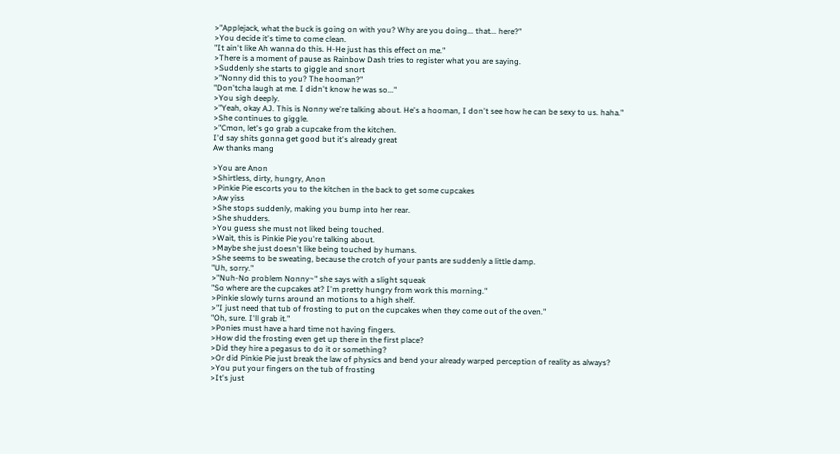>"Applejack, what the buck is going on with you? Why are you doing... that... here?"
>You decide it's time to come clean.
"It ain't like Ah wanna do this. H-He just has this effect on me."
>There is a moment of pause as Rainbow Dash tries to register what you are saying.
>Suddenly she starts to giggle and snort
>"Nonny did this to you? The hooman?"
"Don'tcha laugh at me. I didn't know he was so..."
>You sigh deeply.
>"Yeah, okay AJ. This is Nonny we're talking about. He's a hooman, I don't see how he can be sexy to us. haha."
>She continues to giggle.
>"Cmon, let's go grab a cupcake from the kitchen.
I'd say shits gonna get good but it's already great
Aw thanks mang

>You are Anon
>Shirtless, dirty, hungry, Anon
>Pinkie Pie escorts you to the kitchen in the back to get some cupcakes
>Aw yiss
>She stops suddenly, making you bump into her rear.
>She shudders.
>You guess she must not liked being touched.
>Wait, this is Pinkie Pie you're talking about.
>Maybe she just doesn't like being touched by humans.
>She seems to be sweating, because the crotch of your pants are suddenly a little damp.
"Uh, sorry."
>"Nuh-No problem Nonny~" she says with a slight squeak
"So where are the cupcakes at? I'm pretty hungry from work this morning."
>Pinkie slowly turns around an motions to a high shelf.
>"I just need that tub of frosting to put on the cupcakes when they come out of the oven."
"Oh, sure. I'll grab it."
>Ponies must have a hard time not having fingers.
>How did the frosting even get up there in the first place?
>Did they hire a pegasus to do it or something?
>Or did Pinkie Pie just break the law of physics and bend your already warped perception of reality as always?
>You put your fingers on the tub of frosting
>It's just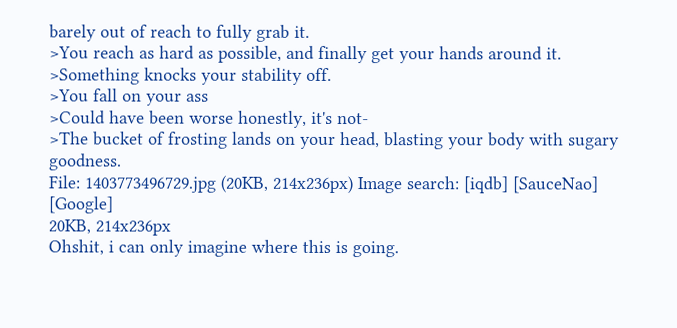barely out of reach to fully grab it.
>You reach as hard as possible, and finally get your hands around it.
>Something knocks your stability off.
>You fall on your ass
>Could have been worse honestly, it's not-
>The bucket of frosting lands on your head, blasting your body with sugary goodness.
File: 1403773496729.jpg (20KB, 214x236px) Image search: [iqdb] [SauceNao] [Google]
20KB, 214x236px
Ohshit, i can only imagine where this is going.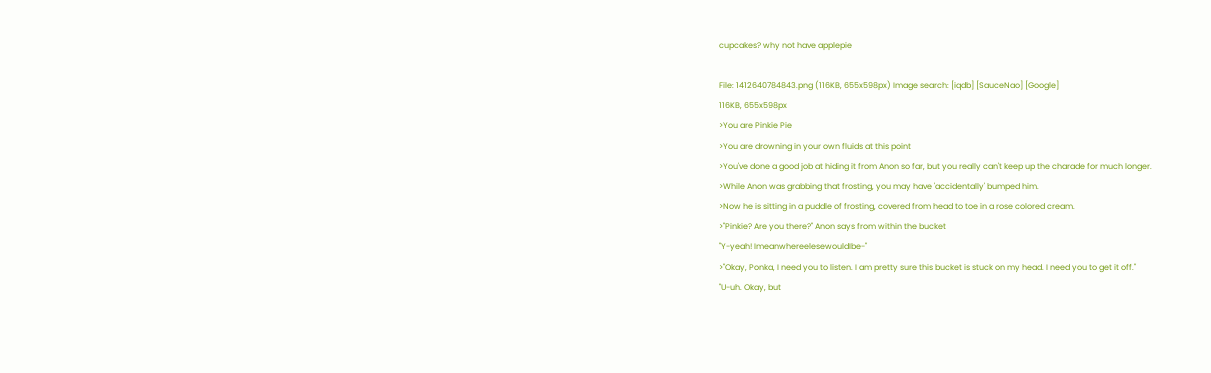cupcakes? why not have applepie

File: 1412640784843.png (116KB, 655x598px) Image search: [iqdb] [SauceNao] [Google]
116KB, 655x598px
>You are Pinkie Pie
>You are drowning in your own fluids at this point
>You've done a good job at hiding it from Anon so far, but you really can't keep up the charade for much longer.
>While Anon was grabbing that frosting, you may have 'accidentally' bumped him.
>Now he is sitting in a puddle of frosting, covered from head to toe in a rose colored cream.
>"Pinkie? Are you there?" Anon says from within the bucket
"Y-yeah! ImeanwhereelesewouldIbe-"
>"Okay, Ponka, I need you to listen. I am pretty sure this bucket is stuck on my head. I need you to get it off."
"U-uh. Okay, but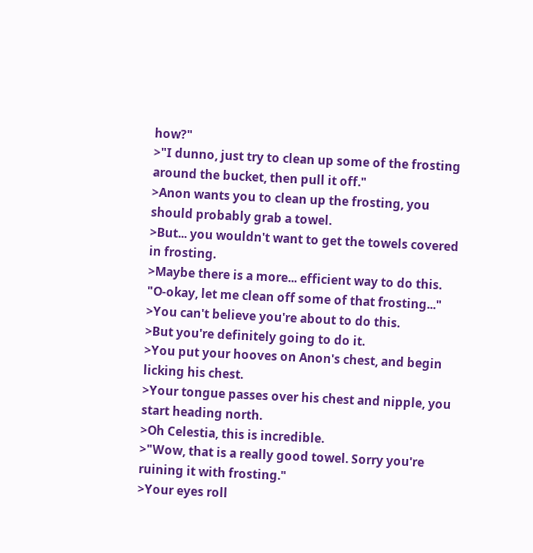how?"
>"I dunno, just try to clean up some of the frosting around the bucket, then pull it off."
>Anon wants you to clean up the frosting, you should probably grab a towel.
>But... you wouldn't want to get the towels covered in frosting.
>Maybe there is a more... efficient way to do this.
"O-okay, let me clean off some of that frosting..."
>You can't believe you're about to do this.
>But you're definitely going to do it.
>You put your hooves on Anon's chest, and begin licking his chest.
>Your tongue passes over his chest and nipple, you start heading north.
>Oh Celestia, this is incredible.
>"Wow, that is a really good towel. Sorry you're ruining it with frosting."
>Your eyes roll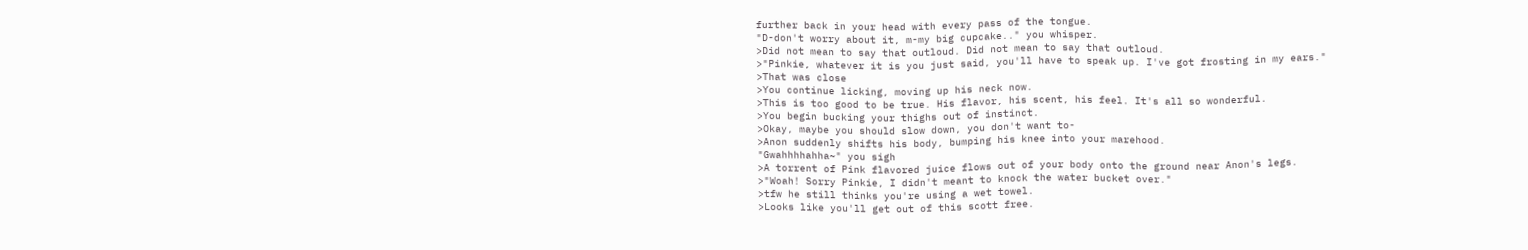further back in your head with every pass of the tongue.
"D-don't worry about it, m-my big cupcake.." you whisper.
>Did not mean to say that outloud. Did not mean to say that outloud.
>"Pinkie, whatever it is you just said, you'll have to speak up. I've got frosting in my ears."
>That was close
>You continue licking, moving up his neck now.
>This is too good to be true. His flavor, his scent, his feel. It's all so wonderful.
>You begin bucking your thighs out of instinct.
>Okay, maybe you should slow down, you don't want to-
>Anon suddenly shifts his body, bumping his knee into your marehood.
"Gwahhhhahha~" you sigh
>A torrent of Pink flavored juice flows out of your body onto the ground near Anon's legs.
>"Woah! Sorry Pinkie, I didn't meant to knock the water bucket over."
>tfw he still thinks you're using a wet towel.
>Looks like you'll get out of this scott free.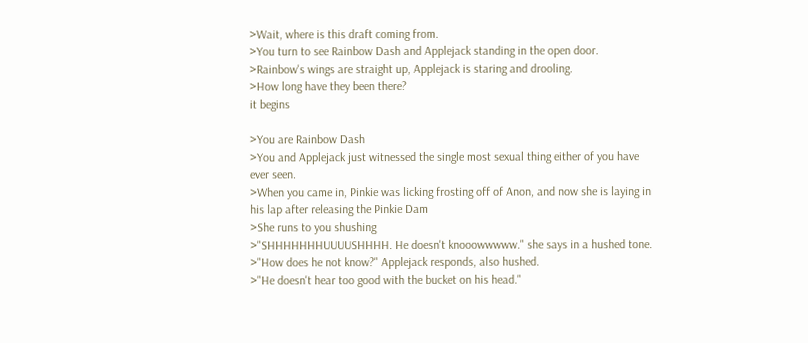>Wait, where is this draft coming from.
>You turn to see Rainbow Dash and Applejack standing in the open door.
>Rainbow's wings are straight up, Applejack is staring and drooling.
>How long have they been there?
it begins

>You are Rainbow Dash
>You and Applejack just witnessed the single most sexual thing either of you have ever seen.
>When you came in, Pinkie was licking frosting off of Anon, and now she is laying in his lap after releasing the Pinkie Dam
>She runs to you shushing
>"SHHHHHHHUUUUSHHHH. He doesn't knooowwwww." she says in a hushed tone.
>"How does he not know?" Applejack responds, also hushed.
>"He doesn't hear too good with the bucket on his head."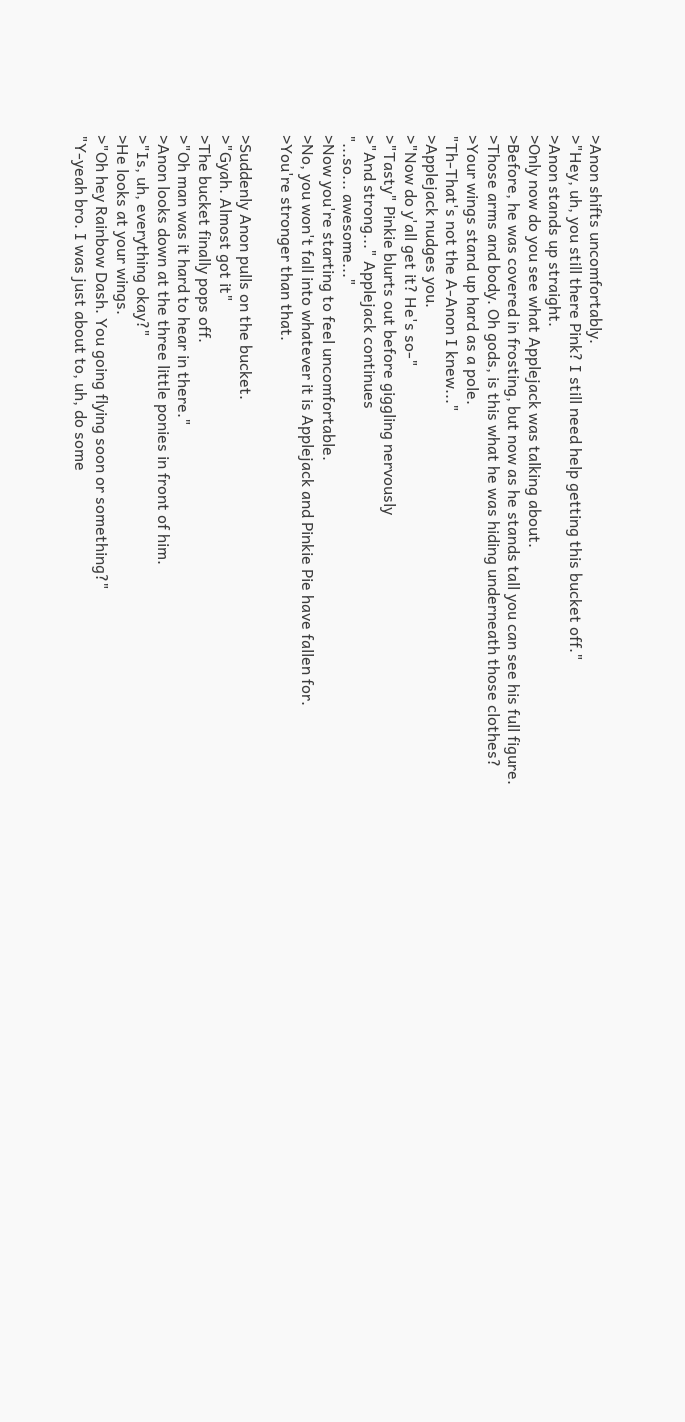>Anon shifts uncomfortably.
>"Hey, uh, you still there Pink? I still need help getting this bucket off."
>Anon stands up straight.
>Only now do you see what Applejack was talking about.
>Before, he was covered in frosting, but now as he stands tall you can see his full figure.
>Those arms and body. Oh gods, is this what he was hiding underneath those clothes?
>Your wings stand up hard as a pole.
"Th-That's not the A-Anon I knew..."
>Applejack nudges you.
>"Now do y'all get it? He's so-"
>"Tasty" Pinkie blurts out before giggling nervously
>"And strong..." Applejack continues
"...so... awesome..."
>Now you're starting to feel uncomfortable.
>No, you won't fall into whatever it is Applejack and Pinkie Pie have fallen for.
>You're stronger than that.

>Suddenly Anon pulls on the bucket.
>"Gyah. Almost got it"
>The bucket finally pops off.
>"Oh man was it hard to hear in there."
>Anon looks down at the three little ponies in front of him.
>"Is, uh, everything okay?"
>He looks at your wings.
>"Oh hey Rainbow Dash. You going flying soon or something?"
"Y-yeah bro. I was just about to, uh, do some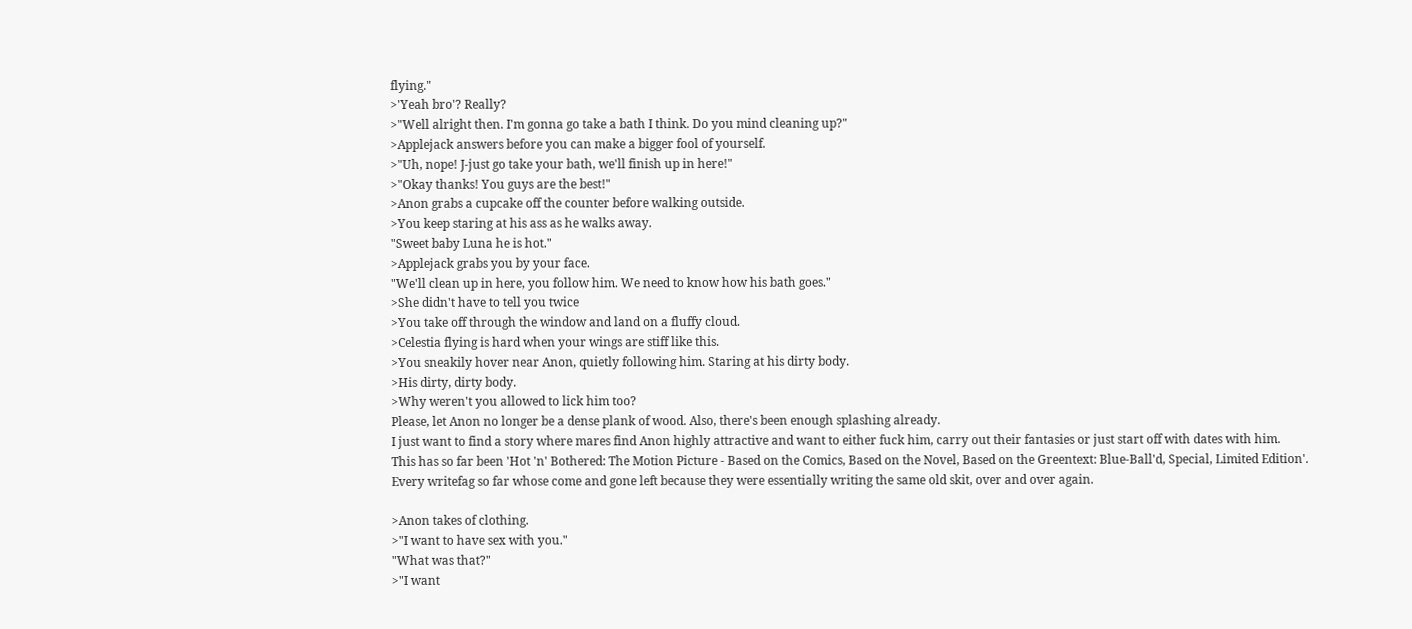flying."
>'Yeah bro'? Really?
>"Well alright then. I'm gonna go take a bath I think. Do you mind cleaning up?"
>Applejack answers before you can make a bigger fool of yourself.
>"Uh, nope! J-just go take your bath, we'll finish up in here!"
>"Okay thanks! You guys are the best!"
>Anon grabs a cupcake off the counter before walking outside.
>You keep staring at his ass as he walks away.
"Sweet baby Luna he is hot."
>Applejack grabs you by your face.
"We'll clean up in here, you follow him. We need to know how his bath goes."
>She didn't have to tell you twice
>You take off through the window and land on a fluffy cloud.
>Celestia flying is hard when your wings are stiff like this.
>You sneakily hover near Anon, quietly following him. Staring at his dirty body.
>His dirty, dirty body.
>Why weren't you allowed to lick him too?
Please, let Anon no longer be a dense plank of wood. Also, there's been enough splashing already.
I just want to find a story where mares find Anon highly attractive and want to either fuck him, carry out their fantasies or just start off with dates with him.
This has so far been 'Hot 'n' Bothered: The Motion Picture - Based on the Comics, Based on the Novel, Based on the Greentext: Blue-Ball'd, Special, Limited Edition'.
Every writefag so far whose come and gone left because they were essentially writing the same old skit, over and over again.

>Anon takes of clothing.
>"I want to have sex with you."
"What was that?"
>"I want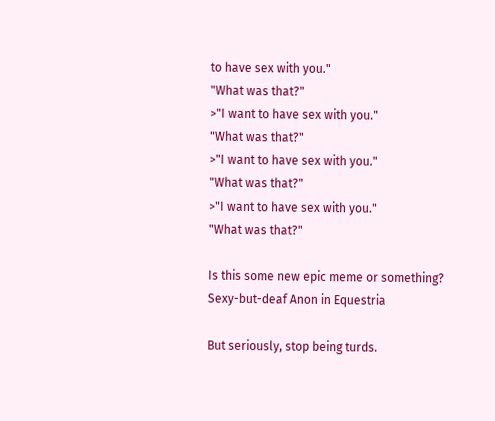to have sex with you."
"What was that?"
>"I want to have sex with you."
"What was that?"
>"I want to have sex with you."
"What was that?"
>"I want to have sex with you."
"What was that?"

Is this some new epic meme or something?
Sexy-but-deaf Anon in Equestria

But seriously, stop being turds.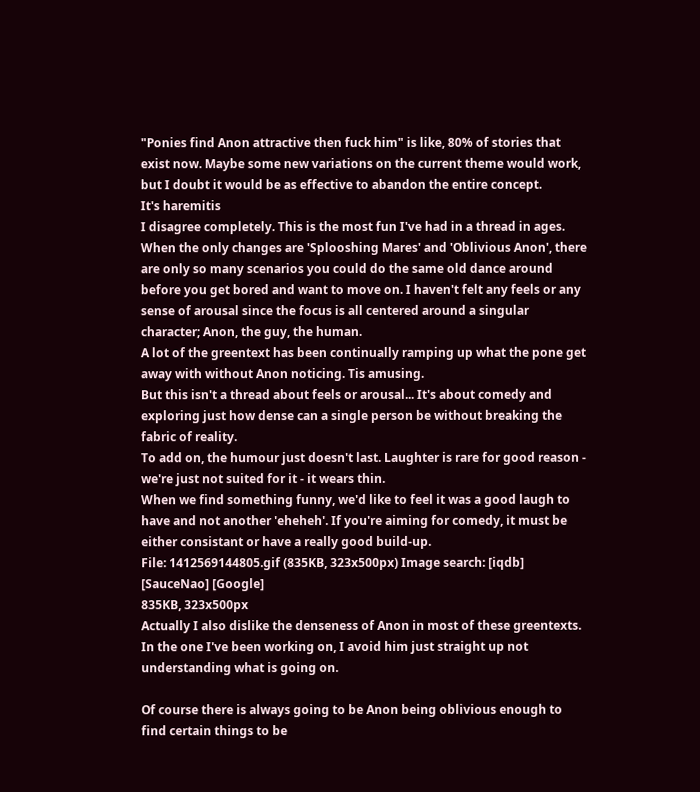"Ponies find Anon attractive then fuck him" is like, 80% of stories that exist now. Maybe some new variations on the current theme would work, but I doubt it would be as effective to abandon the entire concept.
It's haremitis
I disagree completely. This is the most fun I've had in a thread in ages.
When the only changes are 'Splooshing Mares' and 'Oblivious Anon', there are only so many scenarios you could do the same old dance around before you get bored and want to move on. I haven't felt any feels or any sense of arousal since the focus is all centered around a singular character; Anon, the guy, the human.
A lot of the greentext has been continually ramping up what the pone get away with without Anon noticing. Tis amusing.
But this isn't a thread about feels or arousal... It's about comedy and exploring just how dense can a single person be without breaking the fabric of reality.
To add on, the humour just doesn't last. Laughter is rare for good reason - we're just not suited for it - it wears thin.
When we find something funny, we'd like to feel it was a good laugh to have and not another 'eheheh'. If you're aiming for comedy, it must be either consistant or have a really good build-up.
File: 1412569144805.gif (835KB, 323x500px) Image search: [iqdb] [SauceNao] [Google]
835KB, 323x500px
Actually I also dislike the denseness of Anon in most of these greentexts. In the one I've been working on, I avoid him just straight up not understanding what is going on.

Of course there is always going to be Anon being oblivious enough to find certain things to be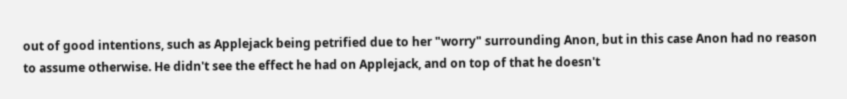out of good intentions, such as Applejack being petrified due to her "worry" surrounding Anon, but in this case Anon had no reason to assume otherwise. He didn't see the effect he had on Applejack, and on top of that he doesn't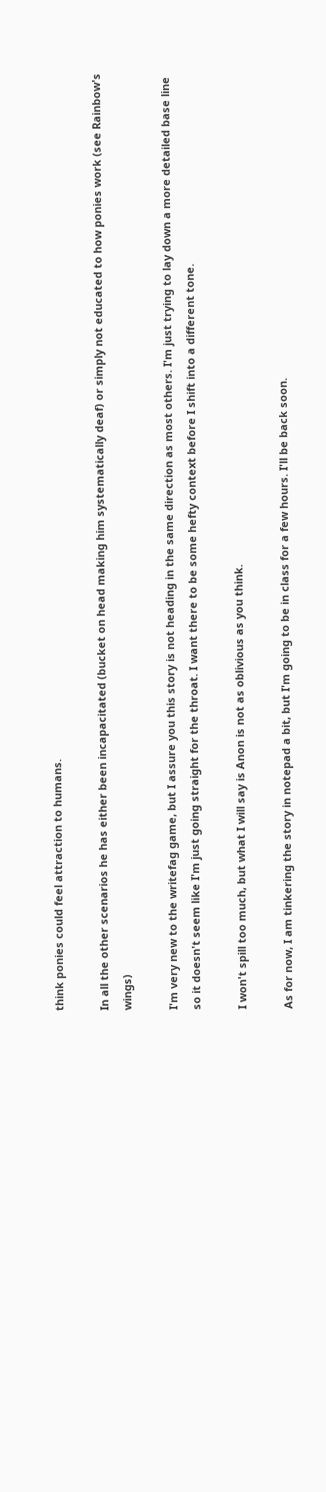think ponies could feel attraction to humans.

In all the other scenarios he has either been incapacitated (bucket on head making him systematically deaf) or simply not educated to how ponies work (see Rainbow's wings)

I'm very new to the writefag game, but I assure you this story is not heading in the same direction as most others. I'm just trying to lay down a more detailed base line so it doesn't seem like I'm just going straight for the throat. I want there to be some hefty context before I shift into a different tone.

I won't spill too much, but what I will say is Anon is not as oblivious as you think.

As for now, I am tinkering the story in notepad a bit, but I'm going to be in class for a few hours. I'll be back soon.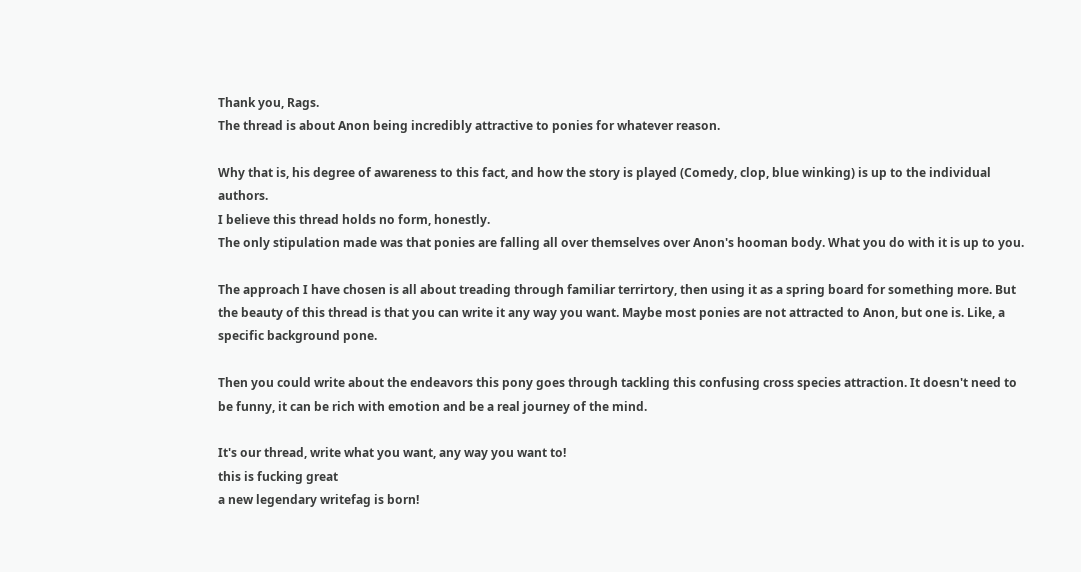Thank you, Rags.
The thread is about Anon being incredibly attractive to ponies for whatever reason.

Why that is, his degree of awareness to this fact, and how the story is played (Comedy, clop, blue winking) is up to the individual authors.
I believe this thread holds no form, honestly.
The only stipulation made was that ponies are falling all over themselves over Anon's hooman body. What you do with it is up to you.

The approach I have chosen is all about treading through familiar terrirtory, then using it as a spring board for something more. But the beauty of this thread is that you can write it any way you want. Maybe most ponies are not attracted to Anon, but one is. Like, a specific background pone.

Then you could write about the endeavors this pony goes through tackling this confusing cross species attraction. It doesn't need to be funny, it can be rich with emotion and be a real journey of the mind.

It's our thread, write what you want, any way you want to!
this is fucking great
a new legendary writefag is born!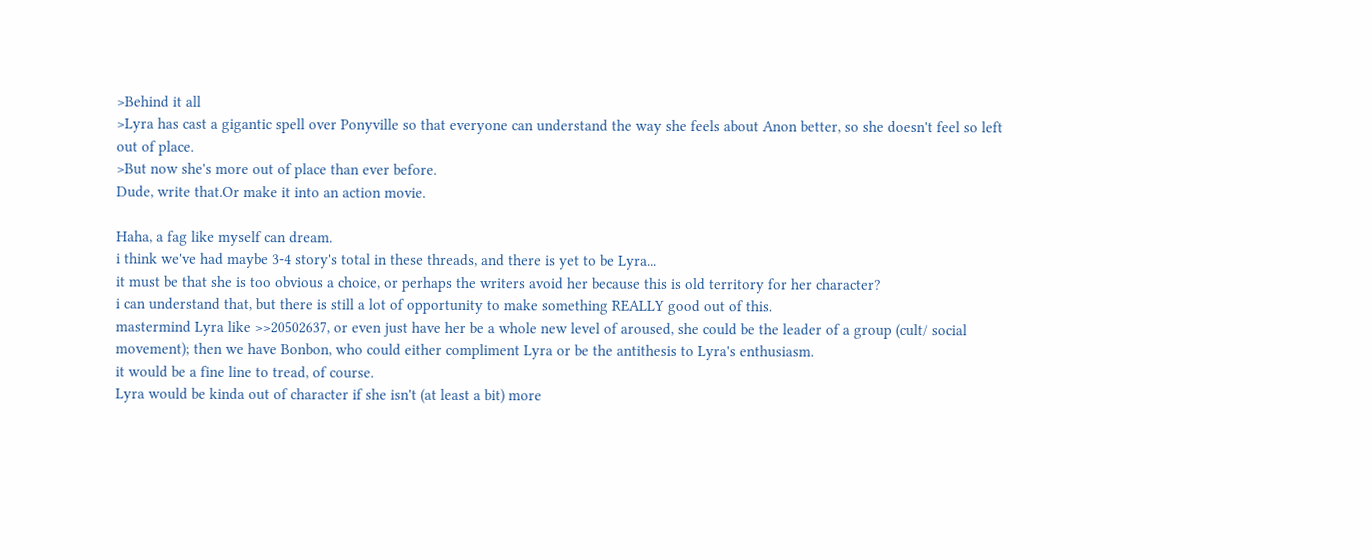>Behind it all
>Lyra has cast a gigantic spell over Ponyville so that everyone can understand the way she feels about Anon better, so she doesn't feel so left out of place.
>But now she's more out of place than ever before.
Dude, write that.Or make it into an action movie.

Haha, a fag like myself can dream.
i think we've had maybe 3-4 story's total in these threads, and there is yet to be Lyra...
it must be that she is too obvious a choice, or perhaps the writers avoid her because this is old territory for her character?
i can understand that, but there is still a lot of opportunity to make something REALLY good out of this.
mastermind Lyra like >>20502637, or even just have her be a whole new level of aroused, she could be the leader of a group (cult/ social movement); then we have Bonbon, who could either compliment Lyra or be the antithesis to Lyra's enthusiasm.
it would be a fine line to tread, of course.
Lyra would be kinda out of character if she isn't (at least a bit) more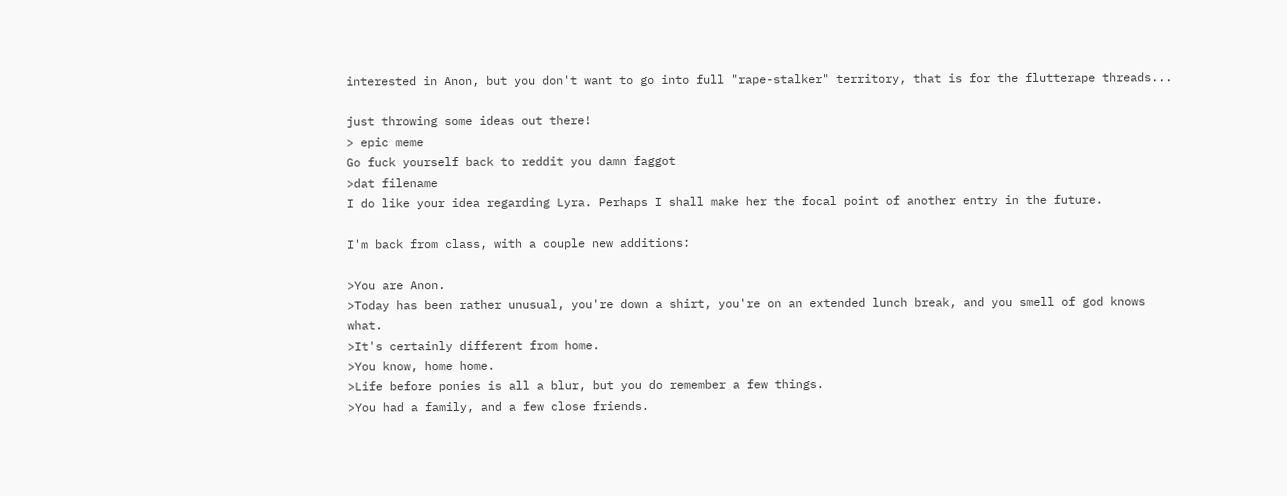interested in Anon, but you don't want to go into full "rape-stalker" territory, that is for the flutterape threads...

just throwing some ideas out there!
> epic meme
Go fuck yourself back to reddit you damn faggot
>dat filename
I do like your idea regarding Lyra. Perhaps I shall make her the focal point of another entry in the future.

I'm back from class, with a couple new additions:

>You are Anon.
>Today has been rather unusual, you're down a shirt, you're on an extended lunch break, and you smell of god knows what.
>It's certainly different from home.
>You know, home home.
>Life before ponies is all a blur, but you do remember a few things.
>You had a family, and a few close friends.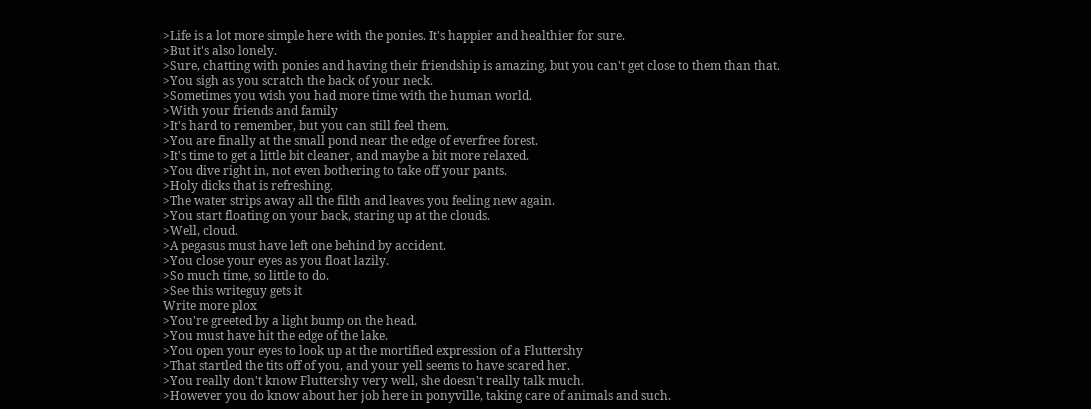>Life is a lot more simple here with the ponies. It's happier and healthier for sure.
>But it's also lonely.
>Sure, chatting with ponies and having their friendship is amazing, but you can't get close to them than that.
>You sigh as you scratch the back of your neck.
>Sometimes you wish you had more time with the human world.
>With your friends and family
>It's hard to remember, but you can still feel them.
>You are finally at the small pond near the edge of everfree forest.
>It's time to get a little bit cleaner, and maybe a bit more relaxed.
>You dive right in, not even bothering to take off your pants.
>Holy dicks that is refreshing.
>The water strips away all the filth and leaves you feeling new again.
>You start floating on your back, staring up at the clouds.
>Well, cloud.
>A pegasus must have left one behind by accident.
>You close your eyes as you float lazily.
>So much time, so little to do.
>See this writeguy gets it
Write more plox
>You're greeted by a light bump on the head.
>You must have hit the edge of the lake.
>You open your eyes to look up at the mortified expression of a Fluttershy
>That startled the tits off of you, and your yell seems to have scared her.
>You really don't know Fluttershy very well, she doesn't really talk much.
>However you do know about her job here in ponyville, taking care of animals and such.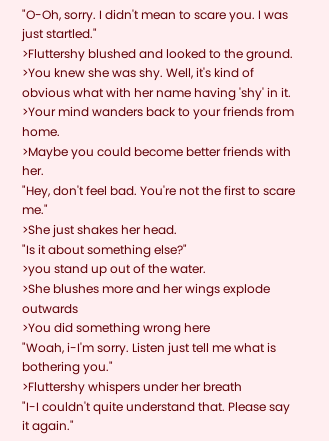"O-Oh, sorry. I didn't mean to scare you. I was just startled."
>Fluttershy blushed and looked to the ground.
>You knew she was shy. Well, it's kind of obvious what with her name having 'shy' in it.
>Your mind wanders back to your friends from home.
>Maybe you could become better friends with her.
"Hey, don't feel bad. You're not the first to scare me."
>She just shakes her head.
"Is it about something else?"
>you stand up out of the water.
>She blushes more and her wings explode outwards
>You did something wrong here
"Woah, i-I'm sorry. Listen just tell me what is bothering you."
>Fluttershy whispers under her breath
"I-I couldn't quite understand that. Please say it again."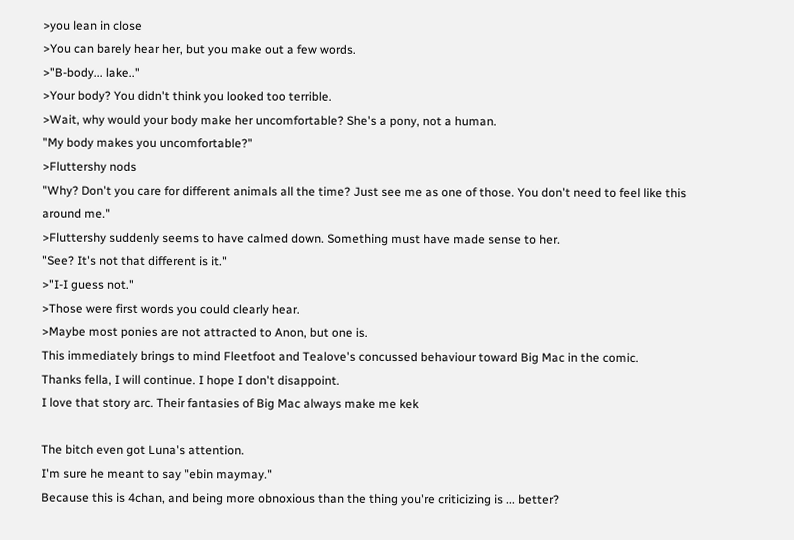>you lean in close
>You can barely hear her, but you make out a few words.
>"B-body... lake.."
>Your body? You didn't think you looked too terrible.
>Wait, why would your body make her uncomfortable? She's a pony, not a human.
"My body makes you uncomfortable?"
>Fluttershy nods
"Why? Don't you care for different animals all the time? Just see me as one of those. You don't need to feel like this around me."
>Fluttershy suddenly seems to have calmed down. Something must have made sense to her.
"See? It's not that different is it."
>"I-I guess not."
>Those were first words you could clearly hear.
>Maybe most ponies are not attracted to Anon, but one is.
This immediately brings to mind Fleetfoot and Tealove's concussed behaviour toward Big Mac in the comic.
Thanks fella, I will continue. I hope I don't disappoint.
I love that story arc. Their fantasies of Big Mac always make me kek

The bitch even got Luna's attention.
I'm sure he meant to say "ebin maymay."
Because this is 4chan, and being more obnoxious than the thing you're criticizing is ... better?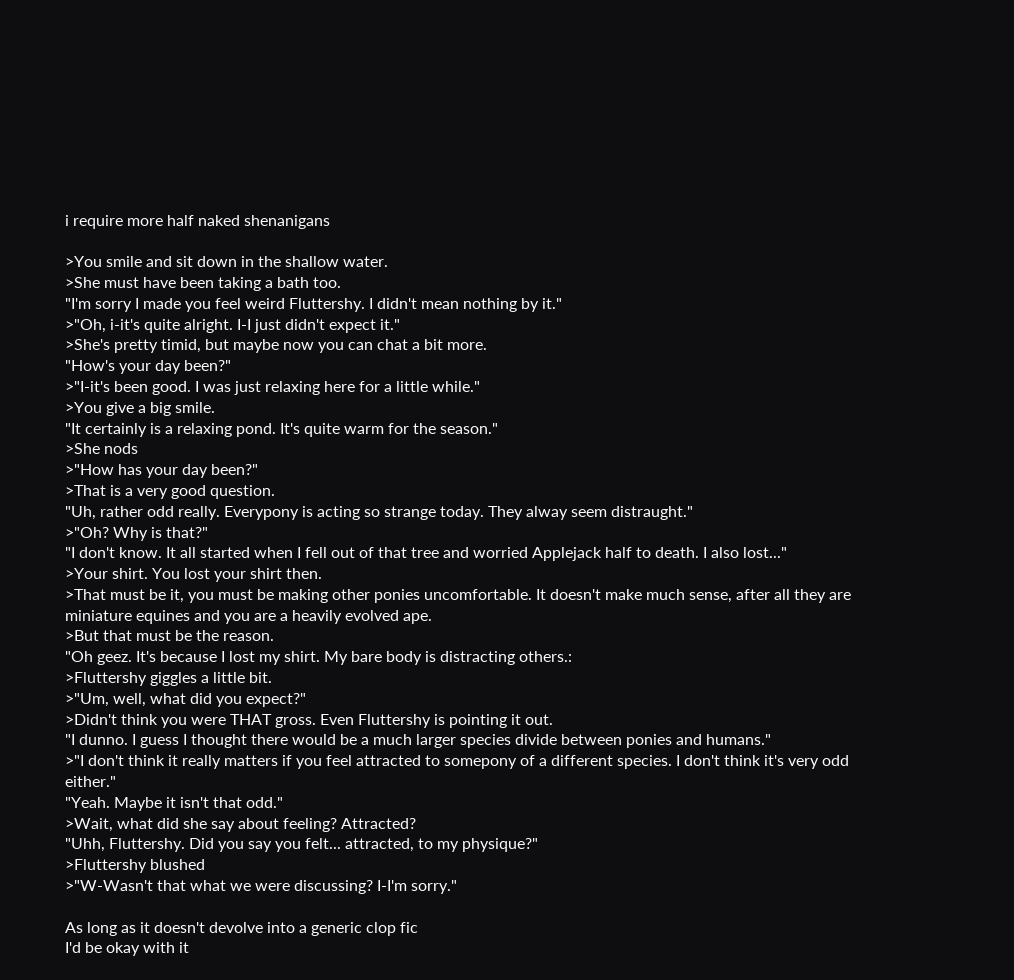i require more half naked shenanigans

>You smile and sit down in the shallow water.
>She must have been taking a bath too.
"I'm sorry I made you feel weird Fluttershy. I didn't mean nothing by it."
>"Oh, i-it's quite alright. I-I just didn't expect it."
>She's pretty timid, but maybe now you can chat a bit more.
"How's your day been?"
>"I-it's been good. I was just relaxing here for a little while."
>You give a big smile.
"It certainly is a relaxing pond. It's quite warm for the season."
>She nods
>"How has your day been?"
>That is a very good question.
"Uh, rather odd really. Everypony is acting so strange today. They alway seem distraught."
>"Oh? Why is that?"
"I don't know. It all started when I fell out of that tree and worried Applejack half to death. I also lost..."
>Your shirt. You lost your shirt then.
>That must be it, you must be making other ponies uncomfortable. It doesn't make much sense, after all they are miniature equines and you are a heavily evolved ape.
>But that must be the reason.
"Oh geez. It's because I lost my shirt. My bare body is distracting others.:
>Fluttershy giggles a little bit.
>"Um, well, what did you expect?"
>Didn't think you were THAT gross. Even Fluttershy is pointing it out.
"I dunno. I guess I thought there would be a much larger species divide between ponies and humans."
>"I don't think it really matters if you feel attracted to somepony of a different species. I don't think it's very odd either."
"Yeah. Maybe it isn't that odd."
>Wait, what did she say about feeling? Attracted?
"Uhh, Fluttershy. Did you say you felt... attracted, to my physique?"
>Fluttershy blushed
>"W-Wasn't that what we were discussing? I-I'm sorry."

As long as it doesn't devolve into a generic clop fic
I'd be okay with it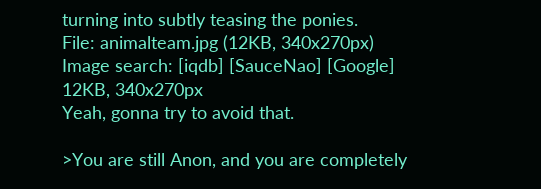turning into subtly teasing the ponies.
File: animalteam.jpg (12KB, 340x270px) Image search: [iqdb] [SauceNao] [Google]
12KB, 340x270px
Yeah, gonna try to avoid that.

>You are still Anon, and you are completely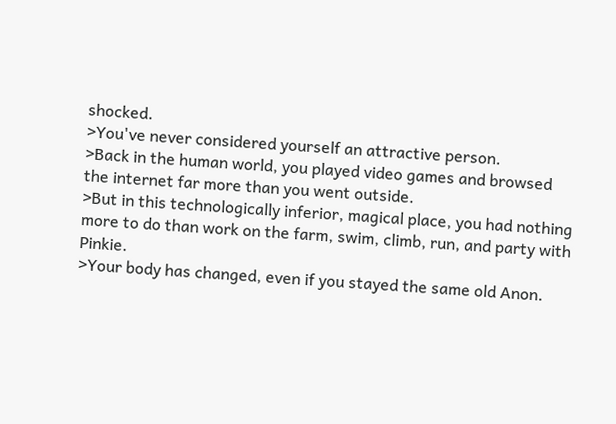shocked.
>You've never considered yourself an attractive person.
>Back in the human world, you played video games and browsed the internet far more than you went outside.
>But in this technologically inferior, magical place, you had nothing more to do than work on the farm, swim, climb, run, and party with Pinkie.
>Your body has changed, even if you stayed the same old Anon.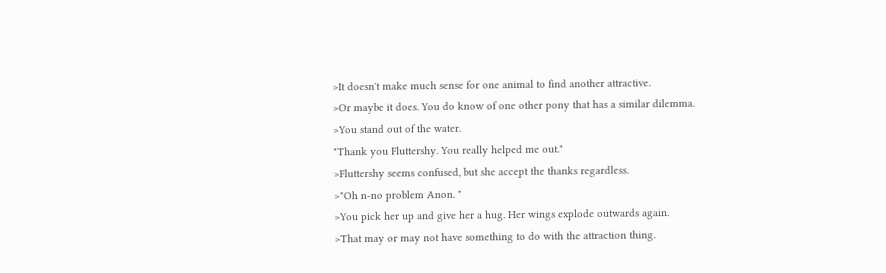>It doesn't make much sense for one animal to find another attractive.
>Or maybe it does. You do know of one other pony that has a similar dilemma.
>You stand out of the water.
"Thank you Fluttershy. You really helped me out."
>Fluttershy seems confused, but she accept the thanks regardless.
>"Oh n-no problem Anon. "
>You pick her up and give her a hug. Her wings explode outwards again.
>That may or may not have something to do with the attraction thing.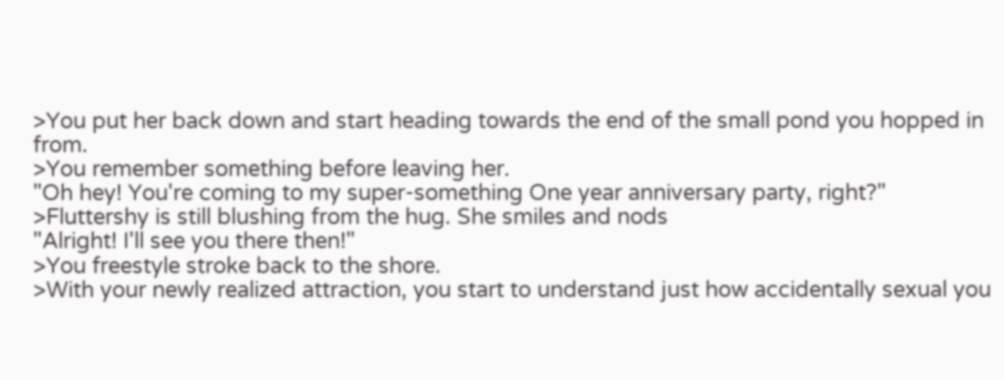>You put her back down and start heading towards the end of the small pond you hopped in from.
>You remember something before leaving her.
"Oh hey! You're coming to my super-something One year anniversary party, right?"
>Fluttershy is still blushing from the hug. She smiles and nods
"Alright! I'll see you there then!"
>You freestyle stroke back to the shore.
>With your newly realized attraction, you start to understand just how accidentally sexual you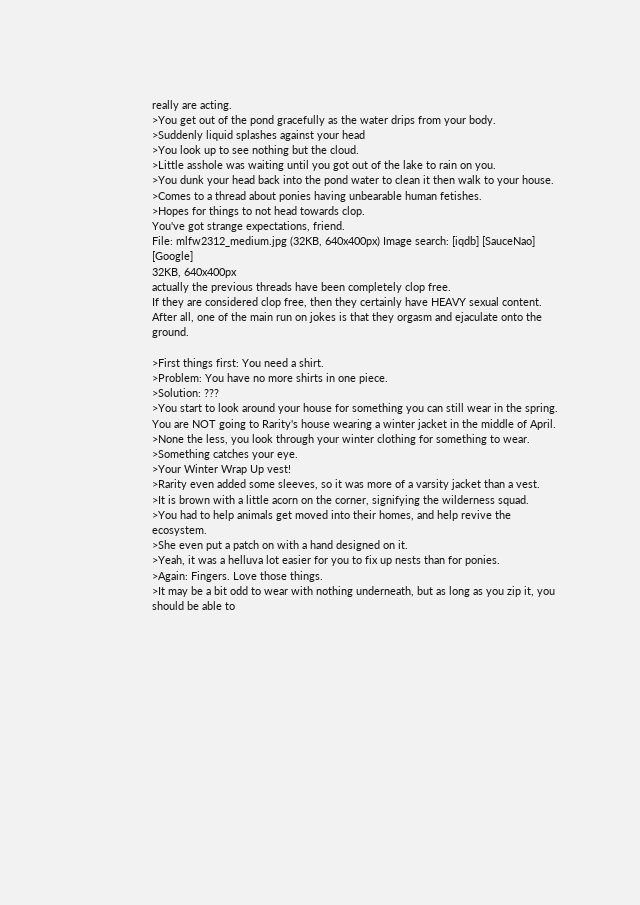really are acting.
>You get out of the pond gracefully as the water drips from your body.
>Suddenly liquid splashes against your head
>You look up to see nothing but the cloud.
>Little asshole was waiting until you got out of the lake to rain on you.
>You dunk your head back into the pond water to clean it then walk to your house.
>Comes to a thread about ponies having unbearable human fetishes.
>Hopes for things to not head towards clop.
You've got strange expectations, friend.
File: mlfw2312_medium.jpg (32KB, 640x400px) Image search: [iqdb] [SauceNao] [Google]
32KB, 640x400px
actually the previous threads have been completely clop free.
If they are considered clop free, then they certainly have HEAVY sexual content. After all, one of the main run on jokes is that they orgasm and ejaculate onto the ground.

>First things first: You need a shirt.
>Problem: You have no more shirts in one piece.
>Solution: ???
>You start to look around your house for something you can still wear in the spring. You are NOT going to Rarity's house wearing a winter jacket in the middle of April.
>None the less, you look through your winter clothing for something to wear.
>Something catches your eye.
>Your Winter Wrap Up vest!
>Rarity even added some sleeves, so it was more of a varsity jacket than a vest.
>It is brown with a little acorn on the corner, signifying the wilderness squad.
>You had to help animals get moved into their homes, and help revive the ecosystem.
>She even put a patch on with a hand designed on it.
>Yeah, it was a helluva lot easier for you to fix up nests than for ponies.
>Again: Fingers. Love those things.
>It may be a bit odd to wear with nothing underneath, but as long as you zip it, you should be able to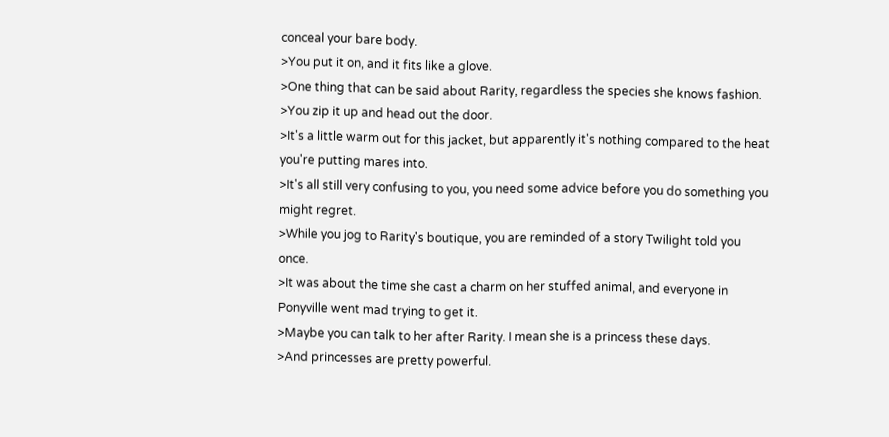conceal your bare body.
>You put it on, and it fits like a glove.
>One thing that can be said about Rarity, regardless the species she knows fashion.
>You zip it up and head out the door.
>It's a little warm out for this jacket, but apparently it's nothing compared to the heat you're putting mares into.
>It's all still very confusing to you, you need some advice before you do something you might regret.
>While you jog to Rarity's boutique, you are reminded of a story Twilight told you once.
>It was about the time she cast a charm on her stuffed animal, and everyone in Ponyville went mad trying to get it.
>Maybe you can talk to her after Rarity. I mean she is a princess these days.
>And princesses are pretty powerful.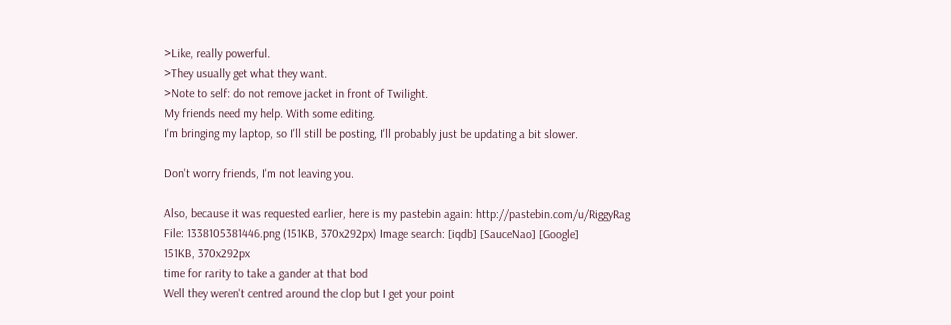>Like, really powerful.
>They usually get what they want.
>Note to self: do not remove jacket in front of Twilight.
My friends need my help. With some editing.
I'm bringing my laptop, so I'll still be posting, I'll probably just be updating a bit slower.

Don't worry friends, I'm not leaving you.

Also, because it was requested earlier, here is my pastebin again: http://pastebin.com/u/RiggyRag
File: 1338105381446.png (151KB, 370x292px) Image search: [iqdb] [SauceNao] [Google]
151KB, 370x292px
time for rarity to take a gander at that bod
Well they weren't centred around the clop but I get your point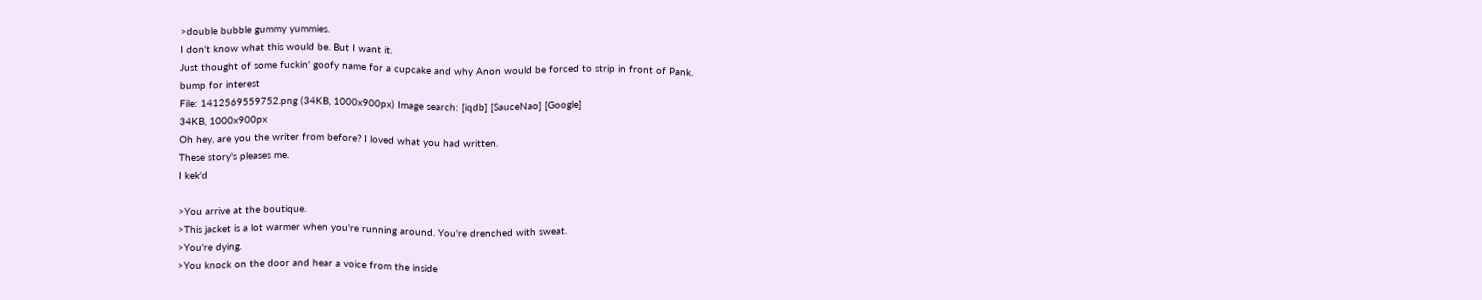>double bubble gummy yummies.
I don't know what this would be. But I want it.
Just thought of some fuckin' goofy name for a cupcake and why Anon would be forced to strip in front of Pank.
bump for interest
File: 1412569559752.png (34KB, 1000x900px) Image search: [iqdb] [SauceNao] [Google]
34KB, 1000x900px
Oh hey, are you the writer from before? I loved what you had written.
These story's pleases me.
I kek'd

>You arrive at the boutique.
>This jacket is a lot warmer when you're running around. You're drenched with sweat.
>You're dying.
>You knock on the door and hear a voice from the inside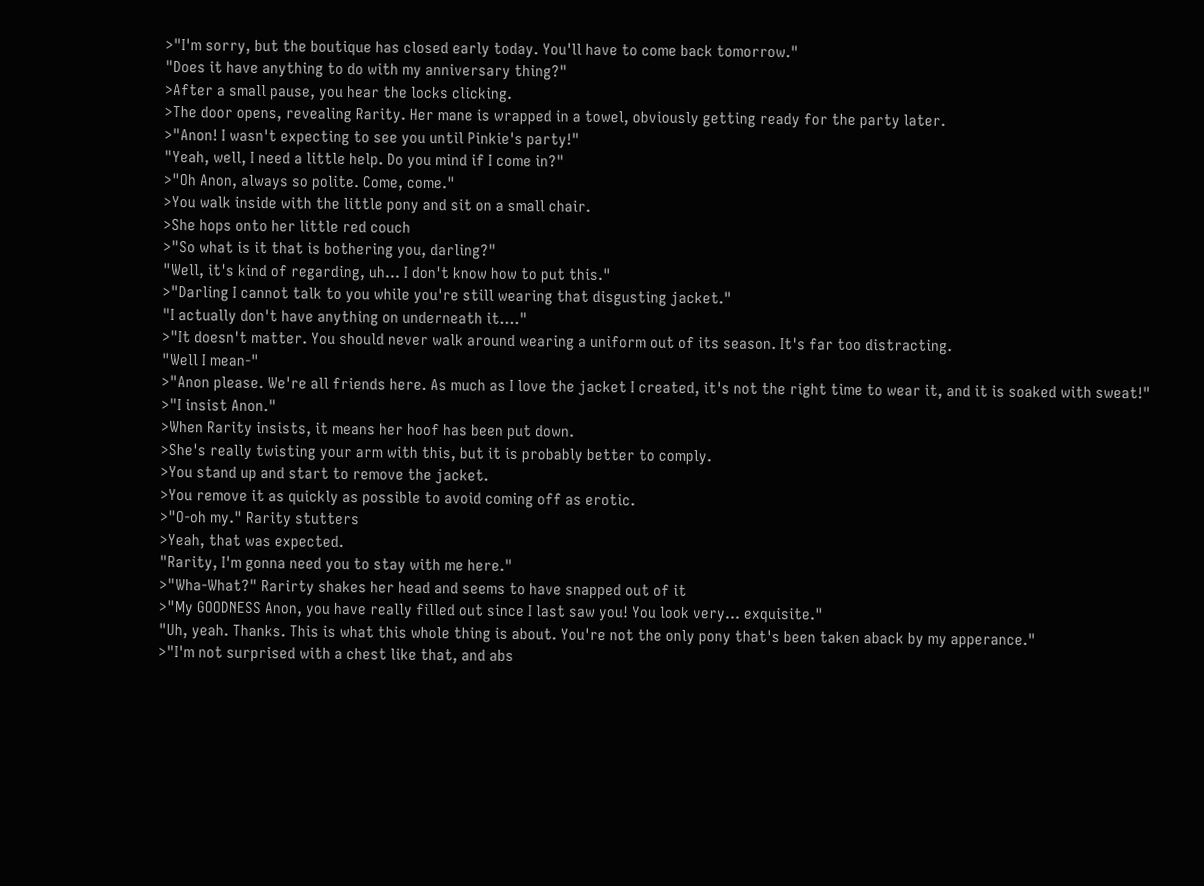>"I'm sorry, but the boutique has closed early today. You'll have to come back tomorrow."
"Does it have anything to do with my anniversary thing?"
>After a small pause, you hear the locks clicking.
>The door opens, revealing Rarity. Her mane is wrapped in a towel, obviously getting ready for the party later.
>"Anon! I wasn't expecting to see you until Pinkie's party!"
"Yeah, well, I need a little help. Do you mind if I come in?"
>"Oh Anon, always so polite. Come, come."
>You walk inside with the little pony and sit on a small chair.
>She hops onto her little red couch
>"So what is it that is bothering you, darling?"
"Well, it's kind of regarding, uh... I don't know how to put this."
>"Darling I cannot talk to you while you're still wearing that disgusting jacket."
"I actually don't have anything on underneath it...."
>"It doesn't matter. You should never walk around wearing a uniform out of its season. It's far too distracting.
"Well I mean-"
>"Anon please. We're all friends here. As much as I love the jacket I created, it's not the right time to wear it, and it is soaked with sweat!"
>"I insist Anon."
>When Rarity insists, it means her hoof has been put down.
>She's really twisting your arm with this, but it is probably better to comply.
>You stand up and start to remove the jacket.
>You remove it as quickly as possible to avoid coming off as erotic.
>"O-oh my." Rarity stutters
>Yeah, that was expected.
"Rarity, I'm gonna need you to stay with me here."
>"Wha-What?" Rarirty shakes her head and seems to have snapped out of it
>"My GOODNESS Anon, you have really filled out since I last saw you! You look very... exquisite."
"Uh, yeah. Thanks. This is what this whole thing is about. You're not the only pony that's been taken aback by my apperance."
>"I'm not surprised with a chest like that, and abs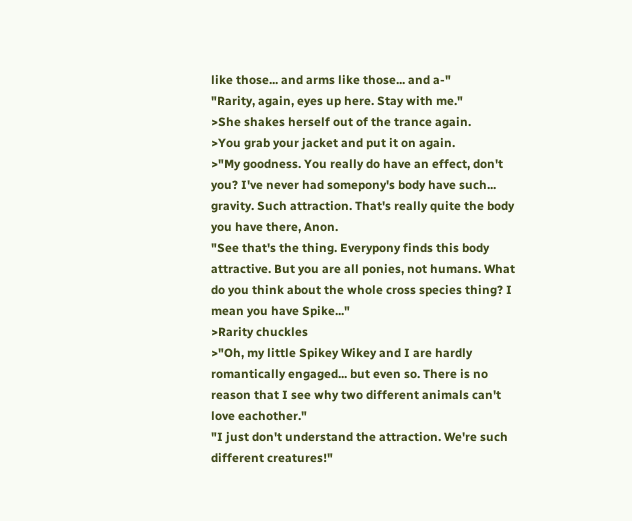like those... and arms like those... and a-"
"Rarity, again, eyes up here. Stay with me."
>She shakes herself out of the trance again.
>You grab your jacket and put it on again.
>"My goodness. You really do have an effect, don't you? I've never had somepony's body have such... gravity. Such attraction. That's really quite the body you have there, Anon.
"See that's the thing. Everypony finds this body attractive. But you are all ponies, not humans. What do you think about the whole cross species thing? I mean you have Spike..."
>Rarity chuckles
>"Oh, my little Spikey Wikey and I are hardly romantically engaged... but even so. There is no reason that I see why two different animals can't love eachother."
"I just don't understand the attraction. We're such different creatures!"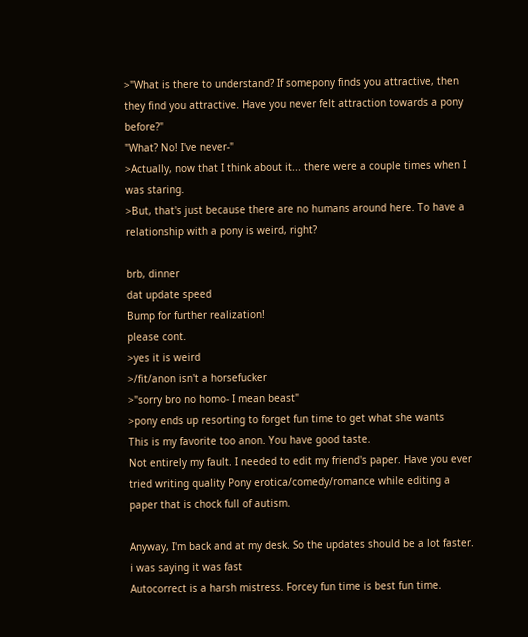>"What is there to understand? If somepony finds you attractive, then they find you attractive. Have you never felt attraction towards a pony before?"
"What? No! I've never-"
>Actually, now that I think about it... there were a couple times when I was staring.
>But, that's just because there are no humans around here. To have a relationship with a pony is weird, right?

brb, dinner
dat update speed
Bump for further realization!
please cont.
>yes it is weird
>/fit/anon isn't a horsefucker
>"sorry bro no homo- I mean beast"
>pony ends up resorting to forget fun time to get what she wants
This is my favorite too anon. You have good taste.
Not entirely my fault. I needed to edit my friend's paper. Have you ever tried writing quality Pony erotica/comedy/romance while editing a paper that is chock full of autism.

Anyway, I'm back and at my desk. So the updates should be a lot faster.
i was saying it was fast
Autocorrect is a harsh mistress. Forcey fun time is best fun time.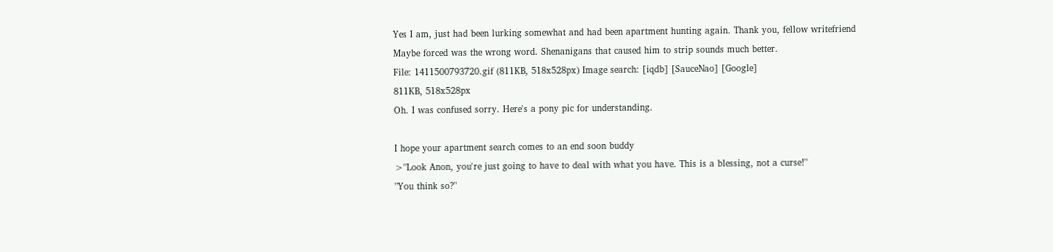Yes I am, just had been lurking somewhat and had been apartment hunting again. Thank you, fellow writefriend
Maybe forced was the wrong word. Shenanigans that caused him to strip sounds much better.
File: 1411500793720.gif (811KB, 518x528px) Image search: [iqdb] [SauceNao] [Google]
811KB, 518x528px
Oh. I was confused sorry. Here's a pony pic for understanding.

I hope your apartment search comes to an end soon buddy
>"Look Anon, you're just going to have to deal with what you have. This is a blessing, not a curse!"
"You think so?"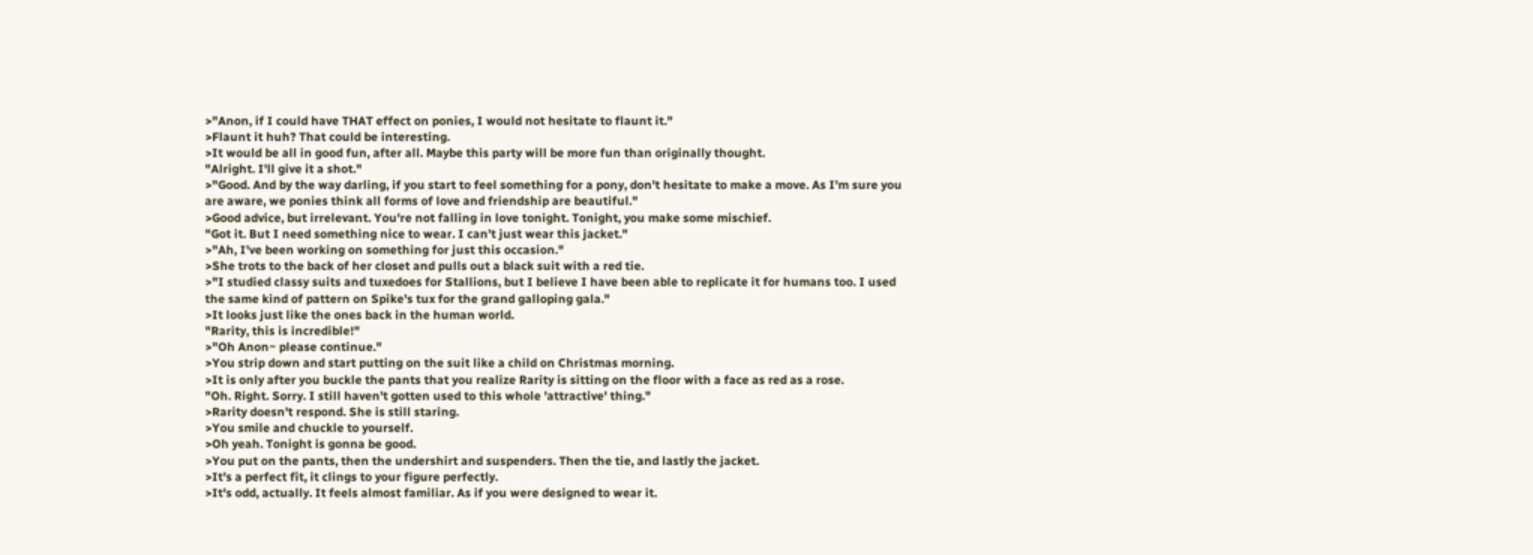>"Anon, if I could have THAT effect on ponies, I would not hesitate to flaunt it."
>Flaunt it huh? That could be interesting.
>It would be all in good fun, after all. Maybe this party will be more fun than originally thought.
"Alright. I'll give it a shot."
>"Good. And by the way darling, if you start to feel something for a pony, don't hesitate to make a move. As I'm sure you are aware, we ponies think all forms of love and friendship are beautiful."
>Good advice, but irrelevant. You're not falling in love tonight. Tonight, you make some mischief.
"Got it. But I need something nice to wear. I can't just wear this jacket."
>"Ah, I've been working on something for just this occasion."
>She trots to the back of her closet and pulls out a black suit with a red tie.
>"I studied classy suits and tuxedoes for Stallions, but I believe I have been able to replicate it for humans too. I used the same kind of pattern on Spike's tux for the grand galloping gala."
>It looks just like the ones back in the human world.
"Rarity, this is incredible!"
>"Oh Anon~ please continue."
>You strip down and start putting on the suit like a child on Christmas morning.
>It is only after you buckle the pants that you realize Rarity is sitting on the floor with a face as red as a rose.
"Oh. Right. Sorry. I still haven't gotten used to this whole 'attractive' thing."
>Rarity doesn't respond. She is still staring.
>You smile and chuckle to yourself.
>Oh yeah. Tonight is gonna be good.
>You put on the pants, then the undershirt and suspenders. Then the tie, and lastly the jacket.
>It's a perfect fit, it clings to your figure perfectly.
>It's odd, actually. It feels almost familiar. As if you were designed to wear it.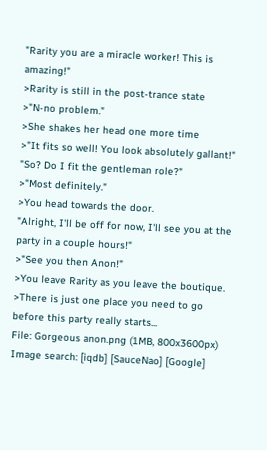"Rarity you are a miracle worker! This is amazing!"
>Rarity is still in the post-trance state
>"N-no problem."
>She shakes her head one more time
>"It fits so well! You look absolutely gallant!"
"So? Do I fit the gentleman role?"
>"Most definitely."
>You head towards the door.
"Alright, I'll be off for now, I'll see you at the party in a couple hours!"
>"See you then Anon!"
>You leave Rarity as you leave the boutique.
>There is just one place you need to go before this party really starts...
File: Gorgeous anon.png (1MB, 800x3600px) Image search: [iqdb] [SauceNao] [Google]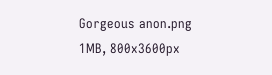Gorgeous anon.png
1MB, 800x3600px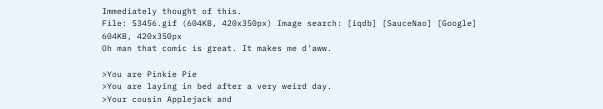Immediately thought of this.
File: 53456.gif (604KB, 420x350px) Image search: [iqdb] [SauceNao] [Google]
604KB, 420x350px
Oh man that comic is great. It makes me d'aww.

>You are Pinkie Pie
>You are laying in bed after a very weird day.
>Your cousin Applejack and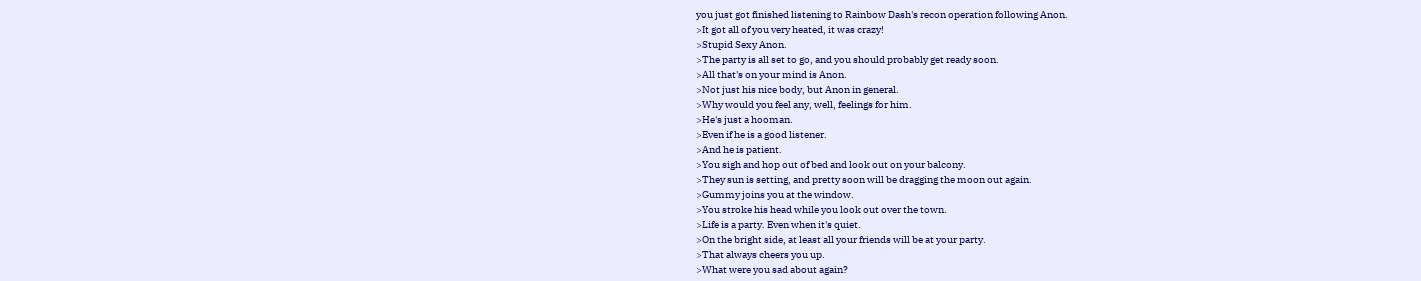you just got finished listening to Rainbow Dash's recon operation following Anon.
>It got all of you very heated, it was crazy!
>Stupid Sexy Anon.
>The party is all set to go, and you should probably get ready soon.
>All that's on your mind is Anon.
>Not just his nice body, but Anon in general.
>Why would you feel any, well, feelings for him.
>He's just a hooman.
>Even if he is a good listener.
>And he is patient.
>You sigh and hop out of bed and look out on your balcony.
>They sun is setting, and pretty soon will be dragging the moon out again.
>Gummy joins you at the window.
>You stroke his head while you look out over the town.
>Life is a party. Even when it's quiet.
>On the bright side, at least all your friends will be at your party.
>That always cheers you up.
>What were you sad about again?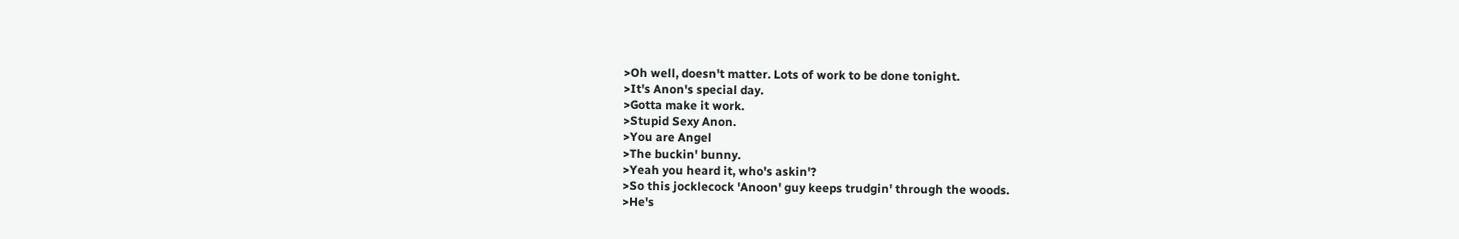>Oh well, doesn't matter. Lots of work to be done tonight.
>It's Anon's special day.
>Gotta make it work.
>Stupid Sexy Anon.
>You are Angel
>The buckin' bunny.
>Yeah you heard it, who's askin'?
>So this jocklecock 'Anoon' guy keeps trudgin' through the woods.
>He's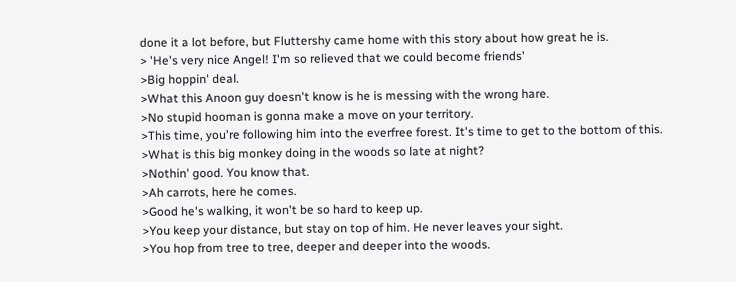done it a lot before, but Fluttershy came home with this story about how great he is.
> 'He's very nice Angel! I'm so relieved that we could become friends'
>Big hoppin' deal.
>What this Anoon guy doesn't know is he is messing with the wrong hare.
>No stupid hooman is gonna make a move on your territory.
>This time, you're following him into the everfree forest. It's time to get to the bottom of this.
>What is this big monkey doing in the woods so late at night?
>Nothin' good. You know that.
>Ah carrots, here he comes.
>Good he's walking, it won't be so hard to keep up.
>You keep your distance, but stay on top of him. He never leaves your sight.
>You hop from tree to tree, deeper and deeper into the woods.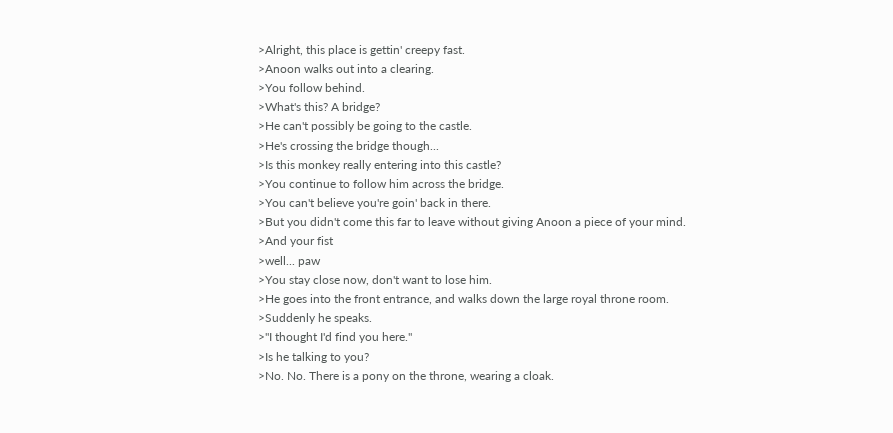>Alright, this place is gettin' creepy fast.
>Anoon walks out into a clearing.
>You follow behind.
>What's this? A bridge?
>He can't possibly be going to the castle.
>He's crossing the bridge though...
>Is this monkey really entering into this castle?
>You continue to follow him across the bridge.
>You can't believe you're goin' back in there.
>But you didn't come this far to leave without giving Anoon a piece of your mind.
>And your fist
>well... paw
>You stay close now, don't want to lose him.
>He goes into the front entrance, and walks down the large royal throne room.
>Suddenly he speaks.
>"I thought I'd find you here."
>Is he talking to you?
>No. No. There is a pony on the throne, wearing a cloak.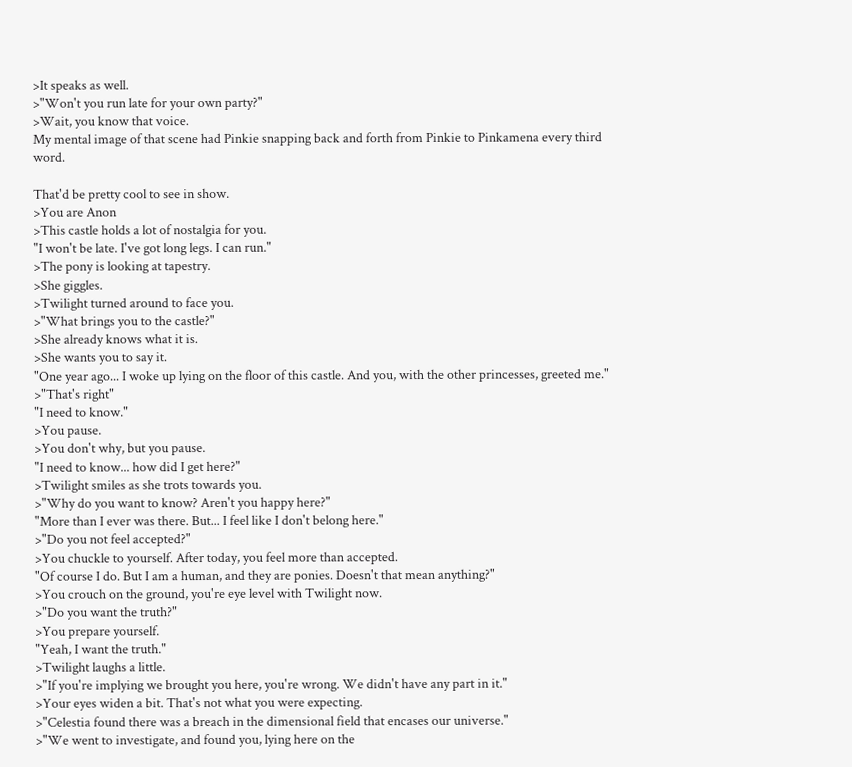>It speaks as well.
>"Won't you run late for your own party?"
>Wait, you know that voice.
My mental image of that scene had Pinkie snapping back and forth from Pinkie to Pinkamena every third word.

That'd be pretty cool to see in show.
>You are Anon
>This castle holds a lot of nostalgia for you.
"I won't be late. I've got long legs. I can run."
>The pony is looking at tapestry.
>She giggles.
>Twilight turned around to face you.
>"What brings you to the castle?"
>She already knows what it is.
>She wants you to say it.
"One year ago... I woke up lying on the floor of this castle. And you, with the other princesses, greeted me."
>"That's right"
"I need to know."
>You pause.
>You don't why, but you pause.
"I need to know... how did I get here?"
>Twilight smiles as she trots towards you.
>"Why do you want to know? Aren't you happy here?"
"More than I ever was there. But... I feel like I don't belong here."
>"Do you not feel accepted?"
>You chuckle to yourself. After today, you feel more than accepted.
"Of course I do. But I am a human, and they are ponies. Doesn't that mean anything?"
>You crouch on the ground, you're eye level with Twilight now.
>"Do you want the truth?"
>You prepare yourself.
"Yeah, I want the truth."
>Twilight laughs a little.
>"If you're implying we brought you here, you're wrong. We didn't have any part in it."
>Your eyes widen a bit. That's not what you were expecting.
>"Celestia found there was a breach in the dimensional field that encases our universe."
>"We went to investigate, and found you, lying here on the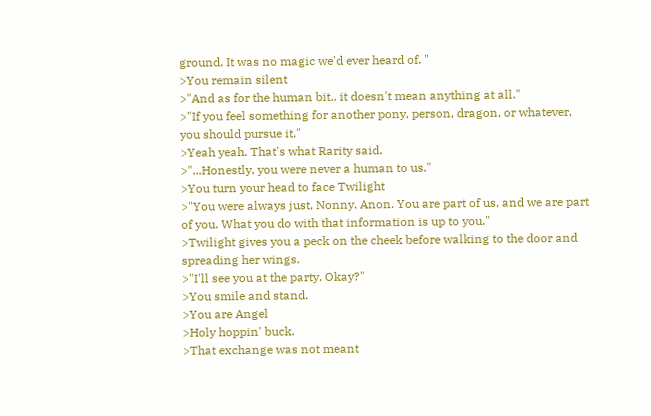ground. It was no magic we'd ever heard of. "
>You remain silent
>"And as for the human bit.. it doesn't mean anything at all."
>"If you feel something for another pony, person, dragon, or whatever, you should pursue it."
>Yeah yeah. That's what Rarity said.
>"...Honestly, you were never a human to us."
>You turn your head to face Twilight
>"You were always just, Nonny. Anon. You are part of us, and we are part of you. What you do with that information is up to you."
>Twilight gives you a peck on the cheek before walking to the door and spreading her wings.
>"I'll see you at the party. Okay?"
>You smile and stand.
>You are Angel
>Holy hoppin' buck.
>That exchange was not meant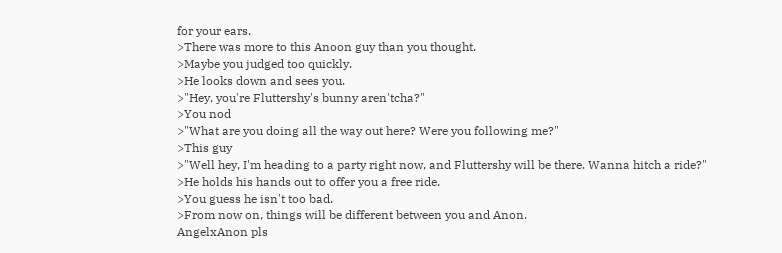for your ears.
>There was more to this Anoon guy than you thought.
>Maybe you judged too quickly.
>He looks down and sees you.
>"Hey, you're Fluttershy's bunny aren'tcha?"
>You nod
>"What are you doing all the way out here? Were you following me?"
>This guy
>"Well hey, I'm heading to a party right now, and Fluttershy will be there. Wanna hitch a ride?"
>He holds his hands out to offer you a free ride.
>You guess he isn't too bad.
>From now on, things will be different between you and Anon.
AngelxAnon pls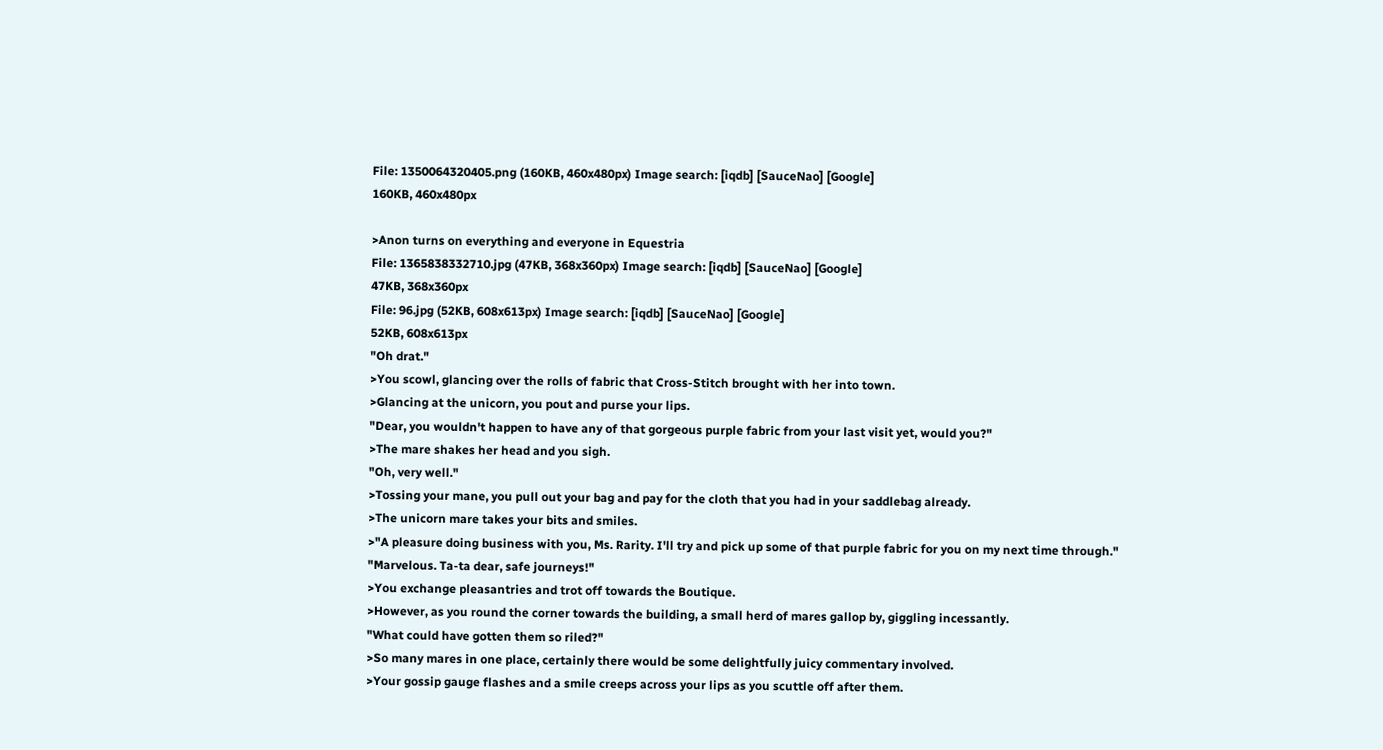File: 1350064320405.png (160KB, 460x480px) Image search: [iqdb] [SauceNao] [Google]
160KB, 460x480px

>Anon turns on everything and everyone in Equestria
File: 1365838332710.jpg (47KB, 368x360px) Image search: [iqdb] [SauceNao] [Google]
47KB, 368x360px
File: 96.jpg (52KB, 608x613px) Image search: [iqdb] [SauceNao] [Google]
52KB, 608x613px
"Oh drat."
>You scowl, glancing over the rolls of fabric that Cross-Stitch brought with her into town.
>Glancing at the unicorn, you pout and purse your lips.
"Dear, you wouldn't happen to have any of that gorgeous purple fabric from your last visit yet, would you?"
>The mare shakes her head and you sigh.
"Oh, very well."
>Tossing your mane, you pull out your bag and pay for the cloth that you had in your saddlebag already.
>The unicorn mare takes your bits and smiles.
>"A pleasure doing business with you, Ms. Rarity. I'll try and pick up some of that purple fabric for you on my next time through."
"Marvelous. Ta-ta dear, safe journeys!"
>You exchange pleasantries and trot off towards the Boutique.
>However, as you round the corner towards the building, a small herd of mares gallop by, giggling incessantly.
"What could have gotten them so riled?"
>So many mares in one place, certainly there would be some delightfully juicy commentary involved.
>Your gossip gauge flashes and a smile creeps across your lips as you scuttle off after them.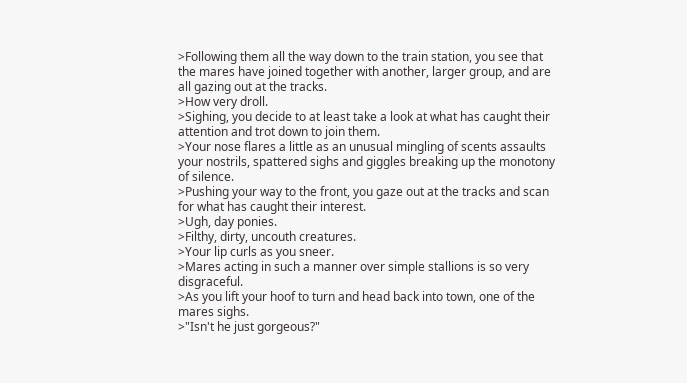>Following them all the way down to the train station, you see that the mares have joined together with another, larger group, and are all gazing out at the tracks.
>How very droll.
>Sighing, you decide to at least take a look at what has caught their attention and trot down to join them.
>Your nose flares a little as an unusual mingling of scents assaults your nostrils, spattered sighs and giggles breaking up the monotony of silence.
>Pushing your way to the front, you gaze out at the tracks and scan for what has caught their interest.
>Ugh, day ponies.
>Filthy, dirty, uncouth creatures.
>Your lip curls as you sneer.
>Mares acting in such a manner over simple stallions is so very disgraceful.
>As you lift your hoof to turn and head back into town, one of the mares sighs.
>"Isn't he just gorgeous?"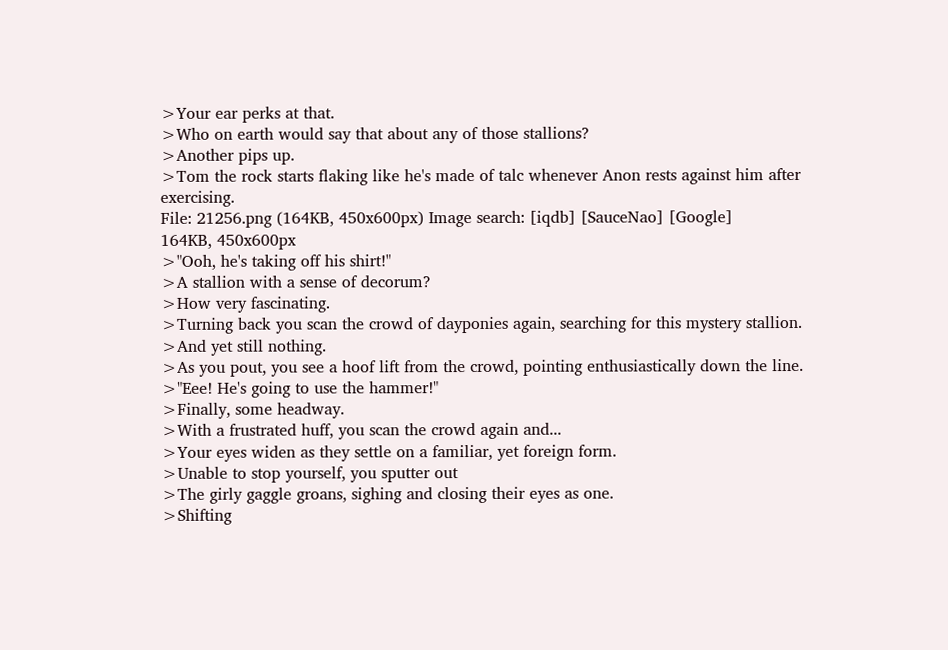>Your ear perks at that.
>Who on earth would say that about any of those stallions?
>Another pips up.
>Tom the rock starts flaking like he's made of talc whenever Anon rests against him after exercising.
File: 21256.png (164KB, 450x600px) Image search: [iqdb] [SauceNao] [Google]
164KB, 450x600px
>"Ooh, he's taking off his shirt!"
>A stallion with a sense of decorum?
>How very fascinating.
>Turning back you scan the crowd of dayponies again, searching for this mystery stallion.
>And yet still nothing.
>As you pout, you see a hoof lift from the crowd, pointing enthusiastically down the line.
>"Eee! He's going to use the hammer!"
>Finally, some headway.
>With a frustrated huff, you scan the crowd again and...
>Your eyes widen as they settle on a familiar, yet foreign form.
>Unable to stop yourself, you sputter out
>The girly gaggle groans, sighing and closing their eyes as one.
>Shifting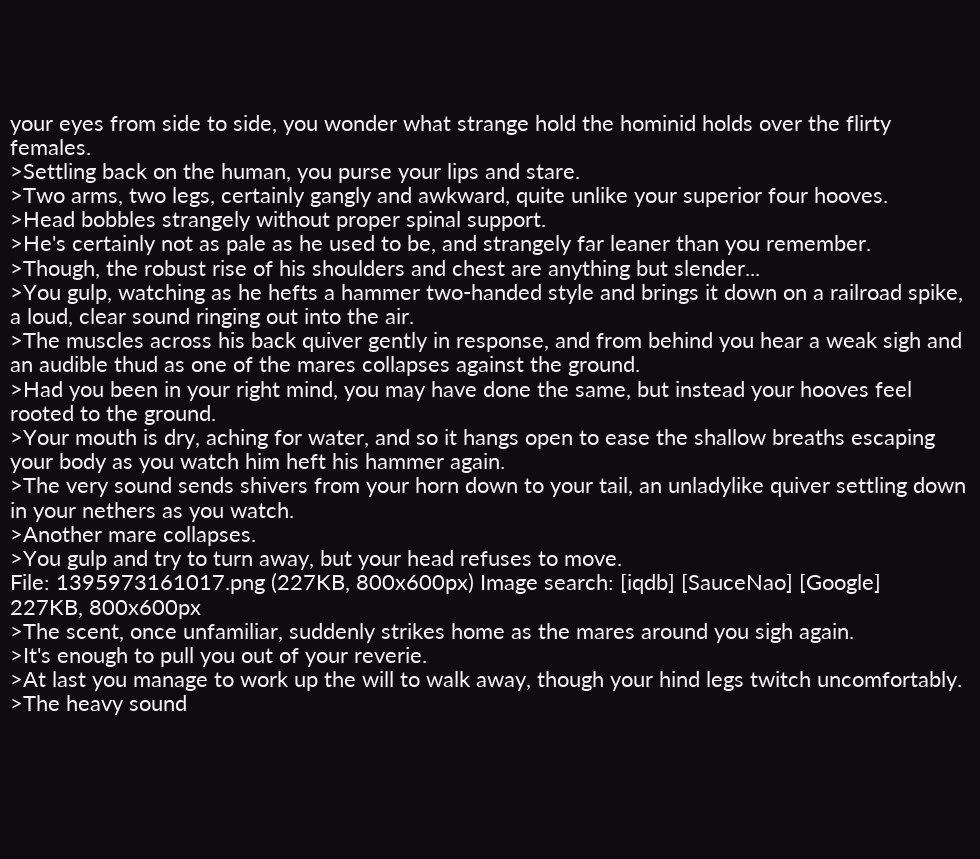your eyes from side to side, you wonder what strange hold the hominid holds over the flirty females.
>Settling back on the human, you purse your lips and stare.
>Two arms, two legs, certainly gangly and awkward, quite unlike your superior four hooves.
>Head bobbles strangely without proper spinal support.
>He's certainly not as pale as he used to be, and strangely far leaner than you remember.
>Though, the robust rise of his shoulders and chest are anything but slender...
>You gulp, watching as he hefts a hammer two-handed style and brings it down on a railroad spike, a loud, clear sound ringing out into the air.
>The muscles across his back quiver gently in response, and from behind you hear a weak sigh and an audible thud as one of the mares collapses against the ground.
>Had you been in your right mind, you may have done the same, but instead your hooves feel rooted to the ground.
>Your mouth is dry, aching for water, and so it hangs open to ease the shallow breaths escaping your body as you watch him heft his hammer again.
>The very sound sends shivers from your horn down to your tail, an unladylike quiver settling down in your nethers as you watch.
>Another mare collapses.
>You gulp and try to turn away, but your head refuses to move.
File: 1395973161017.png (227KB, 800x600px) Image search: [iqdb] [SauceNao] [Google]
227KB, 800x600px
>The scent, once unfamiliar, suddenly strikes home as the mares around you sigh again.
>It's enough to pull you out of your reverie.
>At last you manage to work up the will to walk away, though your hind legs twitch uncomfortably.
>The heavy sound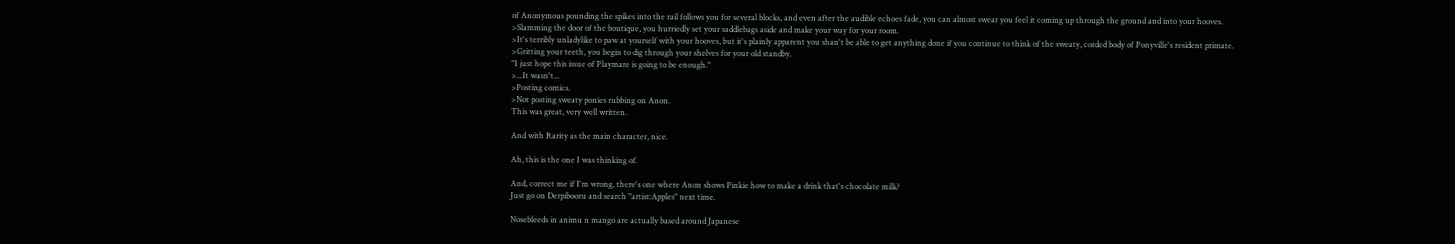of Anonymous pounding the spikes into the rail follows you for several blocks, and even after the audible echoes fade, you can almost swear you feel it coming up through the ground and into your hooves.
>Slamming the door of the boutique, you hurriedly set your saddlebags aside and make your way for your room.
>It's terribly unladylike to paw at yourself with your hooves, but it's plainly apparent you shan't be able to get anything done if you continue to think of the sweaty, corded body of Ponyville's resident primate.
>Gritting your teeth, you begin to dig through your shelves for your old standby.
"I just hope this issue of Playmare is going to be enough."
>...It wasn't...
>Posting comics.
>Not posting sweaty ponies rubbing on Anon.
This was great, very well written.

And with Rarity as the main character, nice.

Ah, this is the one I was thinking of.

And, correct me if I'm wrong, there's one where Anon shows Pinkie how to make a drink that's chocolate milk?
Just go on Derpibooru and search "artist:Apples" next time.

Nosebleeds in animu n mango are actually based around Japanese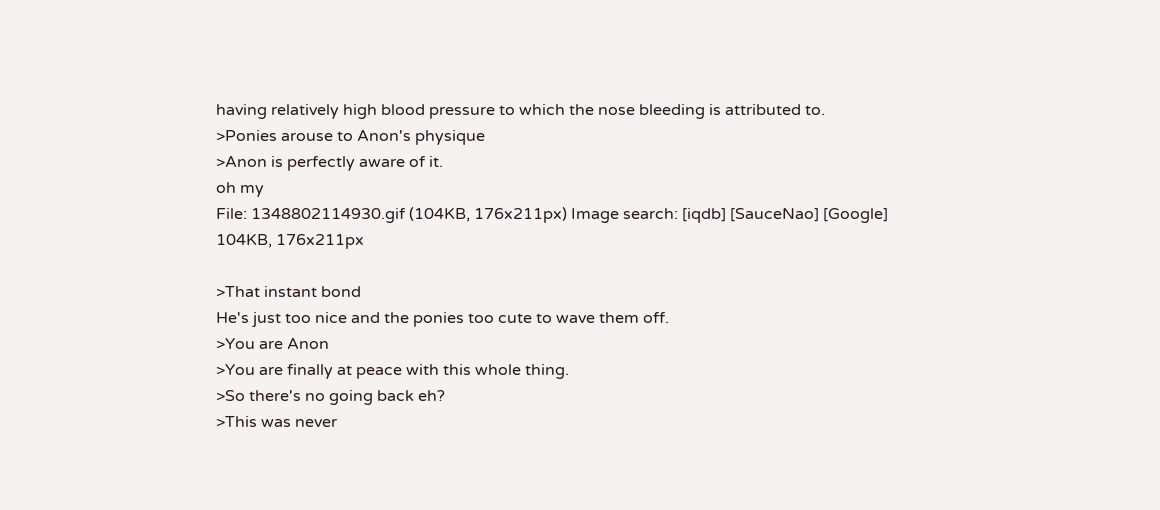having relatively high blood pressure to which the nose bleeding is attributed to.
>Ponies arouse to Anon's physique
>Anon is perfectly aware of it.
oh my
File: 1348802114930.gif (104KB, 176x211px) Image search: [iqdb] [SauceNao] [Google]
104KB, 176x211px

>That instant bond
He's just too nice and the ponies too cute to wave them off.
>You are Anon
>You are finally at peace with this whole thing.
>So there's no going back eh?
>This was never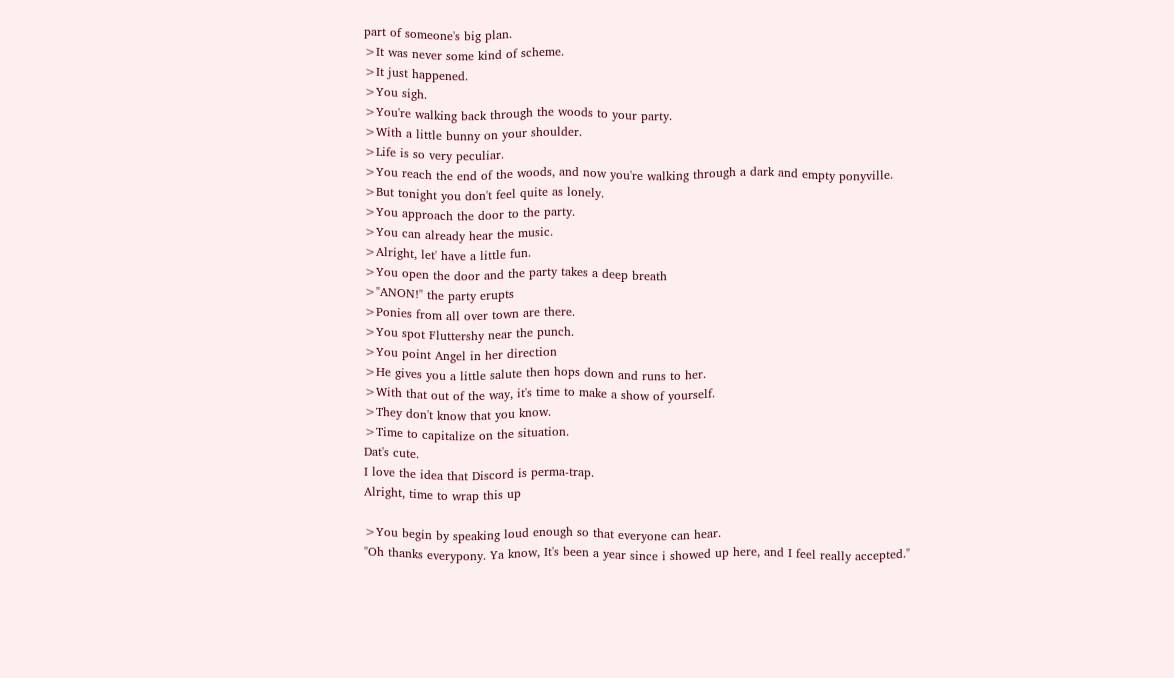part of someone's big plan.
>It was never some kind of scheme.
>It just happened.
>You sigh.
>You're walking back through the woods to your party.
>With a little bunny on your shoulder.
>Life is so very peculiar.
>You reach the end of the woods, and now you're walking through a dark and empty ponyville.
>But tonight you don't feel quite as lonely.
>You approach the door to the party.
>You can already hear the music.
>Alright, let' have a little fun.
>You open the door and the party takes a deep breath
>"ANON!" the party erupts
>Ponies from all over town are there.
>You spot Fluttershy near the punch.
>You point Angel in her direction
>He gives you a little salute then hops down and runs to her.
>With that out of the way, it's time to make a show of yourself.
>They don't know that you know.
>Time to capitalize on the situation.
Dat's cute.
I love the idea that Discord is perma-trap.
Alright, time to wrap this up

>You begin by speaking loud enough so that everyone can hear.
"Oh thanks everypony. Ya know, It's been a year since i showed up here, and I feel really accepted."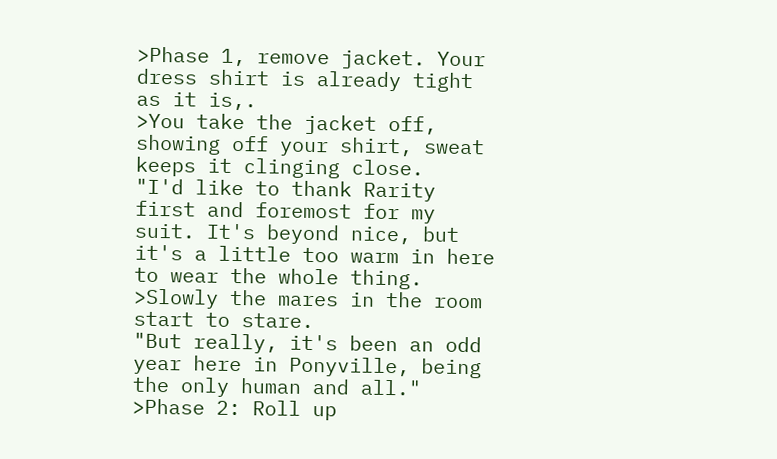>Phase 1, remove jacket. Your dress shirt is already tight as it is,.
>You take the jacket off, showing off your shirt, sweat keeps it clinging close.
"I'd like to thank Rarity first and foremost for my suit. It's beyond nice, but it's a little too warm in here to wear the whole thing.
>Slowly the mares in the room start to stare.
"But really, it's been an odd year here in Ponyville, being the only human and all."
>Phase 2: Roll up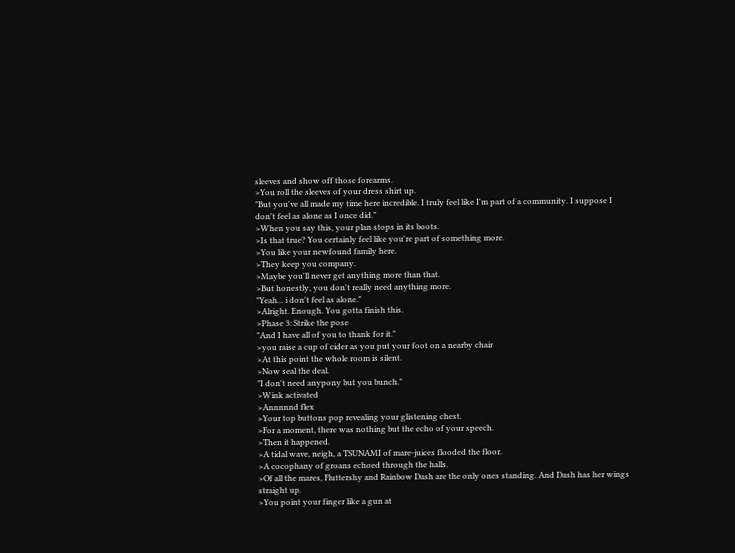sleeves and show off those forearms.
>You roll the sleeves of your dress shirt up.
"But you've all made my time here incredible. I truly feel like I'm part of a community. I suppose I don't feel as alone as I once did."
>When you say this, your plan stops in its boots.
>Is that true? You certainly feel like you're part of something more.
>You like your newfound family here.
>They keep you company.
>Maybe you'll never get anything more than that.
>But honestly, you don't really need anything more.
"Yeah... i don't feel as alone."
>Alright. Enough. You gotta finish this.
>Phase 3: Strike the pose
"And I have all of you to thank for it."
>you raise a cup of cider as you put your foot on a nearby chair
>At this point the whole room is silent.
>Now seal the deal.
"I don't need anypony but you bunch."
>Wink activated
>Annnnnd flex
>Your top buttons pop revealing your glistening chest.
>For a moment, there was nothing but the echo of your speech.
>Then it happened.
>A tidal wave, neigh, a TSUNAMI of mare-juices flooded the floor.
>A cocophany of groans echoed through the halls.
>Of all the mares, Fluttershy and Rainbow Dash are the only ones standing. And Dash has her wings straight up.
>You point your finger like a gun at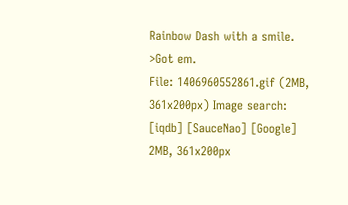Rainbow Dash with a smile.
>Got em.
File: 1406960552861.gif (2MB, 361x200px) Image search: [iqdb] [SauceNao] [Google]
2MB, 361x200px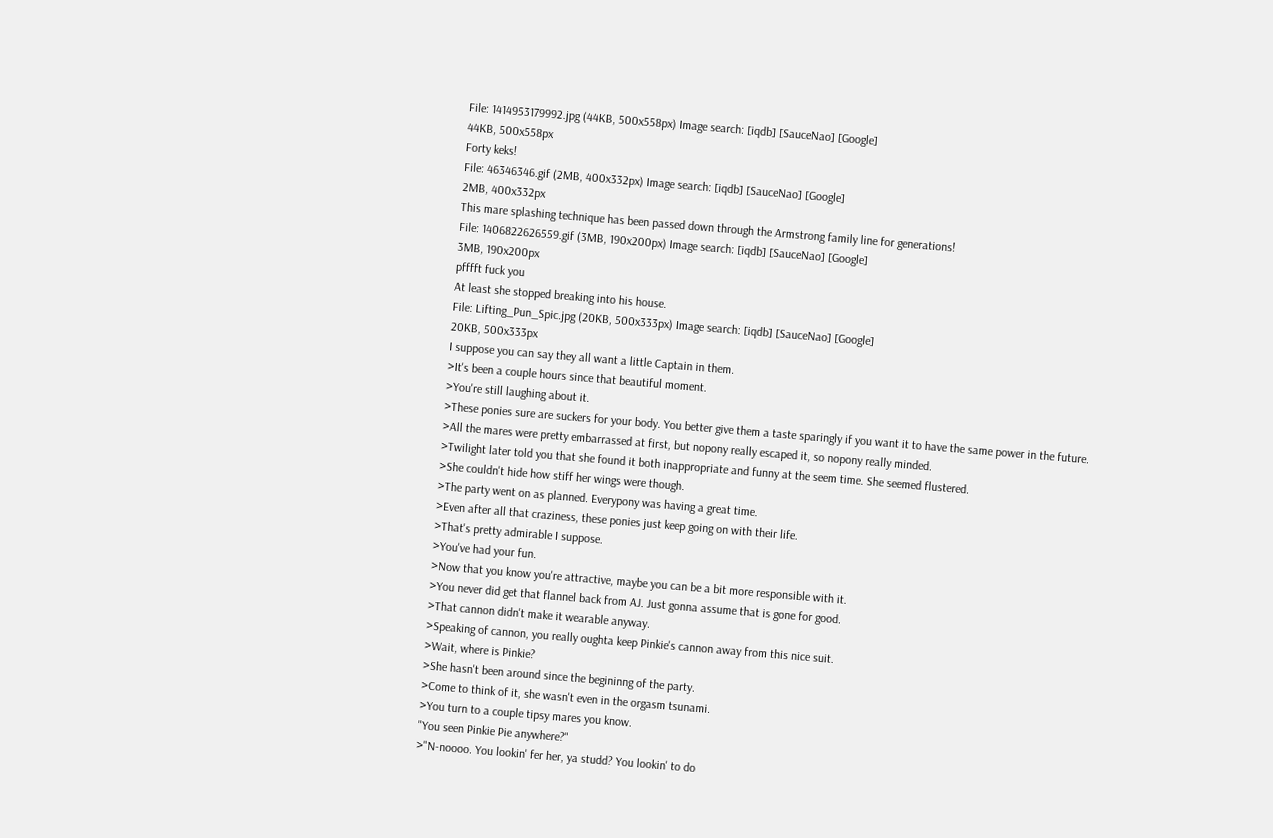File: 1414953179992.jpg (44KB, 500x558px) Image search: [iqdb] [SauceNao] [Google]
44KB, 500x558px
Forty keks!
File: 46346346.gif (2MB, 400x332px) Image search: [iqdb] [SauceNao] [Google]
2MB, 400x332px
This mare splashing technique has been passed down through the Armstrong family line for generations!
File: 1406822626559.gif (3MB, 190x200px) Image search: [iqdb] [SauceNao] [Google]
3MB, 190x200px
pfffft fuck you
At least she stopped breaking into his house.
File: Lifting_Pun_Spic.jpg (20KB, 500x333px) Image search: [iqdb] [SauceNao] [Google]
20KB, 500x333px
I suppose you can say they all want a little Captain in them.
>It's been a couple hours since that beautiful moment.
>You're still laughing about it.
>These ponies sure are suckers for your body. You better give them a taste sparingly if you want it to have the same power in the future.
>All the mares were pretty embarrassed at first, but nopony really escaped it, so nopony really minded.
>Twilight later told you that she found it both inappropriate and funny at the seem time. She seemed flustered.
>She couldn't hide how stiff her wings were though.
>The party went on as planned. Everypony was having a great time.
>Even after all that craziness, these ponies just keep going on with their life.
>That's pretty admirable I suppose.
>You've had your fun.
>Now that you know you're attractive, maybe you can be a bit more responsible with it.
>You never did get that flannel back from AJ. Just gonna assume that is gone for good.
>That cannon didn't make it wearable anyway.
>Speaking of cannon, you really oughta keep Pinkie's cannon away from this nice suit.
>Wait, where is Pinkie?
>She hasn't been around since the begininng of the party.
>Come to think of it, she wasn't even in the orgasm tsunami.
>You turn to a couple tipsy mares you know.
"You seen Pinkie Pie anywhere?"
>"N-noooo. You lookin' fer her, ya studd? You lookin' to do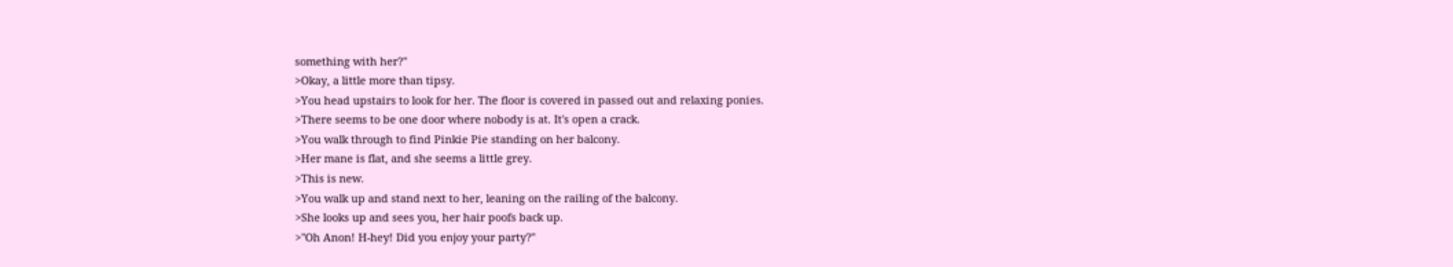something with her?"
>Okay, a little more than tipsy.
>You head upstairs to look for her. The floor is covered in passed out and relaxing ponies.
>There seems to be one door where nobody is at. It's open a crack.
>You walk through to find Pinkie Pie standing on her balcony.
>Her mane is flat, and she seems a little grey.
>This is new.
>You walk up and stand next to her, leaning on the railing of the balcony.
>She looks up and sees you, her hair poofs back up.
>"Oh Anon! H-hey! Did you enjoy your party?"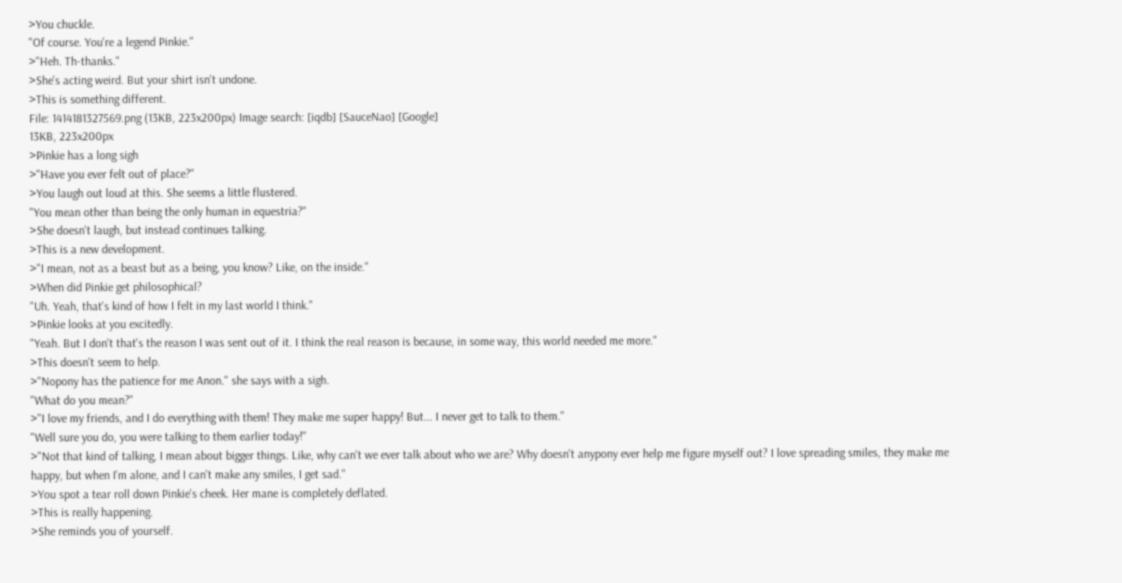>You chuckle.
"Of course. You're a legend Pinkie."
>"Heh. Th-thanks."
>She's acting weird. But your shirt isn't undone.
>This is something different.
File: 1414181327569.png (13KB, 223x200px) Image search: [iqdb] [SauceNao] [Google]
13KB, 223x200px
>Pinkie has a long sigh
>"Have you ever felt out of place?"
>You laugh out loud at this. She seems a little flustered.
"You mean other than being the only human in equestria?"
>She doesn't laugh, but instead continues talking.
>This is a new development.
>"I mean, not as a beast but as a being, you know? Like, on the inside."
>When did Pinkie get philosophical?
"Uh. Yeah, that's kind of how I felt in my last world I think."
>Pinkie looks at you excitedly.
"Yeah. But I don't that's the reason I was sent out of it. I think the real reason is because, in some way, this world needed me more."
>This doesn't seem to help.
>"Nopony has the patience for me Anon." she says with a sigh.
"What do you mean?"
>"I love my friends, and I do everything with them! They make me super happy! But... I never get to talk to them."
"Well sure you do, you were talking to them earlier today!"
>"Not that kind of talking, I mean about bigger things. Like, why can't we ever talk about who we are? Why doesn't anypony ever help me figure myself out? I love spreading smiles, they make me happy, but when I'm alone, and I can't make any smiles, I get sad."
>You spot a tear roll down Pinkie's cheek. Her mane is completely deflated.
>This is really happening.
>She reminds you of yourself.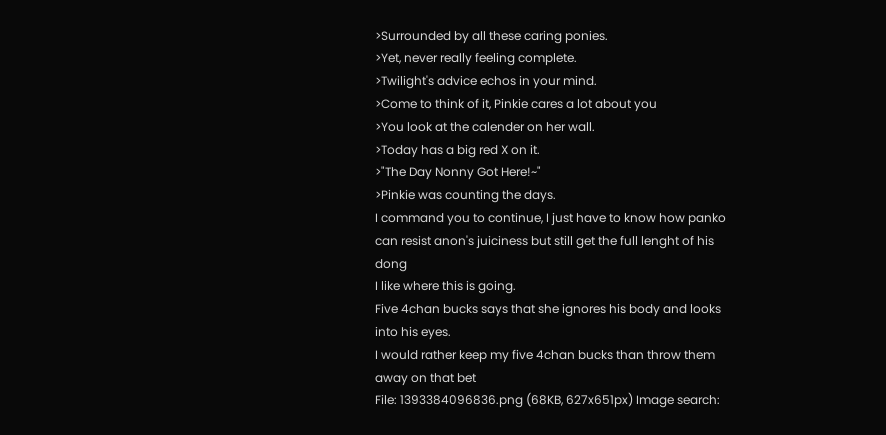>Surrounded by all these caring ponies.
>Yet, never really feeling complete.
>Twilight's advice echos in your mind.
>Come to think of it, Pinkie cares a lot about you
>You look at the calender on her wall.
>Today has a big red X on it.
>"The Day Nonny Got Here!~"
>Pinkie was counting the days.
I command you to continue, I just have to know how panko can resist anon's juiciness but still get the full lenght of his dong
I like where this is going.
Five 4chan bucks says that she ignores his body and looks into his eyes.
I would rather keep my five 4chan bucks than throw them away on that bet
File: 1393384096836.png (68KB, 627x651px) Image search: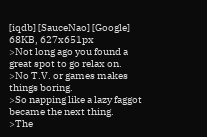[iqdb] [SauceNao] [Google]
68KB, 627x651px
>Not long ago you found a great spot to go relax on.
>No T.V. or games makes things boring.
>So napping like a lazy faggot became the next thing.
>The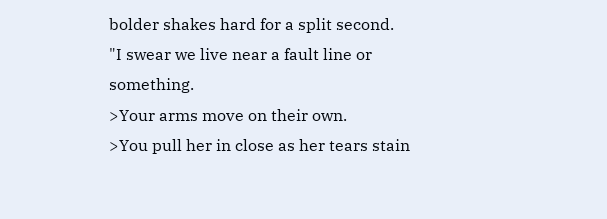bolder shakes hard for a split second.
"I swear we live near a fault line or something.
>Your arms move on their own.
>You pull her in close as her tears stain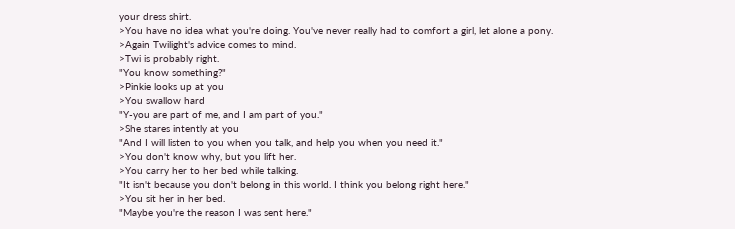your dress shirt.
>You have no idea what you're doing. You've never really had to comfort a girl, let alone a pony.
>Again Twilight's advice comes to mind.
>Twi is probably right.
"You know something?"
>Pinkie looks up at you
>You swallow hard
"Y-you are part of me, and I am part of you."
>She stares intently at you
"And I will listen to you when you talk, and help you when you need it."
>You don't know why, but you lift her.
>You carry her to her bed while talking.
"It isn't because you don't belong in this world. I think you belong right here."
>You sit her in her bed.
"Maybe you're the reason I was sent here."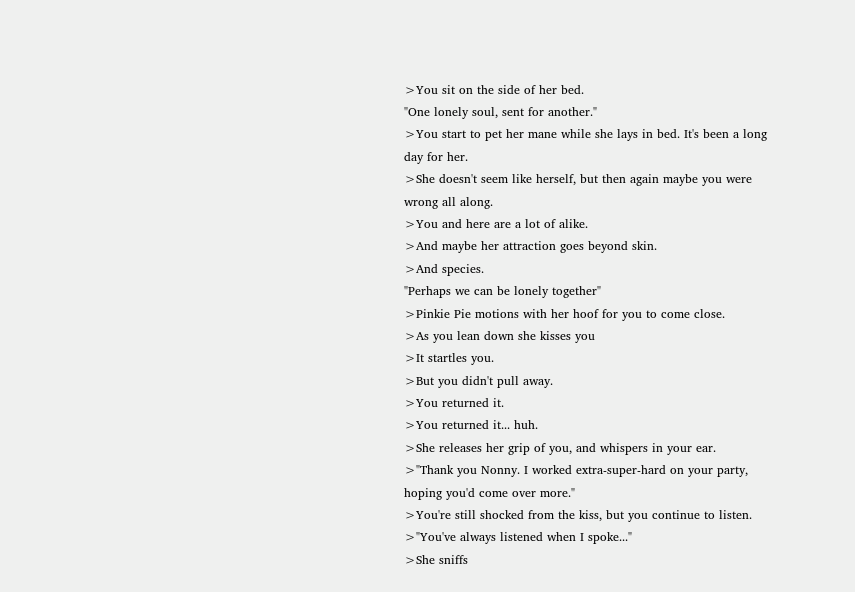>You sit on the side of her bed.
"One lonely soul, sent for another."
>You start to pet her mane while she lays in bed. It's been a long day for her.
>She doesn't seem like herself, but then again maybe you were wrong all along.
>You and here are a lot of alike.
>And maybe her attraction goes beyond skin.
>And species.
"Perhaps we can be lonely together"
>Pinkie Pie motions with her hoof for you to come close.
>As you lean down she kisses you
>It startles you.
>But you didn't pull away.
>You returned it.
>You returned it... huh.
>She releases her grip of you, and whispers in your ear.
>"Thank you Nonny. I worked extra-super-hard on your party, hoping you'd come over more."
>You're still shocked from the kiss, but you continue to listen.
>"You've always listened when I spoke..."
>She sniffs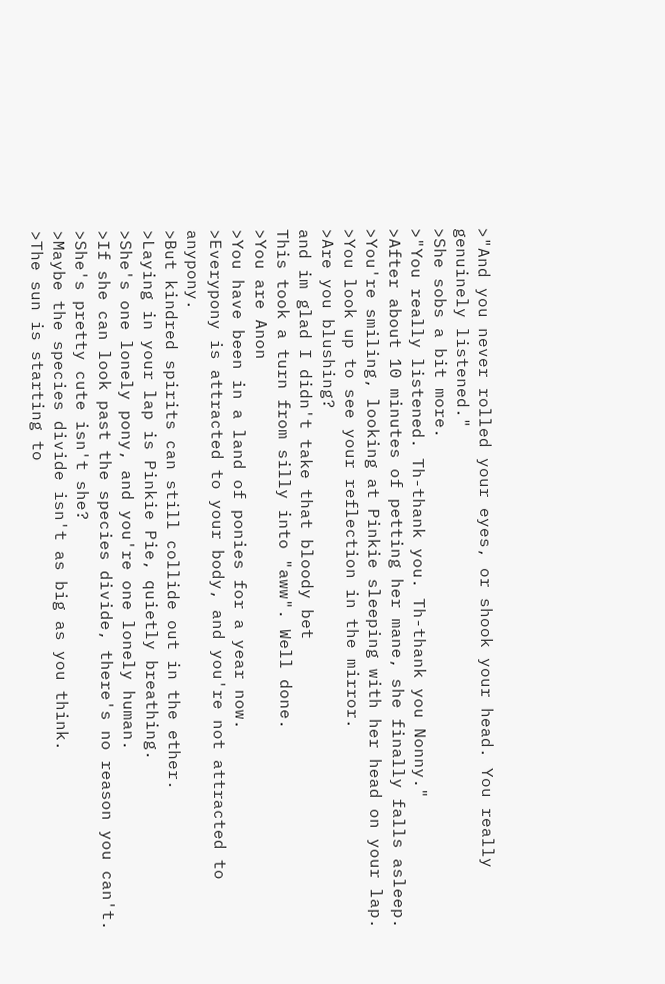>"And you never rolled your eyes, or shook your head. You really genuinely listened."
>She sobs a bit more.
>"You really listened. Th-thank you. Th-thank you Nonny."
>After about 10 minutes of petting her mane, she finally falls asleep.
>You're smiling, looking at Pinkie sleeping with her head on your lap.
>You look up to see your reflection in the mirror.
>Are you blushing?
and im glad I didn't take that bloody bet
This took a turn from silly into "aww". Well done.
>You are Anon
>You have been in a land of ponies for a year now.
>Everypony is attracted to your body, and you're not attracted to anypony.
>But kindred spirits can still collide out in the ether.
>Laying in your lap is Pinkie Pie, quietly breathing.
>She's one lonely pony, and you're one lonely human.
>If she can look past the species divide, there's no reason you can't.
>She's pretty cute isn't she?
>Maybe the species divide isn't as big as you think.
>The sun is starting to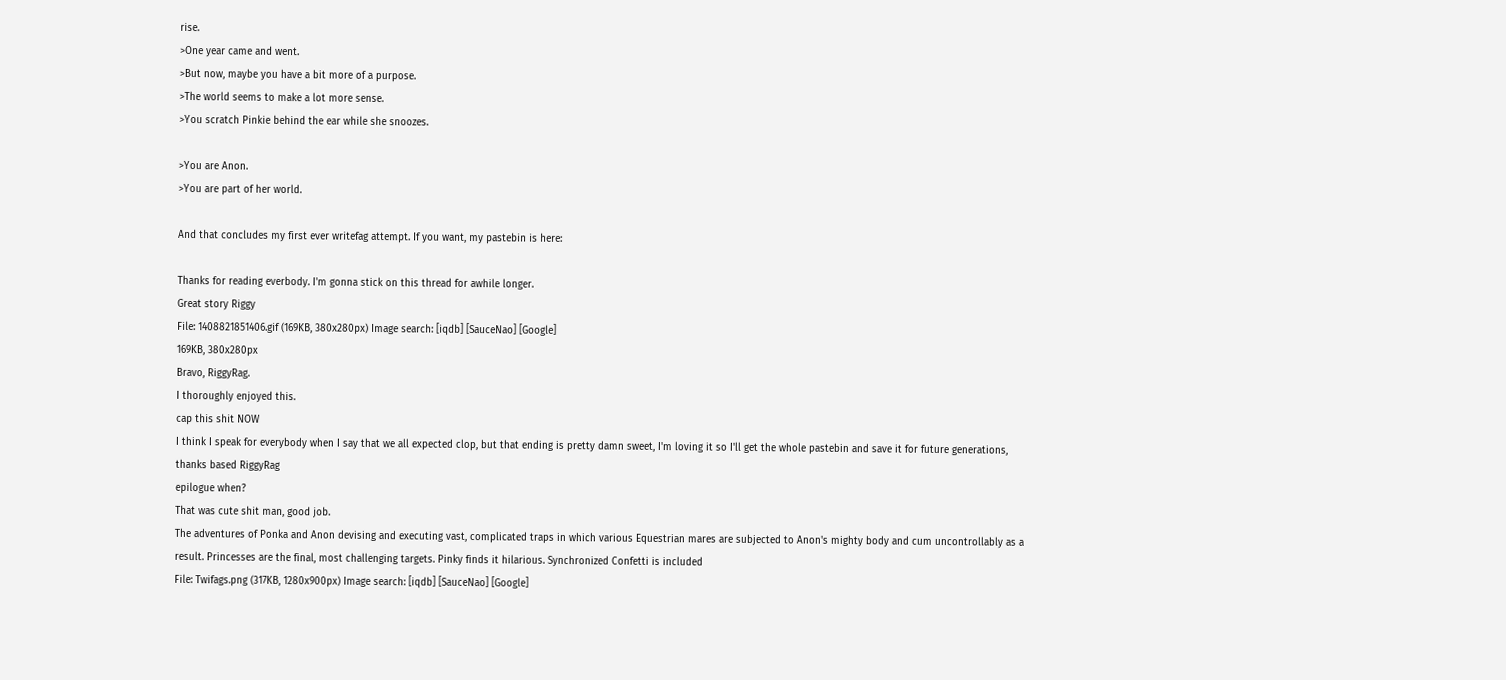rise.
>One year came and went.
>But now, maybe you have a bit more of a purpose.
>The world seems to make a lot more sense.
>You scratch Pinkie behind the ear while she snoozes.

>You are Anon.
>You are part of her world.

And that concludes my first ever writefag attempt. If you want, my pastebin is here:

Thanks for reading everbody. I'm gonna stick on this thread for awhile longer.
Great story Riggy
File: 1408821851406.gif (169KB, 380x280px) Image search: [iqdb] [SauceNao] [Google]
169KB, 380x280px
Bravo, RiggyRag.
I thoroughly enjoyed this.
cap this shit NOW
I think I speak for everybody when I say that we all expected clop, but that ending is pretty damn sweet, I'm loving it so I'll get the whole pastebin and save it for future generations, thanks based RiggyRag
epilogue when?
That was cute shit man, good job.
The adventures of Ponka and Anon devising and executing vast, complicated traps in which various Equestrian mares are subjected to Anon's mighty body and cum uncontrollably as a result. Princesses are the final, most challenging targets. Pinky finds it hilarious. Synchronized Confetti is included
File: Twifags.png (317KB, 1280x900px) Image search: [iqdb] [SauceNao] [Google]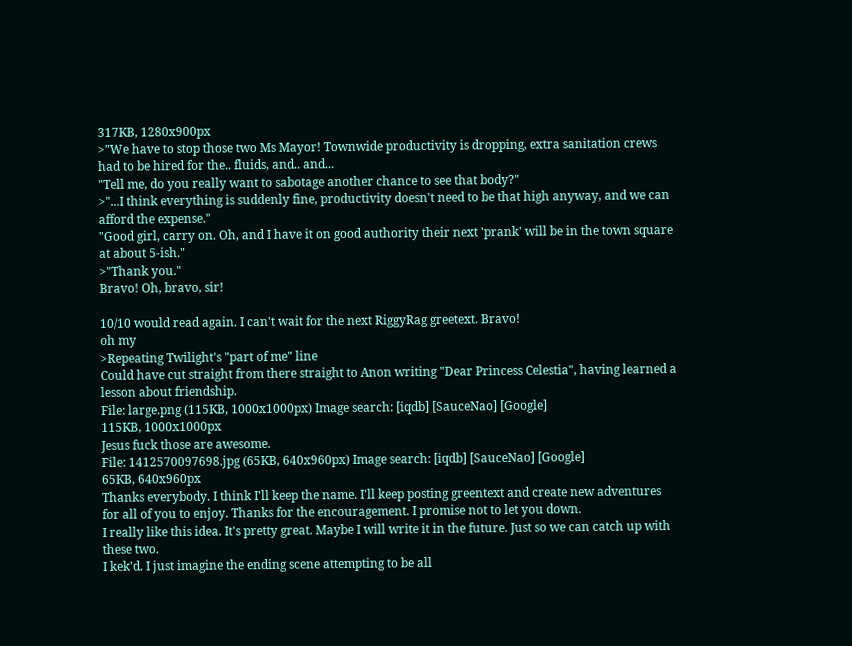317KB, 1280x900px
>"We have to stop those two Ms Mayor! Townwide productivity is dropping, extra sanitation crews had to be hired for the.. fluids, and.. and...
"Tell me, do you really want to sabotage another chance to see that body?"
>"...I think everything is suddenly fine, productivity doesn't need to be that high anyway, and we can afford the expense."
"Good girl, carry on. Oh, and I have it on good authority their next 'prank' will be in the town square at about 5-ish."
>"Thank you."
Bravo! Oh, bravo, sir!

10/10 would read again. I can't wait for the next RiggyRag greetext. Bravo!
oh my
>Repeating Twilight's "part of me" line
Could have cut straight from there straight to Anon writing "Dear Princess Celestia", having learned a lesson about friendship.
File: large.png (115KB, 1000x1000px) Image search: [iqdb] [SauceNao] [Google]
115KB, 1000x1000px
Jesus fuck those are awesome.
File: 1412570097698.jpg (65KB, 640x960px) Image search: [iqdb] [SauceNao] [Google]
65KB, 640x960px
Thanks everybody. I think I'll keep the name. I'll keep posting greentext and create new adventures for all of you to enjoy. Thanks for the encouragement. I promise not to let you down.
I really like this idea. It's pretty great. Maybe I will write it in the future. Just so we can catch up with these two.
I kek'd. I just imagine the ending scene attempting to be all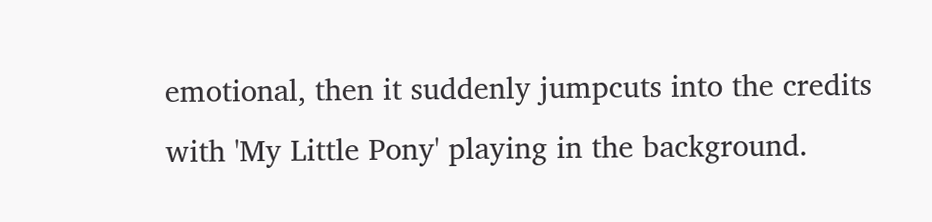emotional, then it suddenly jumpcuts into the credits with 'My Little Pony' playing in the background.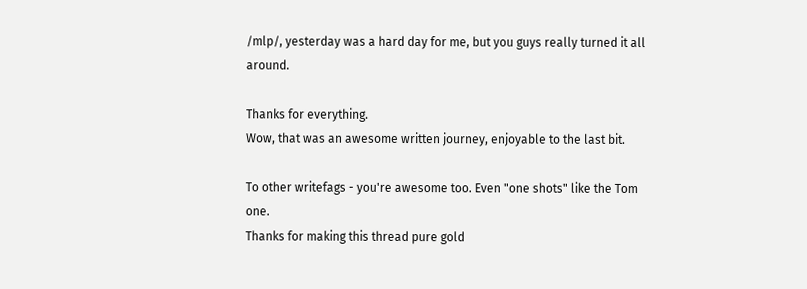/mlp/, yesterday was a hard day for me, but you guys really turned it all around.

Thanks for everything.
Wow, that was an awesome written journey, enjoyable to the last bit.

To other writefags - you're awesome too. Even "one shots" like the Tom one.
Thanks for making this thread pure gold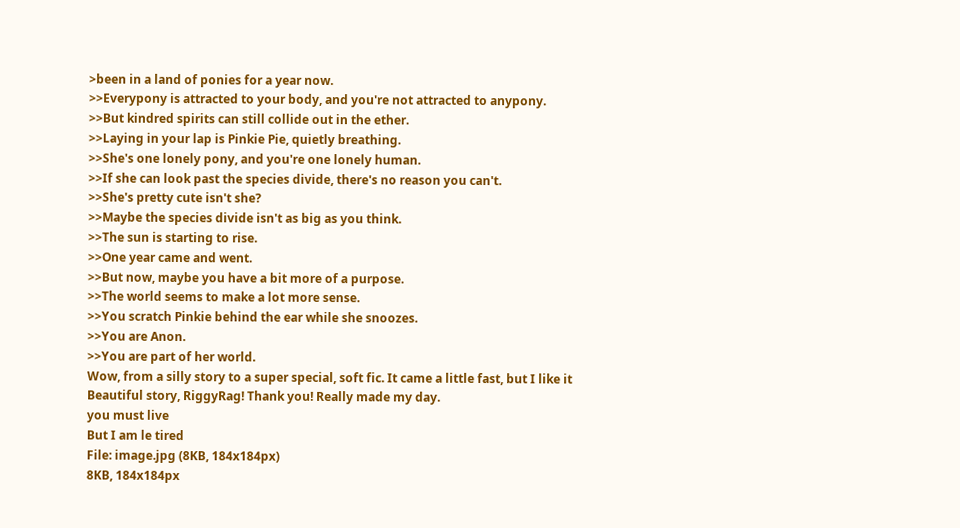>been in a land of ponies for a year now.
>>Everypony is attracted to your body, and you're not attracted to anypony.
>>But kindred spirits can still collide out in the ether.
>>Laying in your lap is Pinkie Pie, quietly breathing.
>>She's one lonely pony, and you're one lonely human.
>>If she can look past the species divide, there's no reason you can't.
>>She's pretty cute isn't she?
>>Maybe the species divide isn't as big as you think.
>>The sun is starting to rise.
>>One year came and went.
>>But now, maybe you have a bit more of a purpose.
>>The world seems to make a lot more sense.
>>You scratch Pinkie behind the ear while she snoozes.
>>You are Anon.
>>You are part of her world.
Wow, from a silly story to a super special, soft fic. It came a little fast, but I like it
Beautiful story, RiggyRag! Thank you! Really made my day.
you must live
But I am le tired
File: image.jpg (8KB, 184x184px)
8KB, 184x184px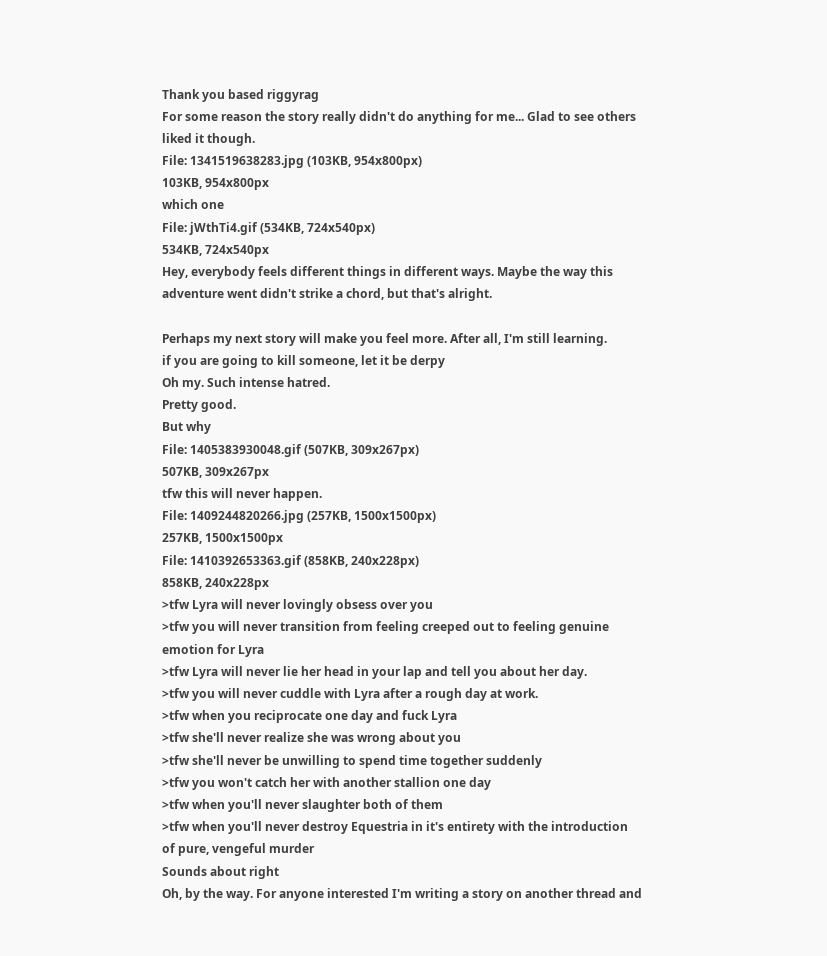Thank you based riggyrag
For some reason the story really didn't do anything for me... Glad to see others liked it though.
File: 1341519638283.jpg (103KB, 954x800px)
103KB, 954x800px
which one
File: jWthTi4.gif (534KB, 724x540px)
534KB, 724x540px
Hey, everybody feels different things in different ways. Maybe the way this adventure went didn't strike a chord, but that's alright.

Perhaps my next story will make you feel more. After all, I'm still learning.
if you are going to kill someone, let it be derpy
Oh my. Such intense hatred.
Pretty good.
But why
File: 1405383930048.gif (507KB, 309x267px)
507KB, 309x267px
tfw this will never happen.
File: 1409244820266.jpg (257KB, 1500x1500px)
257KB, 1500x1500px
File: 1410392653363.gif (858KB, 240x228px)
858KB, 240x228px
>tfw Lyra will never lovingly obsess over you
>tfw you will never transition from feeling creeped out to feeling genuine emotion for Lyra
>tfw Lyra will never lie her head in your lap and tell you about her day.
>tfw you will never cuddle with Lyra after a rough day at work.
>tfw when you reciprocate one day and fuck Lyra
>tfw she'll never realize she was wrong about you
>tfw she'll never be unwilling to spend time together suddenly
>tfw you won't catch her with another stallion one day
>tfw when you'll never slaughter both of them
>tfw when you'll never destroy Equestria in it's entirety with the introduction of pure, vengeful murder
Sounds about right
Oh, by the way. For anyone interested I'm writing a story on another thread and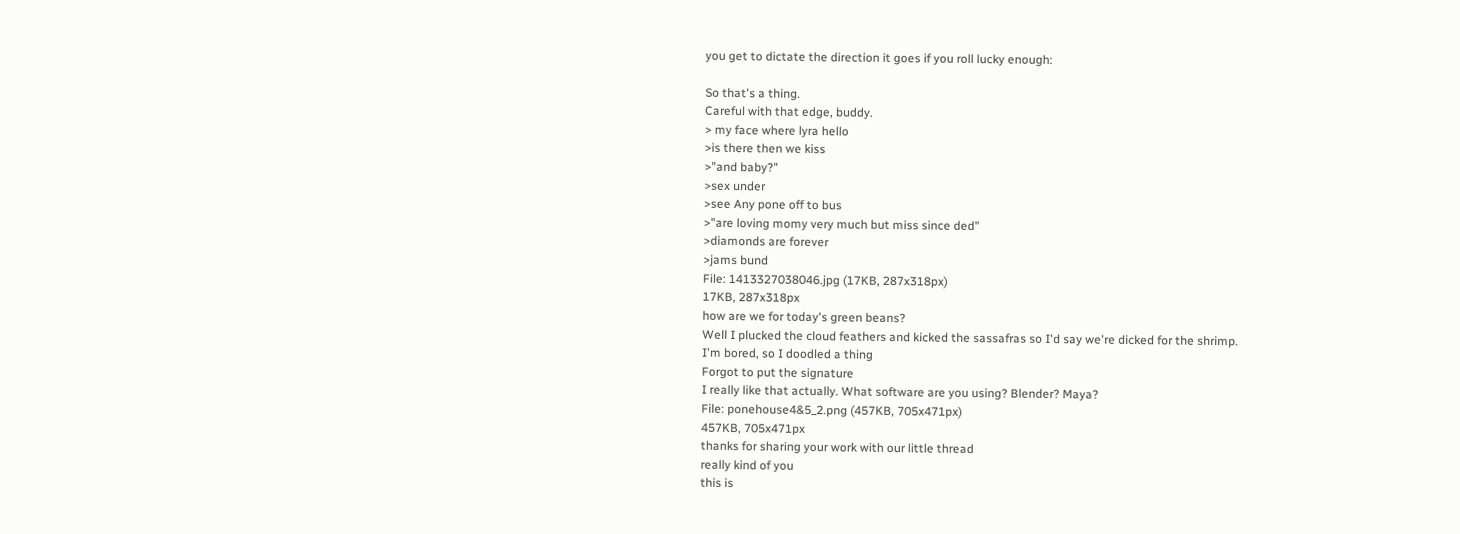you get to dictate the direction it goes if you roll lucky enough:

So that's a thing.
Careful with that edge, buddy.
> my face where lyra hello
>is there then we kiss
>"and baby?"
>sex under
>see Any pone off to bus
>"are loving momy very much but miss since ded"
>diamonds are forever
>jams bund
File: 1413327038046.jpg (17KB, 287x318px)
17KB, 287x318px
how are we for today's green beans?
Well I plucked the cloud feathers and kicked the sassafras so I'd say we're dicked for the shrimp.
I'm bored, so I doodled a thing
Forgot to put the signature
I really like that actually. What software are you using? Blender? Maya?
File: ponehouse4&5_2.png (457KB, 705x471px)
457KB, 705x471px
thanks for sharing your work with our little thread
really kind of you
this is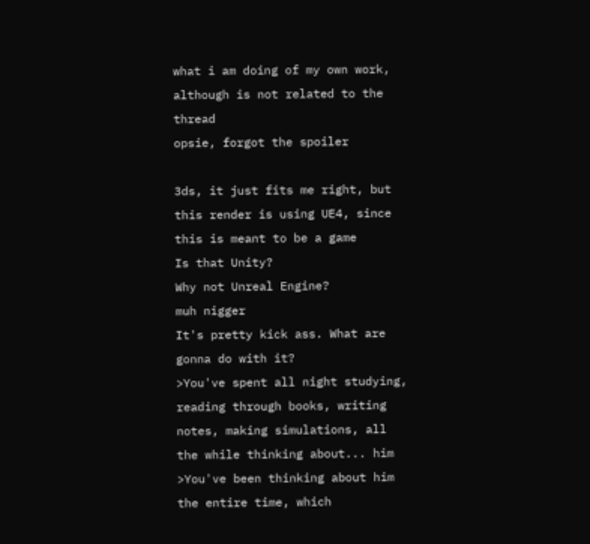what i am doing of my own work, although is not related to the thread
opsie, forgot the spoiler

3ds, it just fits me right, but this render is using UE4, since this is meant to be a game
Is that Unity?
Why not Unreal Engine?
muh nigger
It's pretty kick ass. What are gonna do with it?
>You've spent all night studying, reading through books, writing notes, making simulations, all the while thinking about... him
>You've been thinking about him the entire time, which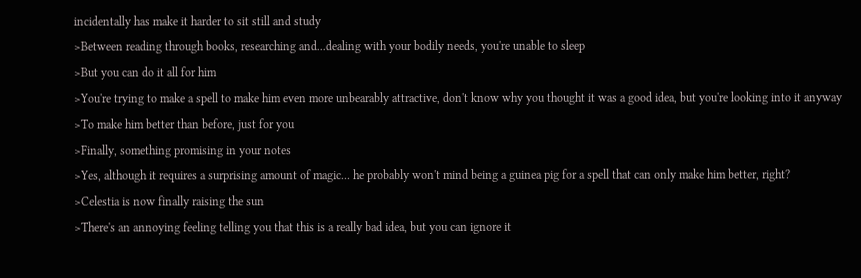incidentally has make it harder to sit still and study
>Between reading through books, researching and...dealing with your bodily needs, you're unable to sleep
>But you can do it all for him
>You're trying to make a spell to make him even more unbearably attractive, don't know why you thought it was a good idea, but you're looking into it anyway
>To make him better than before, just for you
>Finally, something promising in your notes
>Yes, although it requires a surprising amount of magic... he probably won't mind being a guinea pig for a spell that can only make him better, right?
>Celestia is now finally raising the sun
>There's an annoying feeling telling you that this is a really bad idea, but you can ignore it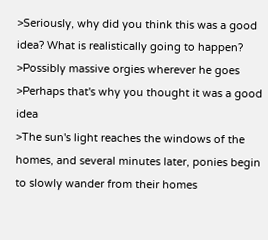>Seriously, why did you think this was a good idea? What is realistically going to happen?
>Possibly massive orgies wherever he goes
>Perhaps that's why you thought it was a good idea
>The sun's light reaches the windows of the homes, and several minutes later, ponies begin to slowly wander from their homes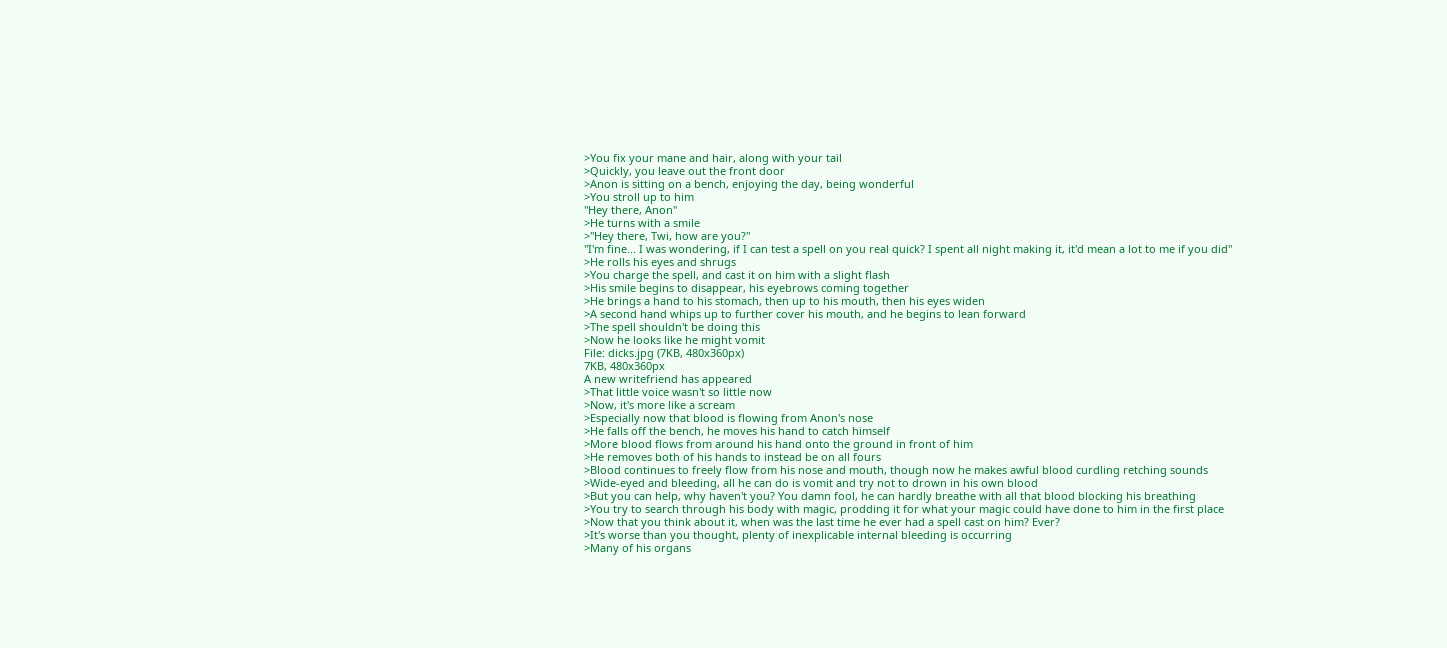>You fix your mane and hair, along with your tail
>Quickly, you leave out the front door
>Anon is sitting on a bench, enjoying the day, being wonderful
>You stroll up to him
"Hey there, Anon"
>He turns with a smile
>"Hey there, Twi, how are you?"
"I'm fine... I was wondering, if I can test a spell on you real quick? I spent all night making it, it'd mean a lot to me if you did"
>He rolls his eyes and shrugs
>You charge the spell, and cast it on him with a slight flash
>His smile begins to disappear, his eyebrows coming together
>He brings a hand to his stomach, then up to his mouth, then his eyes widen
>A second hand whips up to further cover his mouth, and he begins to lean forward
>The spell shouldn't be doing this
>Now he looks like he might vomit
File: dicks.jpg (7KB, 480x360px)
7KB, 480x360px
A new writefriend has appeared
>That little voice wasn't so little now
>Now, it's more like a scream
>Especially now that blood is flowing from Anon's nose
>He falls off the bench, he moves his hand to catch himself
>More blood flows from around his hand onto the ground in front of him
>He removes both of his hands to instead be on all fours
>Blood continues to freely flow from his nose and mouth, though now he makes awful blood curdling retching sounds
>Wide-eyed and bleeding, all he can do is vomit and try not to drown in his own blood
>But you can help, why haven't you? You damn fool, he can hardly breathe with all that blood blocking his breathing
>You try to search through his body with magic, prodding it for what your magic could have done to him in the first place
>Now that you think about it, when was the last time he ever had a spell cast on him? Ever?
>It's worse than you thought, plenty of inexplicable internal bleeding is occurring
>Many of his organs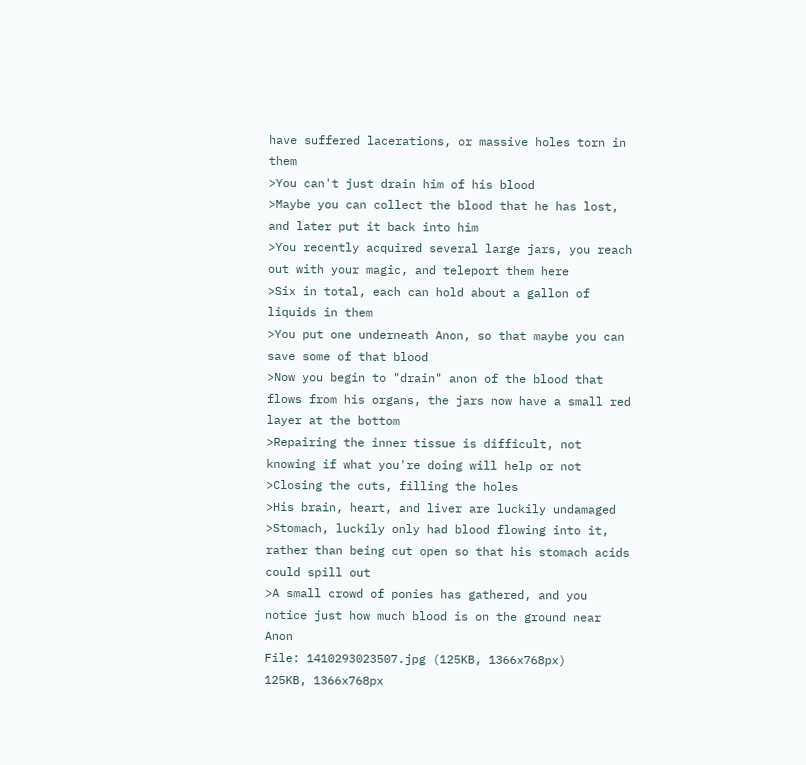have suffered lacerations, or massive holes torn in them
>You can't just drain him of his blood
>Maybe you can collect the blood that he has lost, and later put it back into him
>You recently acquired several large jars, you reach out with your magic, and teleport them here
>Six in total, each can hold about a gallon of liquids in them
>You put one underneath Anon, so that maybe you can save some of that blood
>Now you begin to "drain" anon of the blood that flows from his organs, the jars now have a small red layer at the bottom
>Repairing the inner tissue is difficult, not knowing if what you're doing will help or not
>Closing the cuts, filling the holes
>His brain, heart, and liver are luckily undamaged
>Stomach, luckily only had blood flowing into it, rather than being cut open so that his stomach acids could spill out
>A small crowd of ponies has gathered, and you notice just how much blood is on the ground near Anon
File: 1410293023507.jpg (125KB, 1366x768px)
125KB, 1366x768px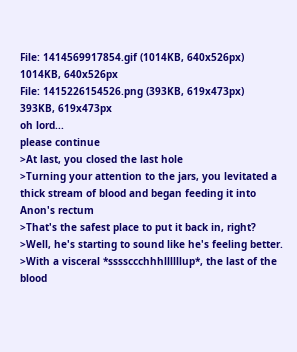File: 1414569917854.gif (1014KB, 640x526px)
1014KB, 640x526px
File: 1415226154526.png (393KB, 619x473px)
393KB, 619x473px
oh lord...
please continue
>At last, you closed the last hole
>Turning your attention to the jars, you levitated a thick stream of blood and began feeding it into Anon's rectum
>That's the safest place to put it back in, right?
>Well, he's starting to sound like he's feeling better.
>With a visceral *ssssccchhhllllllup*, the last of the blood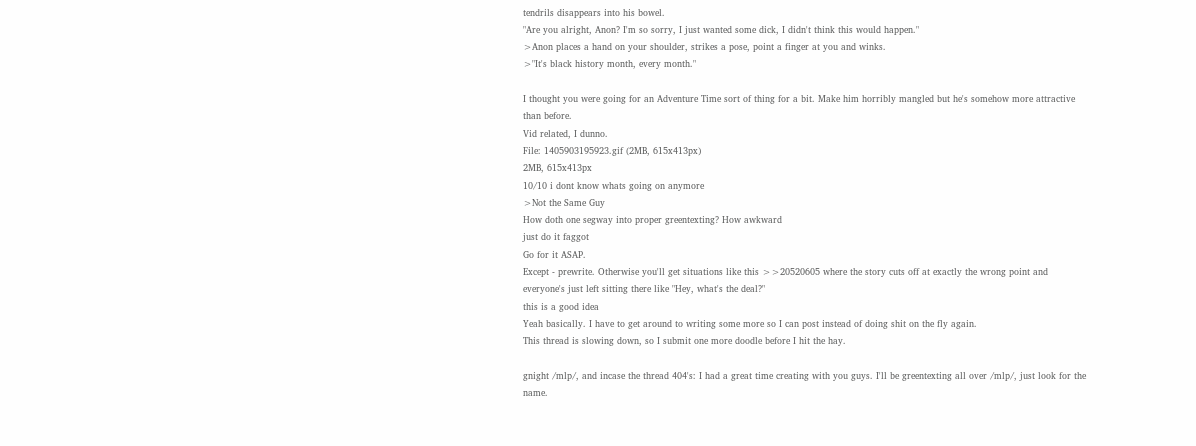tendrils disappears into his bowel.
"Are you alright, Anon? I'm so sorry, I just wanted some dick, I didn't think this would happen."
>Anon places a hand on your shoulder, strikes a pose, point a finger at you and winks.
>"It's black history month, every month."

I thought you were going for an Adventure Time sort of thing for a bit. Make him horribly mangled but he's somehow more attractive than before.
Vid related, I dunno.
File: 1405903195923.gif (2MB, 615x413px)
2MB, 615x413px
10/10 i dont know whats going on anymore
>Not the Same Guy
How doth one segway into proper greentexting? How awkward
just do it faggot
Go for it ASAP.
Except - prewrite. Otherwise you'll get situations like this >>20520605 where the story cuts off at exactly the wrong point and everyone's just left sitting there like "Hey, what's the deal?"
this is a good idea
Yeah basically. I have to get around to writing some more so I can post instead of doing shit on the fly again.
This thread is slowing down, so I submit one more doodle before I hit the hay.

gnight /mlp/, and incase the thread 404's: I had a great time creating with you guys. I'll be greentexting all over /mlp/, just look for the name.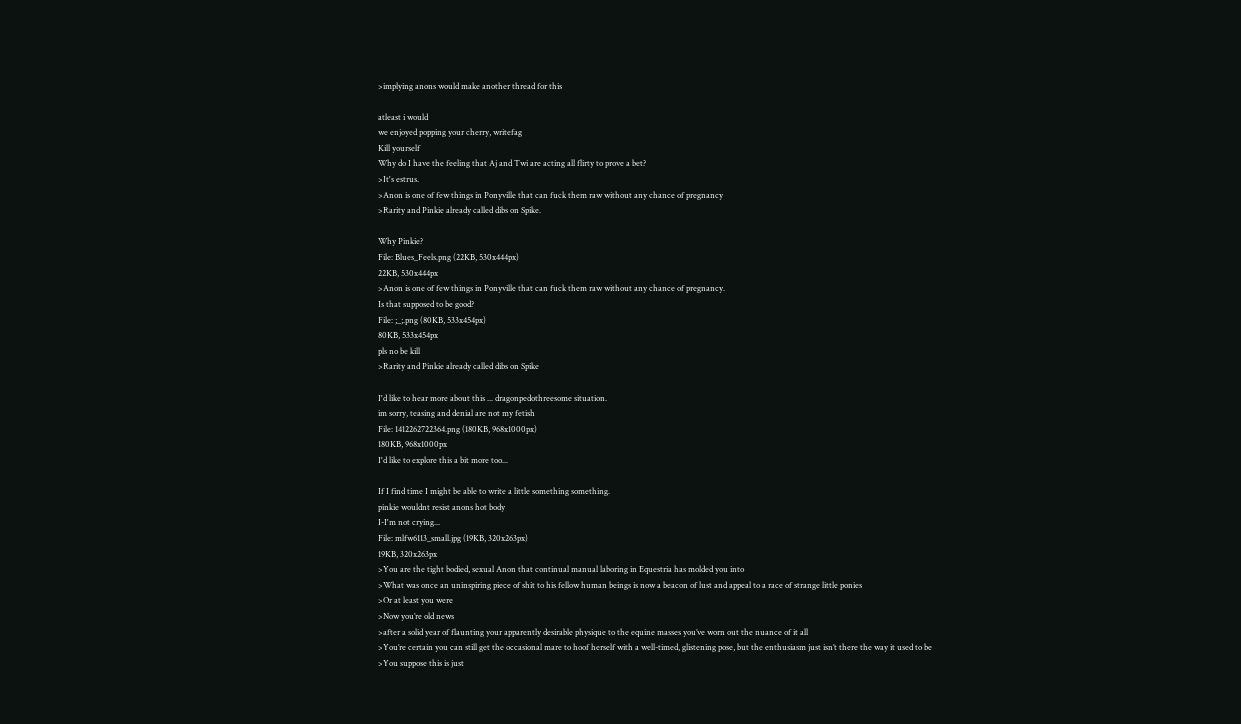>implying anons would make another thread for this

atleast i would
we enjoyed popping your cherry, writefag
Kill yourself
Why do I have the feeling that Aj and Twi are acting all flirty to prove a bet?
>It's estrus.
>Anon is one of few things in Ponyville that can fuck them raw without any chance of pregnancy
>Rarity and Pinkie already called dibs on Spike.

Why Pinkie?
File: Blues_Feels.png (22KB, 530x444px)
22KB, 530x444px
>Anon is one of few things in Ponyville that can fuck them raw without any chance of pregnancy.
Is that supposed to be good?
File: ;_;.png (80KB, 533x454px)
80KB, 533x454px
pls no be kill
>Rarity and Pinkie already called dibs on Spike

I'd like to hear more about this ... dragonpedothreesome situation.
im sorry, teasing and denial are not my fetish
File: 1412262722364.png (180KB, 968x1000px)
180KB, 968x1000px
I'd like to explore this a bit more too...

If I find time I might be able to write a little something something.
pinkie wouldnt resist anons hot body
I-I'm not crying...
File: mlfw6113_small.jpg (19KB, 320x263px)
19KB, 320x263px
>You are the tight bodied, sexual Anon that continual manual laboring in Equestria has molded you into
>What was once an uninspiring piece of shit to his fellow human beings is now a beacon of lust and appeal to a race of strange little ponies
>Or at least you were
>Now you’re old news
>after a solid year of flaunting your apparently desirable physique to the equine masses you’ve worn out the nuance of it all
>You’re certain you can still get the occasional mare to hoof herself with a well-timed, glistening pose, but the enthusiasm just isn’t there the way it used to be
>You suppose this is just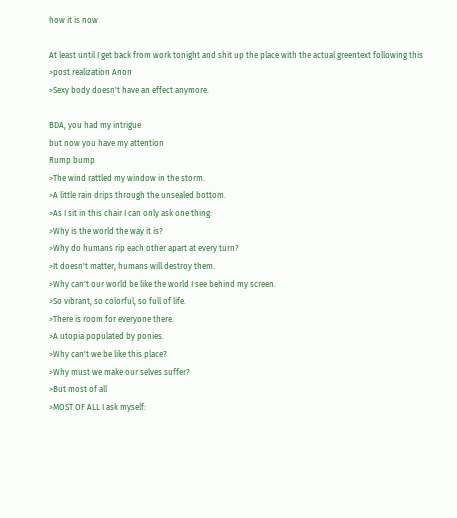how it is now

At least until I get back from work tonight and shit up the place with the actual greentext following this
>post realization Anon
>Sexy body doesn't have an effect anymore.

BDA, you had my intrigue
but now you have my attention
Rump bump
>The wind rattled my window in the storm.
>A little rain drips through the unsealed bottom.
>As I sit in this chair I can only ask one thing:
>Why is the world the way it is?
>Why do humans rip each other apart at every turn?
>It doesn't matter, humans will destroy them.
>Why can't our world be like the world I see behind my screen.
>So vibrant, so colorful, so full of life.
>There is room for everyone there.
>A utopia populated by ponies.
>Why can't we be like this place?
>Why must we make our selves suffer?
>But most of all
>MOST OF ALL I ask myself: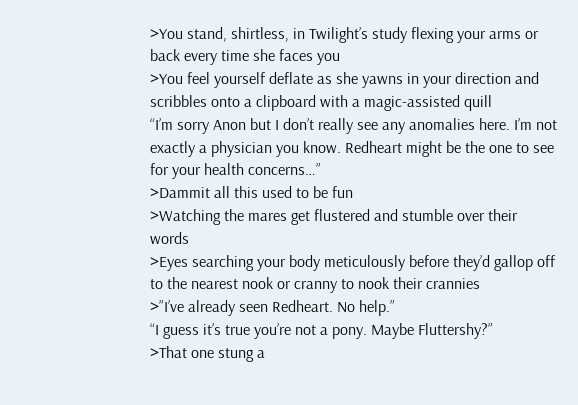>You stand, shirtless, in Twilight’s study flexing your arms or back every time she faces you
>You feel yourself deflate as she yawns in your direction and scribbles onto a clipboard with a magic-assisted quill
“I’m sorry Anon but I don’t really see any anomalies here. I’m not exactly a physician you know. Redheart might be the one to see for your health concerns…”
>Dammit all this used to be fun
>Watching the mares get flustered and stumble over their words
>Eyes searching your body meticulously before they’d gallop off to the nearest nook or cranny to nook their crannies
>”I’ve already seen Redheart. No help.”
“I guess it’s true you’re not a pony. Maybe Fluttershy?”
>That one stung a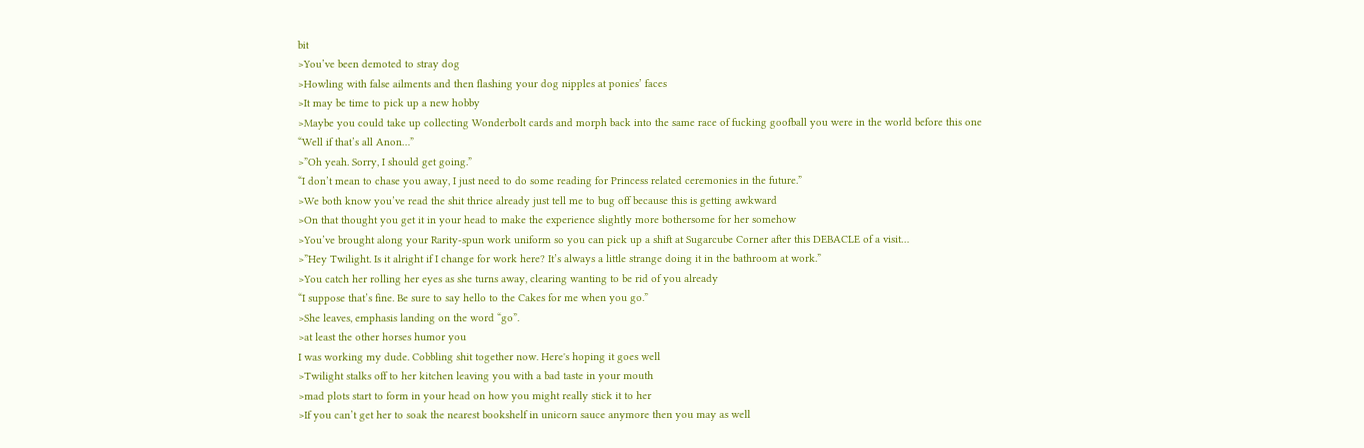bit
>You’ve been demoted to stray dog
>Howling with false ailments and then flashing your dog nipples at ponies’ faces
>It may be time to pick up a new hobby
>Maybe you could take up collecting Wonderbolt cards and morph back into the same race of fucking goofball you were in the world before this one
“Well if that’s all Anon…”
>”Oh yeah. Sorry, I should get going.”
“I don’t mean to chase you away, I just need to do some reading for Princess related ceremonies in the future.”
>We both know you’ve read the shit thrice already just tell me to bug off because this is getting awkward
>On that thought you get it in your head to make the experience slightly more bothersome for her somehow
>You’ve brought along your Rarity-spun work uniform so you can pick up a shift at Sugarcube Corner after this DEBACLE of a visit…
>”Hey Twilight. Is it alright if I change for work here? It’s always a little strange doing it in the bathroom at work.”
>You catch her rolling her eyes as she turns away, clearing wanting to be rid of you already
“I suppose that’s fine. Be sure to say hello to the Cakes for me when you go.”
>She leaves, emphasis landing on the word “go”.
>at least the other horses humor you
I was working my dude. Cobbling shit together now. Here's hoping it goes well
>Twilight stalks off to her kitchen leaving you with a bad taste in your mouth
>mad plots start to form in your head on how you might really stick it to her
>If you can’t get her to soak the nearest bookshelf in unicorn sauce anymore then you may as well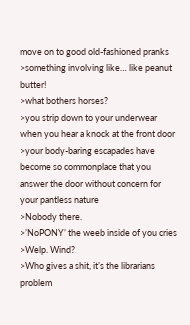move on to good old-fashioned pranks
>something involving like… like peanut butter!
>what bothers horses?
>you strip down to your underwear when you hear a knock at the front door
>your body-baring escapades have become so commonplace that you answer the door without concern for your pantless nature
>Nobody there.
>’NoPONY’ the weeb inside of you cries
>Welp. Wind?
>Who gives a shit, it’s the librarians problem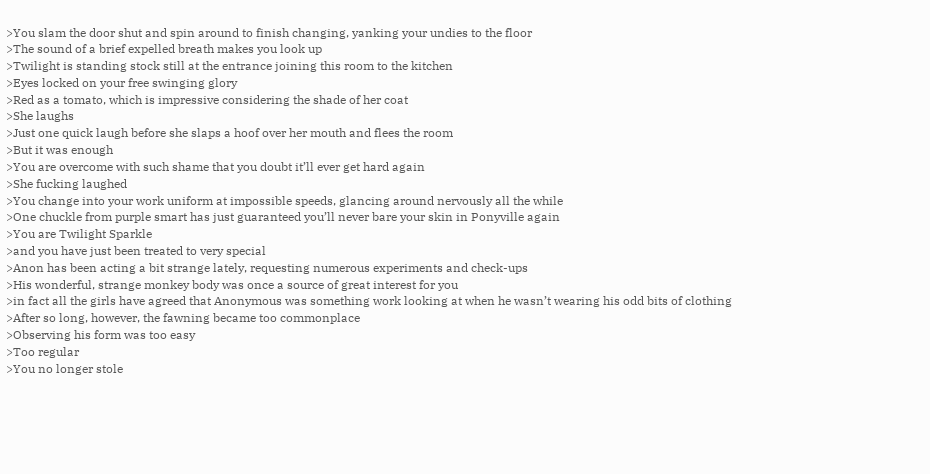>You slam the door shut and spin around to finish changing, yanking your undies to the floor
>The sound of a brief expelled breath makes you look up
>Twilight is standing stock still at the entrance joining this room to the kitchen
>Eyes locked on your free swinging glory
>Red as a tomato, which is impressive considering the shade of her coat
>She laughs
>Just one quick laugh before she slaps a hoof over her mouth and flees the room
>But it was enough
>You are overcome with such shame that you doubt it’ll ever get hard again
>She fucking laughed
>You change into your work uniform at impossible speeds, glancing around nervously all the while
>One chuckle from purple smart has just guaranteed you’ll never bare your skin in Ponyville again
>You are Twilight Sparkle
>and you have just been treated to very special
>Anon has been acting a bit strange lately, requesting numerous experiments and check-ups
>His wonderful, strange monkey body was once a source of great interest for you
>in fact all the girls have agreed that Anonymous was something work looking at when he wasn’t wearing his odd bits of clothing
>After so long, however, the fawning became too commonplace
>Observing his form was too easy
>Too regular
>You no longer stole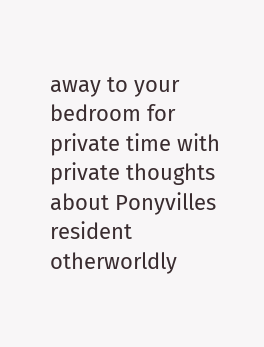away to your bedroom for private time with private thoughts about Ponyvilles resident otherworldly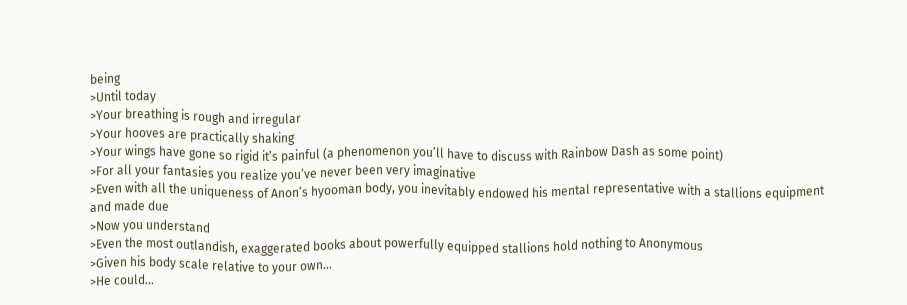being
>Until today
>Your breathing is rough and irregular
>Your hooves are practically shaking
>Your wings have gone so rigid it’s painful (a phenomenon you’ll have to discuss with Rainbow Dash as some point)
>For all your fantasies you realize you’ve never been very imaginative
>Even with all the uniqueness of Anon’s hyooman body, you inevitably endowed his mental representative with a stallions equipment and made due
>Now you understand
>Even the most outlandish, exaggerated books about powerfully equipped stallions hold nothing to Anonymous
>Given his body scale relative to your own…
>He could…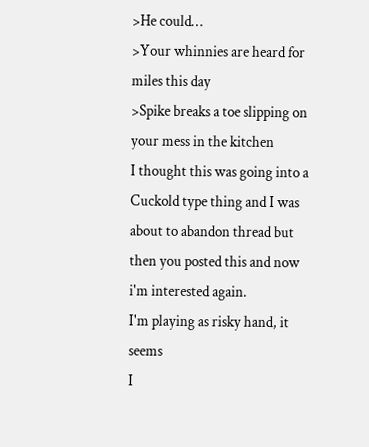>He could…
>Your whinnies are heard for miles this day
>Spike breaks a toe slipping on your mess in the kitchen
I thought this was going into a Cuckold type thing and I was about to abandon thread but then you posted this and now i'm interested again.
I'm playing as risky hand, it seems
I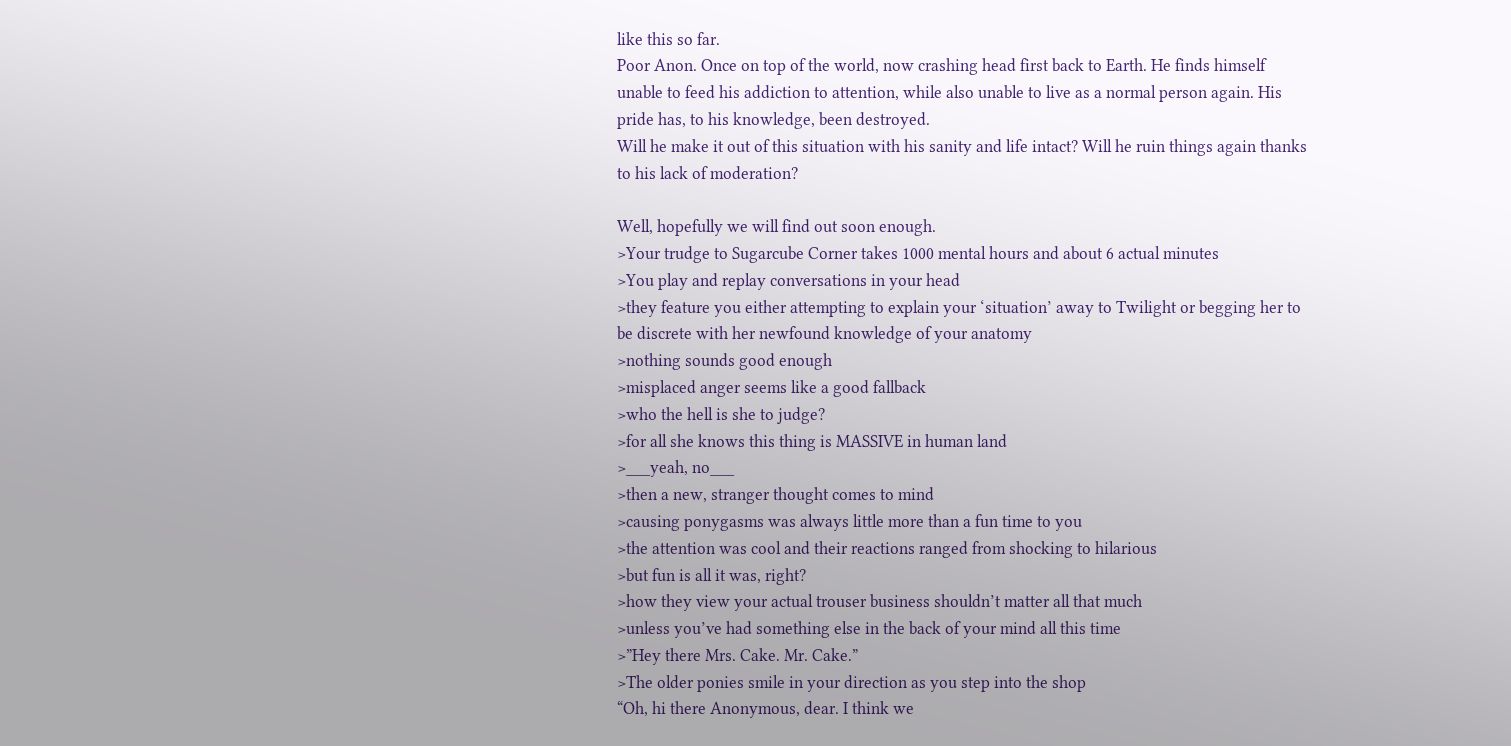like this so far.
Poor Anon. Once on top of the world, now crashing head first back to Earth. He finds himself unable to feed his addiction to attention, while also unable to live as a normal person again. His pride has, to his knowledge, been destroyed.
Will he make it out of this situation with his sanity and life intact? Will he ruin things again thanks to his lack of moderation?

Well, hopefully we will find out soon enough.
>Your trudge to Sugarcube Corner takes 1000 mental hours and about 6 actual minutes
>You play and replay conversations in your head
>they feature you either attempting to explain your ‘situation’ away to Twilight or begging her to be discrete with her newfound knowledge of your anatomy
>nothing sounds good enough
>misplaced anger seems like a good fallback
>who the hell is she to judge?
>for all she knows this thing is MASSIVE in human land
>___yeah, no___
>then a new, stranger thought comes to mind
>causing ponygasms was always little more than a fun time to you
>the attention was cool and their reactions ranged from shocking to hilarious
>but fun is all it was, right?
>how they view your actual trouser business shouldn’t matter all that much
>unless you’ve had something else in the back of your mind all this time
>”Hey there Mrs. Cake. Mr. Cake.”
>The older ponies smile in your direction as you step into the shop
“Oh, hi there Anonymous, dear. I think we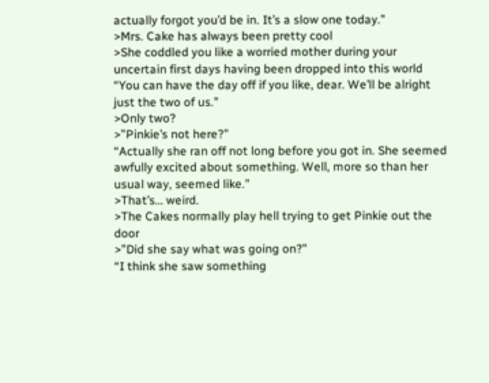actually forgot you’d be in. It’s a slow one today.”
>Mrs. Cake has always been pretty cool
>She coddled you like a worried mother during your uncertain first days having been dropped into this world
“You can have the day off if you like, dear. We’ll be alright just the two of us.”
>Only two?
>”Pinkie’s not here?”
“Actually she ran off not long before you got in. She seemed awfully excited about something. Well, more so than her usual way, seemed like.”
>That’s… weird.
>The Cakes normally play hell trying to get Pinkie out the door
>”Did she say what was going on?”
“I think she saw something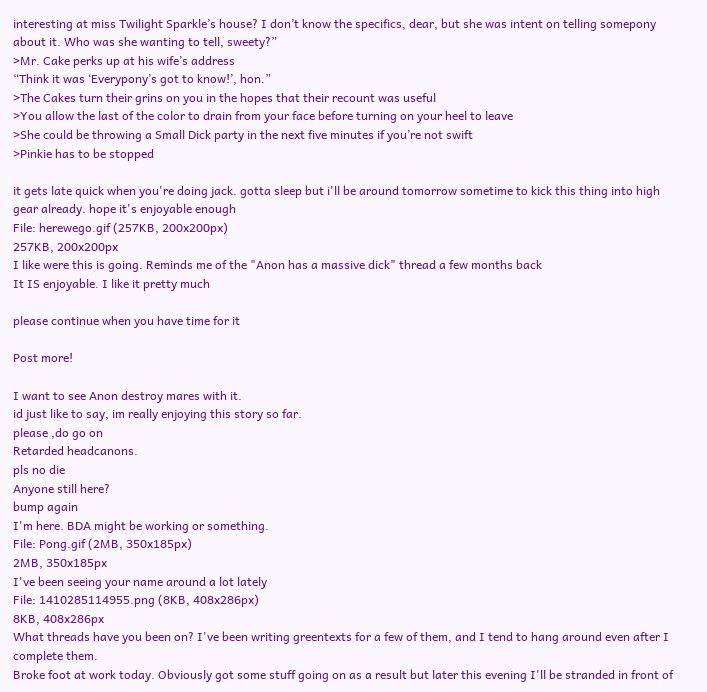interesting at miss Twilight Sparkle’s house? I don’t know the specifics, dear, but she was intent on telling somepony about it. Who was she wanting to tell, sweety?”
>Mr. Cake perks up at his wife’s address
“Think it was ‘Everypony’s got to know!’, hon.”
>The Cakes turn their grins on you in the hopes that their recount was useful
>You allow the last of the color to drain from your face before turning on your heel to leave
>She could be throwing a Small Dick party in the next five minutes if you’re not swift
>Pinkie has to be stopped

it gets late quick when you're doing jack. gotta sleep but i'll be around tomorrow sometime to kick this thing into high gear already. hope it's enjoyable enough
File: herewego.gif (257KB, 200x200px)
257KB, 200x200px
I like were this is going. Reminds me of the "Anon has a massive dick" thread a few months back
It IS enjoyable. I like it pretty much

please continue when you have time for it

Post more!

I want to see Anon destroy mares with it.
id just like to say, im really enjoying this story so far.
please ,do go on
Retarded headcanons.
pls no die
Anyone still here?
bump again
I'm here. BDA might be working or something.
File: Pong.gif (2MB, 350x185px)
2MB, 350x185px
I've been seeing your name around a lot lately
File: 1410285114955.png (8KB, 408x286px)
8KB, 408x286px
What threads have you been on? I've been writing greentexts for a few of them, and I tend to hang around even after I complete them.
Broke foot at work today. Obviously got some stuff going on as a result but later this evening I'll be stranded in front of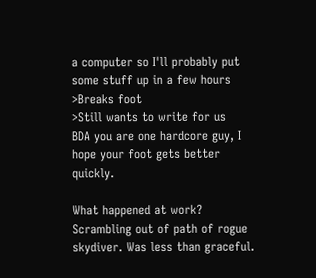a computer so I'll probably put some stuff up in a few hours
>Breaks foot
>Still wants to write for us
BDA you are one hardcore guy, I hope your foot gets better quickly.

What happened at work?
Scrambling out of path of rogue skydiver. Was less than graceful.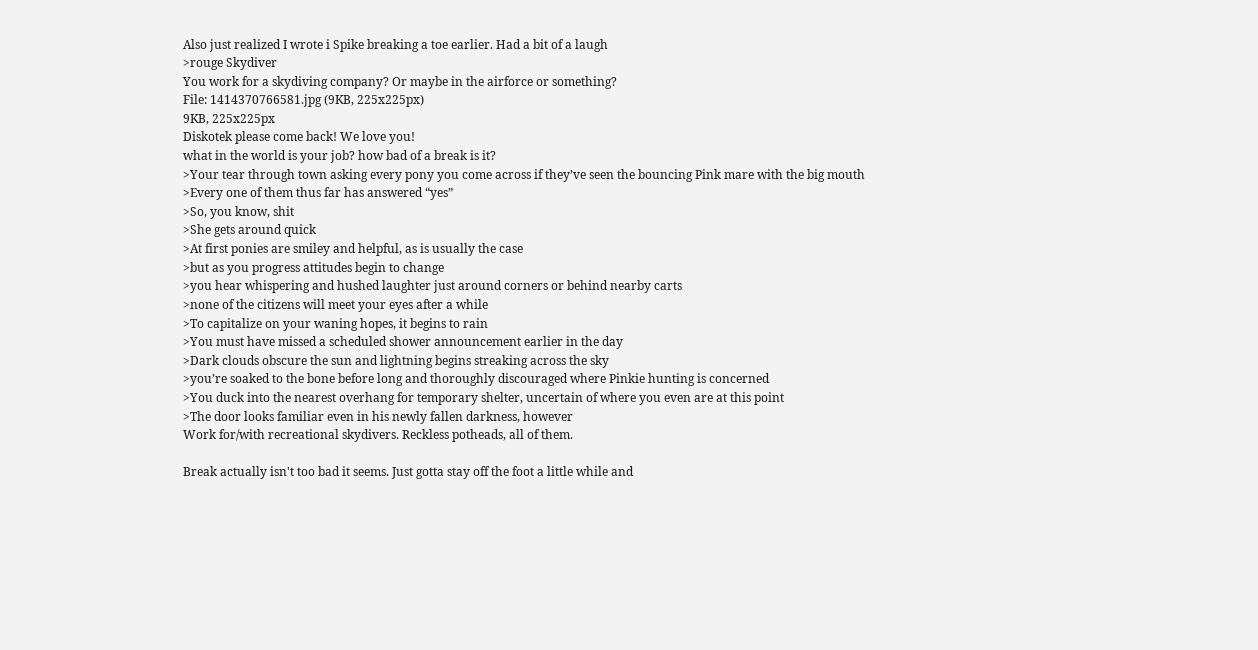Also just realized I wrote i Spike breaking a toe earlier. Had a bit of a laugh
>rouge Skydiver
You work for a skydiving company? Or maybe in the airforce or something?
File: 1414370766581.jpg (9KB, 225x225px)
9KB, 225x225px
Diskotek please come back! We love you!
what in the world is your job? how bad of a break is it?
>Your tear through town asking every pony you come across if they’ve seen the bouncing Pink mare with the big mouth
>Every one of them thus far has answered “yes”
>So, you know, shit
>She gets around quick
>At first ponies are smiley and helpful, as is usually the case
>but as you progress attitudes begin to change
>you hear whispering and hushed laughter just around corners or behind nearby carts
>none of the citizens will meet your eyes after a while
>To capitalize on your waning hopes, it begins to rain
>You must have missed a scheduled shower announcement earlier in the day
>Dark clouds obscure the sun and lightning begins streaking across the sky
>you’re soaked to the bone before long and thoroughly discouraged where Pinkie hunting is concerned
>You duck into the nearest overhang for temporary shelter, uncertain of where you even are at this point
>The door looks familiar even in his newly fallen darkness, however
Work for/with recreational skydivers. Reckless potheads, all of them.

Break actually isn't too bad it seems. Just gotta stay off the foot a little while and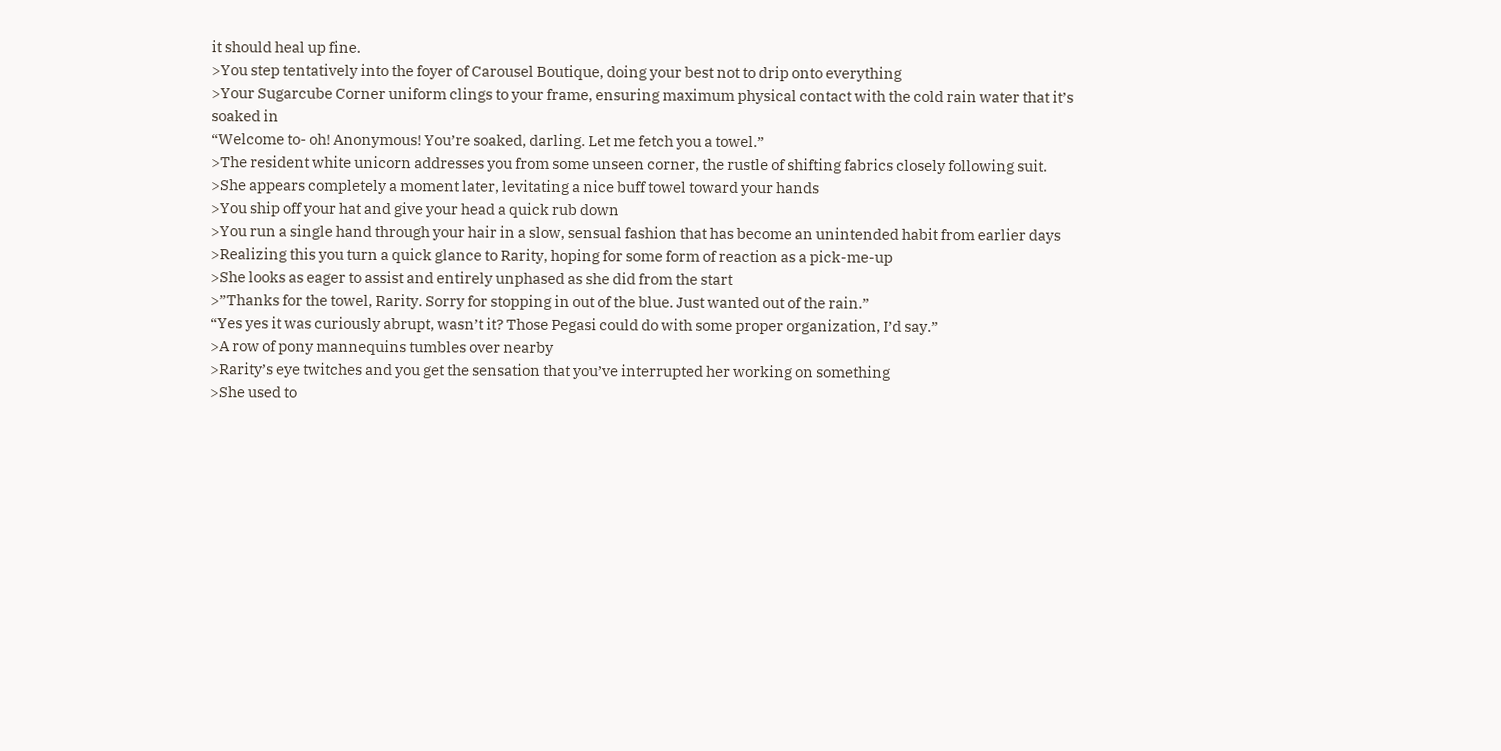it should heal up fine.
>You step tentatively into the foyer of Carousel Boutique, doing your best not to drip onto everything
>Your Sugarcube Corner uniform clings to your frame, ensuring maximum physical contact with the cold rain water that it’s soaked in
“Welcome to- oh! Anonymous! You’re soaked, darling. Let me fetch you a towel.”
>The resident white unicorn addresses you from some unseen corner, the rustle of shifting fabrics closely following suit.
>She appears completely a moment later, levitating a nice buff towel toward your hands
>You ship off your hat and give your head a quick rub down
>You run a single hand through your hair in a slow, sensual fashion that has become an unintended habit from earlier days
>Realizing this you turn a quick glance to Rarity, hoping for some form of reaction as a pick-me-up
>She looks as eager to assist and entirely unphased as she did from the start
>”Thanks for the towel, Rarity. Sorry for stopping in out of the blue. Just wanted out of the rain.”
“Yes yes it was curiously abrupt, wasn’t it? Those Pegasi could do with some proper organization, I’d say.”
>A row of pony mannequins tumbles over nearby
>Rarity’s eye twitches and you get the sensation that you’ve interrupted her working on something
>She used to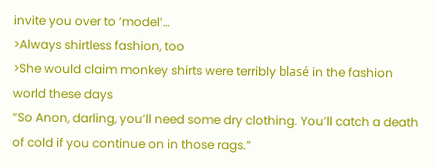invite you over to ‘model’…
>Always shirtless fashion, too
>She would claim monkey shirts were terribly blasé in the fashion world these days
“So Anon, darling, you’ll need some dry clothing. You’ll catch a death of cold if you continue on in those rags.”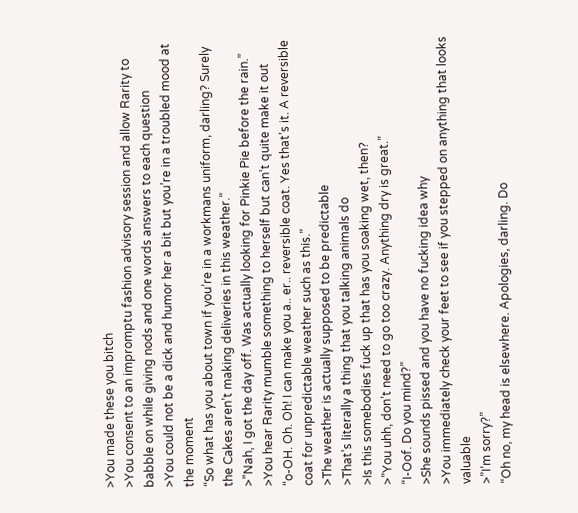>You made these you bitch
>You consent to an impromptu fashion advisory session and allow Rarity to babble on while giving nods and one words answers to each question
>You could not be a dick and humor her a bit but you’re in a troubled mood at the moment
“So what has you about town if you’re in a workmans uniform, darling? Surely the Cakes aren’t making deliveries in this weather.”
>”Nah, I got the day off. Was actually looking for Pinkie Pie before the rain.”
>You hear Rarity mumble something to herself but can’t quite make it out
“o-OH. Oh. Oh! I can make you a.. er.. reversible coat. Yes that’s it. A reversible coat for unpredictable weather such as this.”
>The weather is actually supposed to be predictable
>That’s literally a thing that you talking animals do
>Is this somebodies fuck up that has you soaking wet, then?
>”You uhh, don’t need to go too crazy. Anything dry is great.”
“I-Oof. Do you mind?”
>She sounds pissed and you have no fucking idea why
>You immediately check your feet to see if you stepped on anything that looks valuable
>”I’m sorry?”
“Oh no, my head is elsewhere. Apologies, darling. Do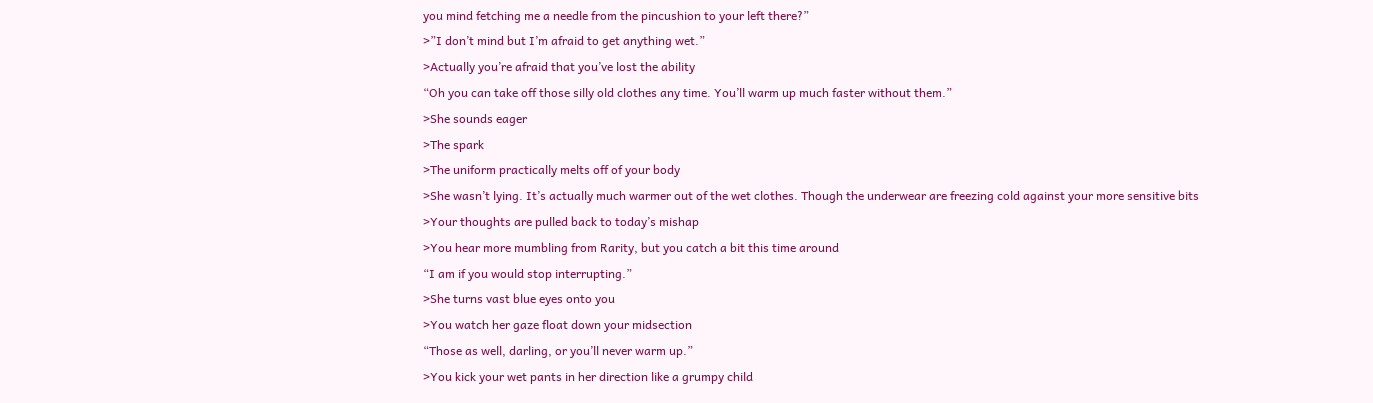you mind fetching me a needle from the pincushion to your left there?”
>”I don’t mind but I’m afraid to get anything wet.”
>Actually you’re afraid that you’ve lost the ability
“Oh you can take off those silly old clothes any time. You’ll warm up much faster without them.”
>She sounds eager
>The spark
>The uniform practically melts off of your body
>She wasn’t lying. It’s actually much warmer out of the wet clothes. Though the underwear are freezing cold against your more sensitive bits
>Your thoughts are pulled back to today’s mishap
>You hear more mumbling from Rarity, but you catch a bit this time around
“I am if you would stop interrupting.”
>She turns vast blue eyes onto you
>You watch her gaze float down your midsection
“Those as well, darling, or you’ll never warm up.”
>You kick your wet pants in her direction like a grumpy child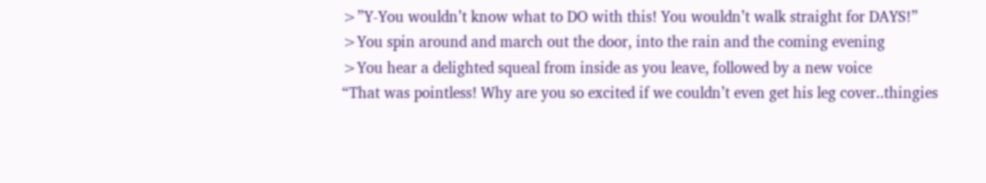>”Y-You wouldn’t know what to DO with this! You wouldn’t walk straight for DAYS!”
>You spin around and march out the door, into the rain and the coming evening
>You hear a delighted squeal from inside as you leave, followed by a new voice
“That was pointless! Why are you so excited if we couldn’t even get his leg cover..thingies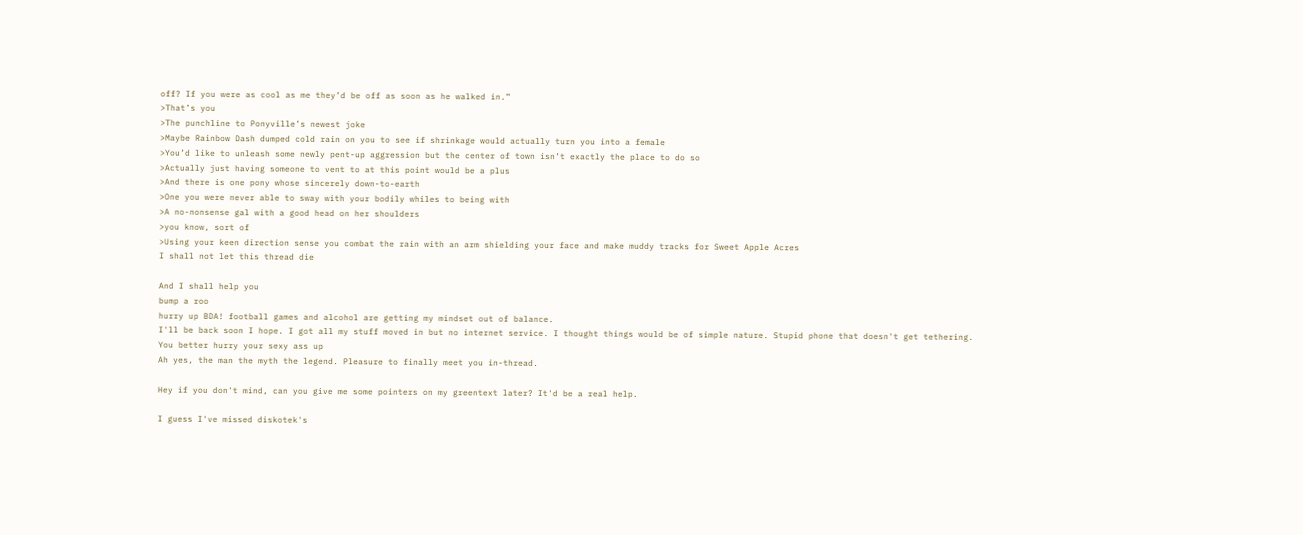off? If you were as cool as me they’d be off as soon as he walked in.”
>That’s you
>The punchline to Ponyville’s newest joke
>Maybe Rainbow Dash dumped cold rain on you to see if shrinkage would actually turn you into a female
>You’d like to unleash some newly pent-up aggression but the center of town isn’t exactly the place to do so
>Actually just having someone to vent to at this point would be a plus
>And there is one pony whose sincerely down-to-earth
>One you were never able to sway with your bodily whiles to being with
>A no-nonsense gal with a good head on her shoulders
>you know, sort of
>Using your keen direction sense you combat the rain with an arm shielding your face and make muddy tracks for Sweet Apple Acres
I shall not let this thread die

And I shall help you
bump a roo
hurry up BDA! football games and alcohol are getting my mindset out of balance.
I'll be back soon I hope. I got all my stuff moved in but no internet service. I thought things would be of simple nature. Stupid phone that doesn't get tethering.
You better hurry your sexy ass up
Ah yes, the man the myth the legend. Pleasure to finally meet you in-thread.

Hey if you don't mind, can you give me some pointers on my greentext later? It'd be a real help.

I guess I've missed diskotek's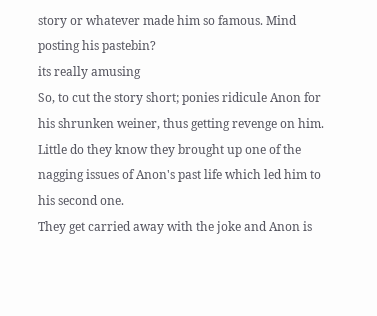story or whatever made him so famous. Mind posting his pastebin?
its really amusing
So, to cut the story short; ponies ridicule Anon for his shrunken weiner, thus getting revenge on him.
Little do they know they brought up one of the nagging issues of Anon's past life which led him to his second one.
They get carried away with the joke and Anon is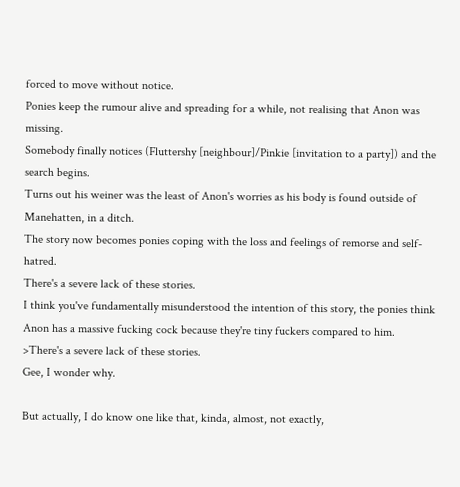forced to move without notice.
Ponies keep the rumour alive and spreading for a while, not realising that Anon was missing.
Somebody finally notices (Fluttershy [neighbour]/Pinkie [invitation to a party]) and the search begins.
Turns out his weiner was the least of Anon's worries as his body is found outside of Manehatten, in a ditch.
The story now becomes ponies coping with the loss and feelings of remorse and self-hatred.
There's a severe lack of these stories.
I think you've fundamentally misunderstood the intention of this story, the ponies think Anon has a massive fucking cock because they're tiny fuckers compared to him.
>There's a severe lack of these stories.
Gee, I wonder why.

But actually, I do know one like that, kinda, almost, not exactly,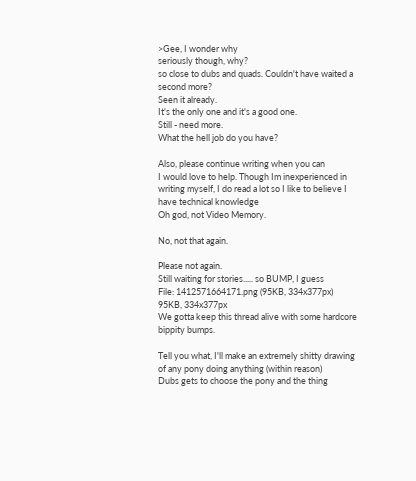>Gee, I wonder why
seriously though, why?
so close to dubs and quads. Couldn't have waited a second more?
Seen it already.
It's the only one and it's a good one.
Still - need more.
What the hell job do you have?

Also, please continue writing when you can
I would love to help. Though Im inexperienced in writing myself, I do read a lot so I like to believe I have technical knowledge
Oh god, not Video Memory.

No, not that again.

Please not again.
Still waiting for stories..... so BUMP, I guess
File: 1412571664171.png (95KB, 334x377px)
95KB, 334x377px
We gotta keep this thread alive with some hardcore bippity bumps.

Tell you what, I'll make an extremely shitty drawing of any pony doing anything (within reason)
Dubs gets to choose the pony and the thing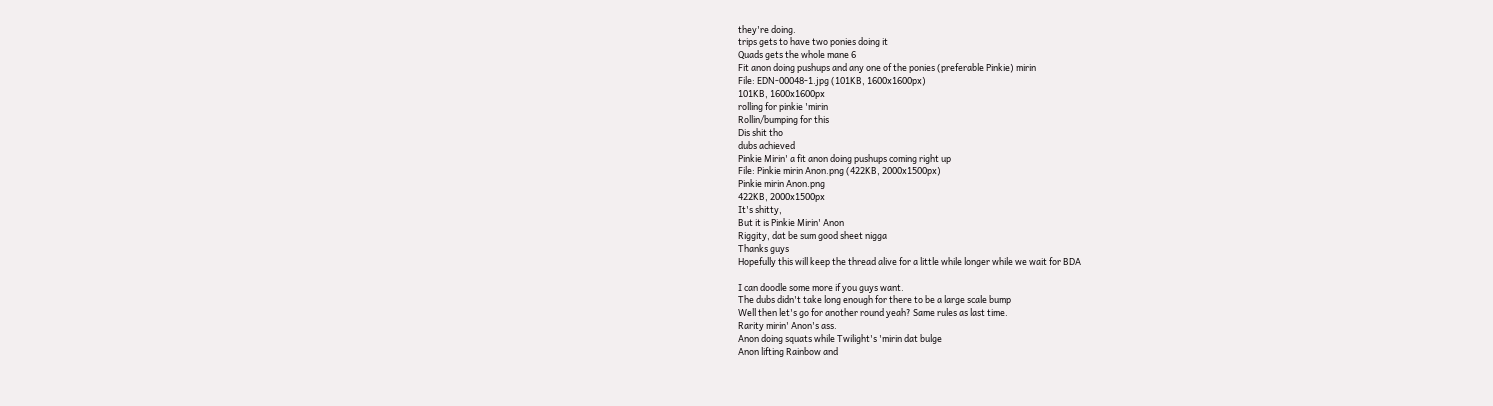they're doing.
trips gets to have two ponies doing it
Quads gets the whole mane 6
Fit anon doing pushups and any one of the ponies (preferable Pinkie) mirin
File: EDN-00048-1.jpg (101KB, 1600x1600px)
101KB, 1600x1600px
rolling for pinkie 'mirin
Rollin/bumping for this
Dis shit tho
dubs achieved
Pinkie Mirin' a fit anon doing pushups coming right up
File: Pinkie mirin Anon.png (422KB, 2000x1500px)
Pinkie mirin Anon.png
422KB, 2000x1500px
It's shitty,
But it is Pinkie Mirin' Anon
Riggity, dat be sum good sheet nigga
Thanks guys
Hopefully this will keep the thread alive for a little while longer while we wait for BDA

I can doodle some more if you guys want.
The dubs didn't take long enough for there to be a large scale bump
Well then let's go for another round yeah? Same rules as last time.
Rarity mirin' Anon's ass.
Anon doing squats while Twilight's 'mirin dat bulge
Anon lifting Rainbow and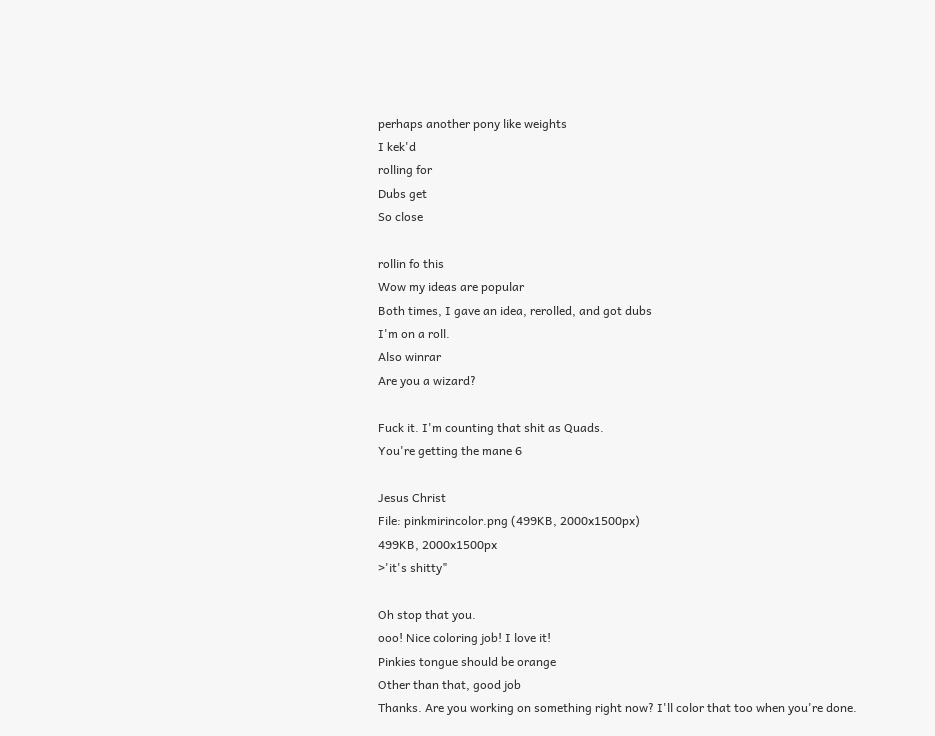perhaps another pony like weights
I kek'd
rolling for
Dubs get
So close

rollin fo this
Wow my ideas are popular
Both times, I gave an idea, rerolled, and got dubs
I'm on a roll.
Also winrar
Are you a wizard?

Fuck it. I'm counting that shit as Quads.
You're getting the mane 6

Jesus Christ
File: pinkmirincolor.png (499KB, 2000x1500px)
499KB, 2000x1500px
>'it's shitty"

Oh stop that you.
ooo! Nice coloring job! I love it!
Pinkies tongue should be orange
Other than that, good job
Thanks. Are you working on something right now? I'll color that too when you're done.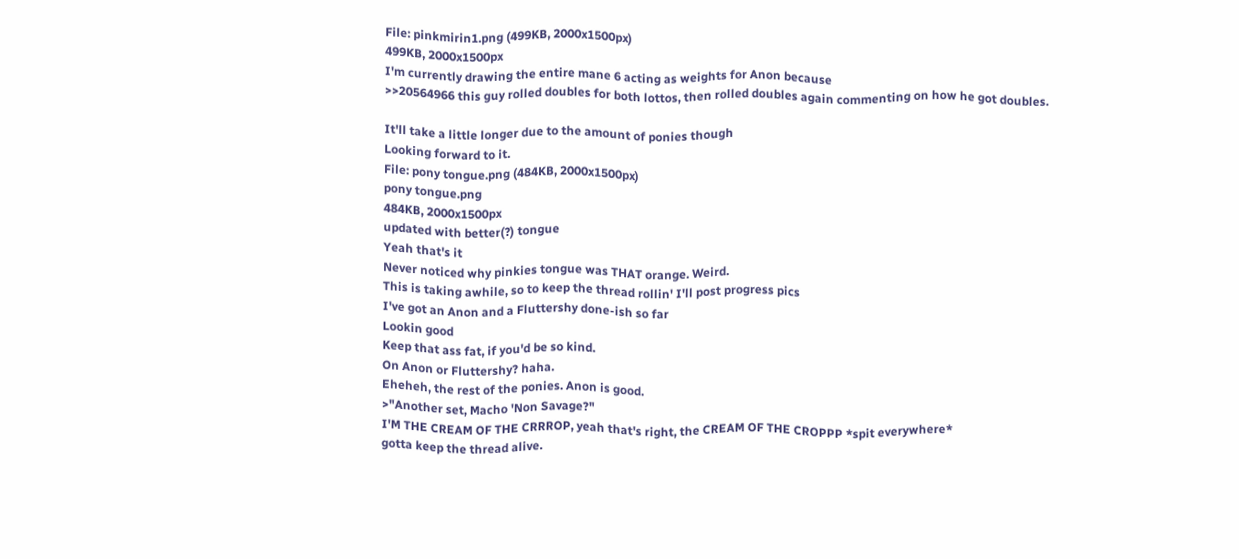File: pinkmirin1.png (499KB, 2000x1500px)
499KB, 2000x1500px
I'm currently drawing the entire mane 6 acting as weights for Anon because
>>20564966 this guy rolled doubles for both lottos, then rolled doubles again commenting on how he got doubles.

It'll take a little longer due to the amount of ponies though
Looking forward to it.
File: pony tongue.png (484KB, 2000x1500px)
pony tongue.png
484KB, 2000x1500px
updated with better(?) tongue
Yeah that's it
Never noticed why pinkies tongue was THAT orange. Weird.
This is taking awhile, so to keep the thread rollin' I'll post progress pics
I've got an Anon and a Fluttershy done-ish so far
Lookin good
Keep that ass fat, if you'd be so kind.
On Anon or Fluttershy? haha.
Eheheh, the rest of the ponies. Anon is good.
>"Another set, Macho 'Non Savage?"
I'M THE CREAM OF THE CRRROP, yeah that's right, the CREAM OF THE CROPPP *spit everywhere*
gotta keep the thread alive.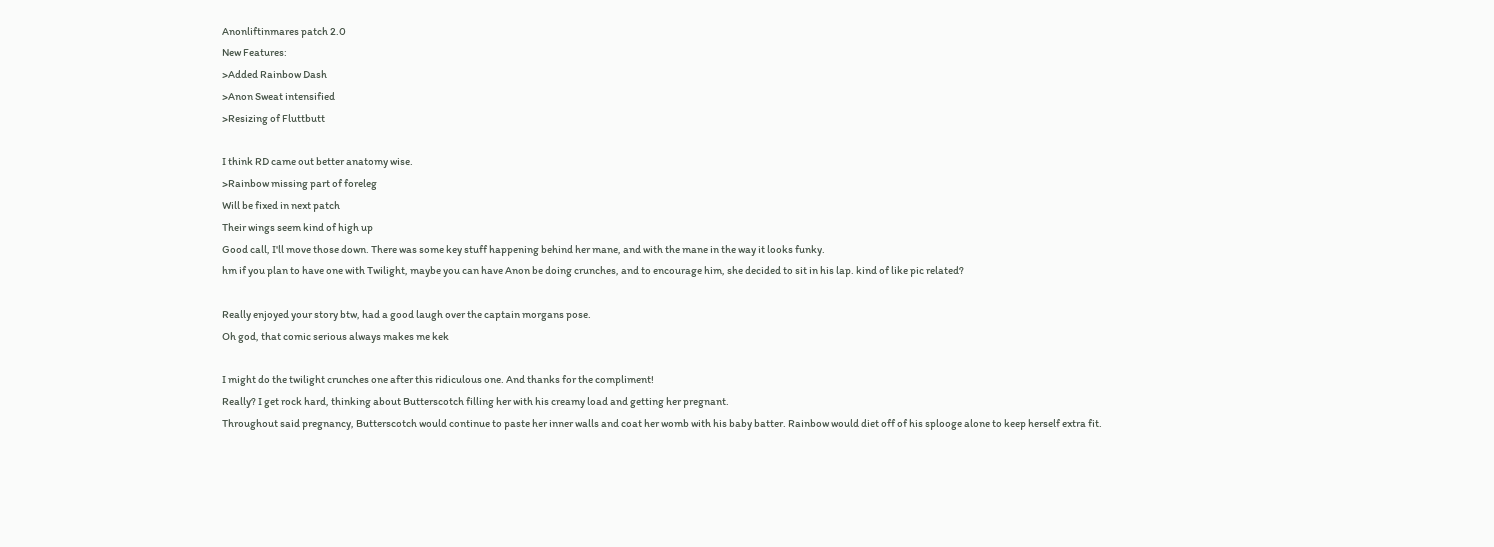Anonliftinmares patch 2.0
New Features:
>Added Rainbow Dash
>Anon Sweat intensified
>Resizing of Fluttbutt

I think RD came out better anatomy wise.
>Rainbow missing part of foreleg
Will be fixed in next patch
Their wings seem kind of high up
Good call, I'll move those down. There was some key stuff happening behind her mane, and with the mane in the way it looks funky.
hm if you plan to have one with Twilight, maybe you can have Anon be doing crunches, and to encourage him, she decided to sit in his lap. kind of like pic related?

Really enjoyed your story btw, had a good laugh over the captain morgans pose.
Oh god, that comic serious always makes me kek

I might do the twilight crunches one after this ridiculous one. And thanks for the compliment!
Really? I get rock hard, thinking about Butterscotch filling her with his creamy load and getting her pregnant.
Throughout said pregnancy, Butterscotch would continue to paste her inner walls and coat her womb with his baby batter. Rainbow would diet off of his splooge alone to keep herself extra fit.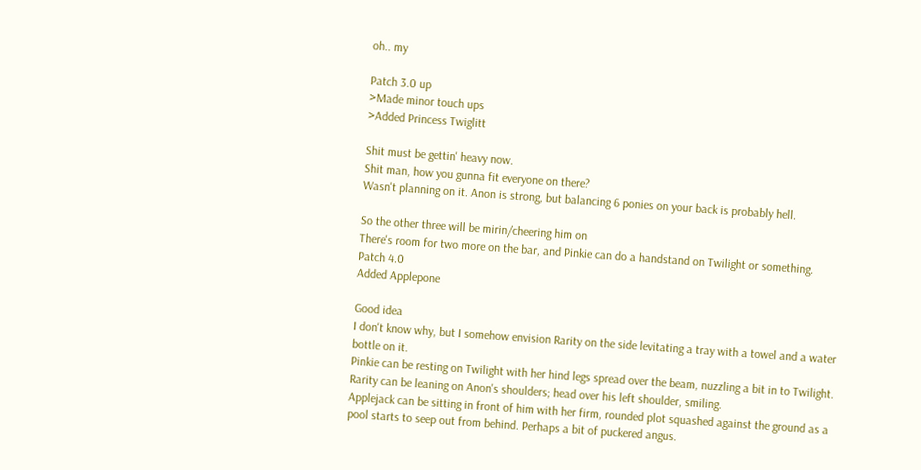oh.. my

Patch 3.0 up
>Made minor touch ups
>Added Princess Twiglitt

Shit must be gettin' heavy now.
Shit man, how you gunna fit everyone on there?
Wasn't planning on it. Anon is strong, but balancing 6 ponies on your back is probably hell.

So the other three will be mirin/cheering him on
There's room for two more on the bar, and Pinkie can do a handstand on Twilight or something.
Patch 4.0
Added Applepone

Good idea
I don't know why, but I somehow envision Rarity on the side levitating a tray with a towel and a water bottle on it.
Pinkie can be resting on Twilight with her hind legs spread over the beam, nuzzling a bit in to Twilight.
Rarity can be leaning on Anon's shoulders; head over his left shoulder, smiling.
Applejack can be sitting in front of him with her firm, rounded plot squashed against the ground as a pool starts to seep out from behind. Perhaps a bit of puckered angus.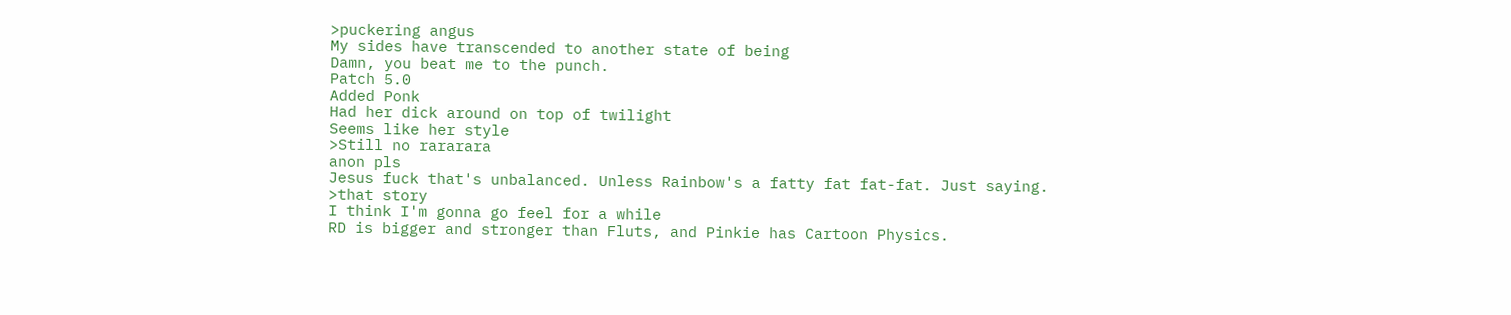>puckering angus
My sides have transcended to another state of being
Damn, you beat me to the punch.
Patch 5.0
Added Ponk
Had her dick around on top of twilight
Seems like her style
>Still no rararara
anon pls
Jesus fuck that's unbalanced. Unless Rainbow's a fatty fat fat-fat. Just saying.
>that story
I think I'm gonna go feel for a while
RD is bigger and stronger than Fluts, and Pinkie has Cartoon Physics.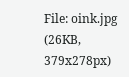File: oink.jpg (26KB, 379x278px)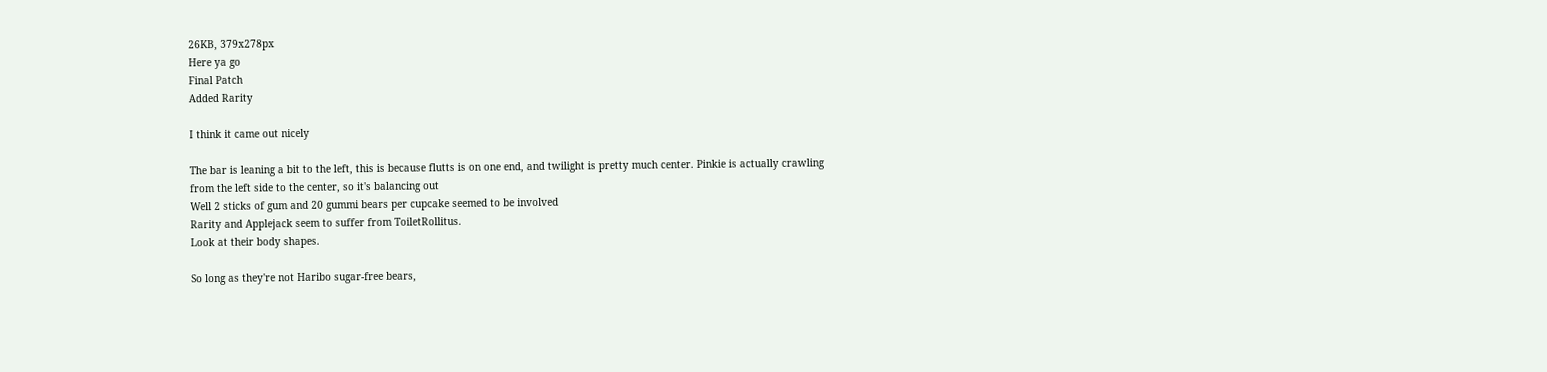26KB, 379x278px
Here ya go
Final Patch
Added Rarity

I think it came out nicely

The bar is leaning a bit to the left, this is because flutts is on one end, and twilight is pretty much center. Pinkie is actually crawling from the left side to the center, so it's balancing out
Well 2 sticks of gum and 20 gummi bears per cupcake seemed to be involved
Rarity and Applejack seem to suffer from ToiletRollitus.
Look at their body shapes.

So long as they're not Haribo sugar-free bears,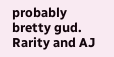probably bretty gud.
Rarity and AJ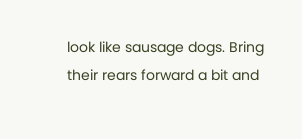look like sausage dogs. Bring their rears forward a bit and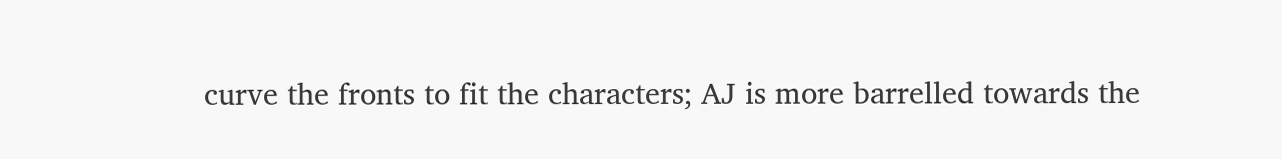curve the fronts to fit the characters; AJ is more barrelled towards the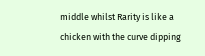middle whilst Rarity is like a chicken with the curve dipping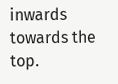inwards towards the top.